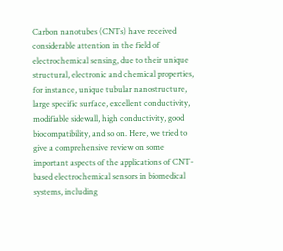Carbon nanotubes (CNTs) have received considerable attention in the field of electrochemical sensing, due to their unique structural, electronic and chemical properties, for instance, unique tubular nanostructure, large specific surface, excellent conductivity, modifiable sidewall, high conductivity, good biocompatibility, and so on. Here, we tried to give a comprehensive review on some important aspects of the applications of CNT-based electrochemical sensors in biomedical systems, including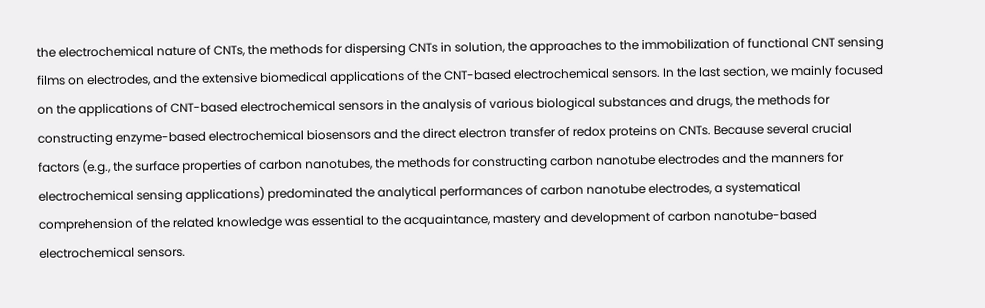the electrochemical nature of CNTs, the methods for dispersing CNTs in solution, the approaches to the immobilization of functional CNT sensing films on electrodes, and the extensive biomedical applications of the CNT-based electrochemical sensors. In the last section, we mainly focused on the applications of CNT-based electrochemical sensors in the analysis of various biological substances and drugs, the methods for constructing enzyme-based electrochemical biosensors and the direct electron transfer of redox proteins on CNTs. Because several crucial factors (e.g., the surface properties of carbon nanotubes, the methods for constructing carbon nanotube electrodes and the manners for electrochemical sensing applications) predominated the analytical performances of carbon nanotube electrodes, a systematical comprehension of the related knowledge was essential to the acquaintance, mastery and development of carbon nanotube-based electrochemical sensors.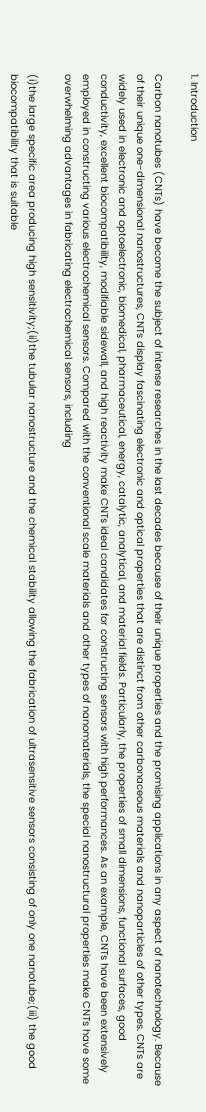1. Introduction

Carbon nanotubes (CNTs) have become the subject of intense researches in the last decades because of their unique properties and the promising applications in any aspect of nanotechnology. Because of their unique one-dimensional nanostructures, CNTs display fascinating electronic and optical properties that are distinct from other carbonaceous materials and nanoparticles of other types. CNTs are widely used in electronic and optoelectronic, biomedical, pharmaceutical, energy, catalytic, analytical, and material fields. Particularly, the properties of small dimensions, functional surfaces, good conductivity, excellent biocompatibility, modifiable sidewall, and high reactivity make CNTs ideal candidates for constructing sensors with high performances. As an example, CNTs have been extensively employed in constructing various electrochemical sensors. Compared with the conventional scale materials and other types of nanomaterials, the special nanostructural properties make CNTs have some overwhelming advantages in fabricating electrochemical sensors, including

(i)the large specific area producing high sensitivity;(ii)the tubular nanostructure and the chemical stability allowing the fabrication of ultrasensitive sensors consisting of only one nanotube;(iii) the good biocompatibility that is suitable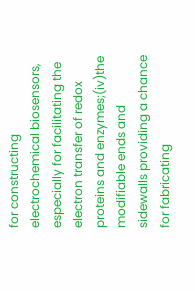for constructing electrochemical biosensors, especially for facilitating the electron transfer of redox proteins and enzymes;(iv)the modifiable ends and sidewalls providing a chance for fabricating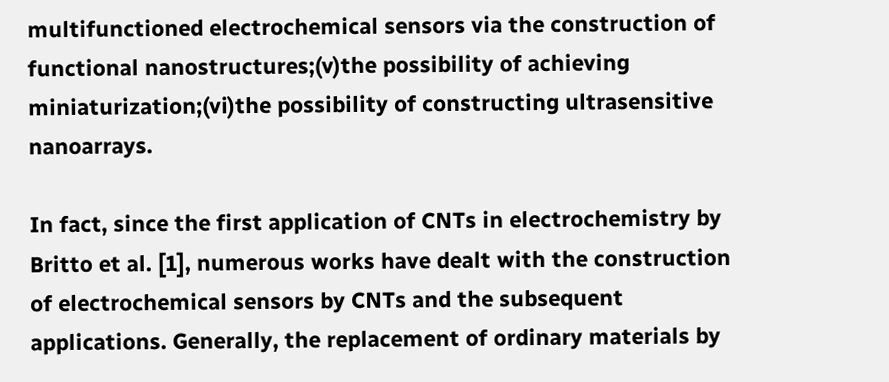multifunctioned electrochemical sensors via the construction of functional nanostructures;(v)the possibility of achieving miniaturization;(vi)the possibility of constructing ultrasensitive nanoarrays.

In fact, since the first application of CNTs in electrochemistry by Britto et al. [1], numerous works have dealt with the construction of electrochemical sensors by CNTs and the subsequent applications. Generally, the replacement of ordinary materials by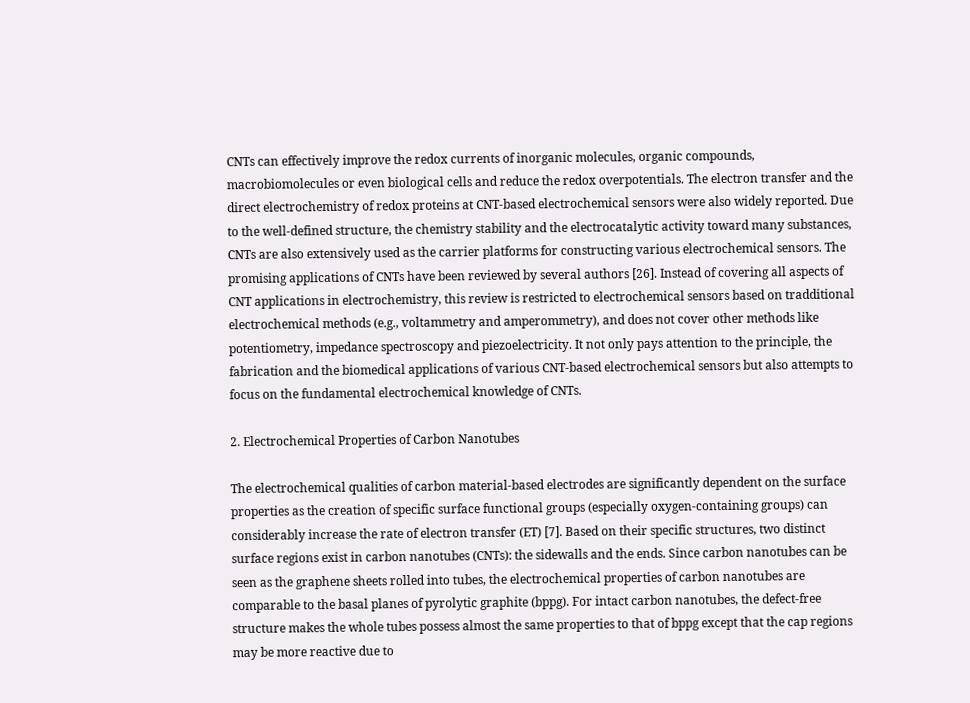CNTs can effectively improve the redox currents of inorganic molecules, organic compounds, macrobiomolecules or even biological cells and reduce the redox overpotentials. The electron transfer and the direct electrochemistry of redox proteins at CNT-based electrochemical sensors were also widely reported. Due to the well-defined structure, the chemistry stability and the electrocatalytic activity toward many substances, CNTs are also extensively used as the carrier platforms for constructing various electrochemical sensors. The promising applications of CNTs have been reviewed by several authors [26]. Instead of covering all aspects of CNT applications in electrochemistry, this review is restricted to electrochemical sensors based on tradditional electrochemical methods (e.g., voltammetry and amperommetry), and does not cover other methods like potentiometry, impedance spectroscopy and piezoelectricity. It not only pays attention to the principle, the fabrication and the biomedical applications of various CNT-based electrochemical sensors but also attempts to focus on the fundamental electrochemical knowledge of CNTs.

2. Electrochemical Properties of Carbon Nanotubes

The electrochemical qualities of carbon material-based electrodes are significantly dependent on the surface properties as the creation of specific surface functional groups (especially oxygen-containing groups) can considerably increase the rate of electron transfer (ET) [7]. Based on their specific structures, two distinct surface regions exist in carbon nanotubes (CNTs): the sidewalls and the ends. Since carbon nanotubes can be seen as the graphene sheets rolled into tubes, the electrochemical properties of carbon nanotubes are comparable to the basal planes of pyrolytic graphite (bppg). For intact carbon nanotubes, the defect-free structure makes the whole tubes possess almost the same properties to that of bppg except that the cap regions may be more reactive due to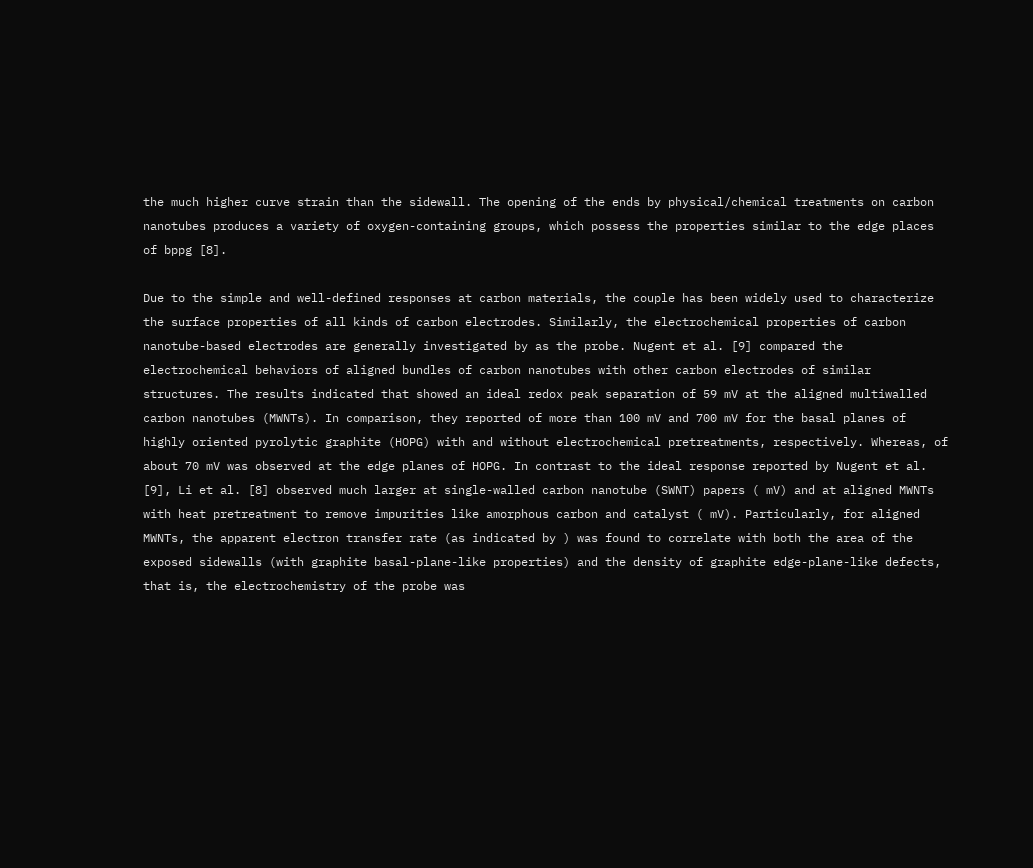the much higher curve strain than the sidewall. The opening of the ends by physical/chemical treatments on carbon nanotubes produces a variety of oxygen-containing groups, which possess the properties similar to the edge places of bppg [8].

Due to the simple and well-defined responses at carbon materials, the couple has been widely used to characterize the surface properties of all kinds of carbon electrodes. Similarly, the electrochemical properties of carbon nanotube-based electrodes are generally investigated by as the probe. Nugent et al. [9] compared the electrochemical behaviors of aligned bundles of carbon nanotubes with other carbon electrodes of similar structures. The results indicated that showed an ideal redox peak separation of 59 mV at the aligned multiwalled carbon nanotubes (MWNTs). In comparison, they reported of more than 100 mV and 700 mV for the basal planes of highly oriented pyrolytic graphite (HOPG) with and without electrochemical pretreatments, respectively. Whereas, of about 70 mV was observed at the edge planes of HOPG. In contrast to the ideal response reported by Nugent et al. [9], Li et al. [8] observed much larger at single-walled carbon nanotube (SWNT) papers ( mV) and at aligned MWNTs with heat pretreatment to remove impurities like amorphous carbon and catalyst ( mV). Particularly, for aligned MWNTs, the apparent electron transfer rate (as indicated by ) was found to correlate with both the area of the exposed sidewalls (with graphite basal-plane-like properties) and the density of graphite edge-plane-like defects, that is, the electrochemistry of the probe was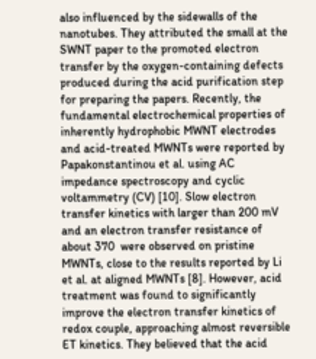also influenced by the sidewalls of the nanotubes. They attributed the small at the SWNT paper to the promoted electron transfer by the oxygen-containing defects produced during the acid purification step for preparing the papers. Recently, the fundamental electrochemical properties of inherently hydrophobic MWNT electrodes and acid-treated MWNTs were reported by Papakonstantinou et al. using AC impedance spectroscopy and cyclic voltammetry (CV) [10]. Slow electron transfer kinetics with larger than 200 mV and an electron transfer resistance of about 370  were observed on pristine MWNTs, close to the results reported by Li et al. at aligned MWNTs [8]. However, acid treatment was found to significantly improve the electron transfer kinetics of redox couple, approaching almost reversible ET kinetics. They believed that the acid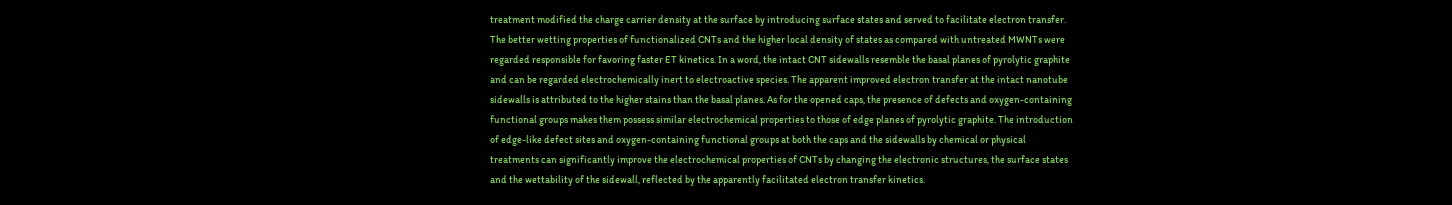treatment modified the charge carrier density at the surface by introducing surface states and served to facilitate electron transfer. The better wetting properties of functionalized CNTs and the higher local density of states as compared with untreated MWNTs were regarded responsible for favoring faster ET kinetics. In a word, the intact CNT sidewalls resemble the basal planes of pyrolytic graphite and can be regarded electrochemically inert to electroactive species. The apparent improved electron transfer at the intact nanotube sidewalls is attributed to the higher stains than the basal planes. As for the opened caps, the presence of defects and oxygen-containing functional groups makes them possess similar electrochemical properties to those of edge planes of pyrolytic graphite. The introduction of edge-like defect sites and oxygen-containing functional groups at both the caps and the sidewalls by chemical or physical treatments can significantly improve the electrochemical properties of CNTs by changing the electronic structures, the surface states and the wettability of the sidewall, reflected by the apparently facilitated electron transfer kinetics.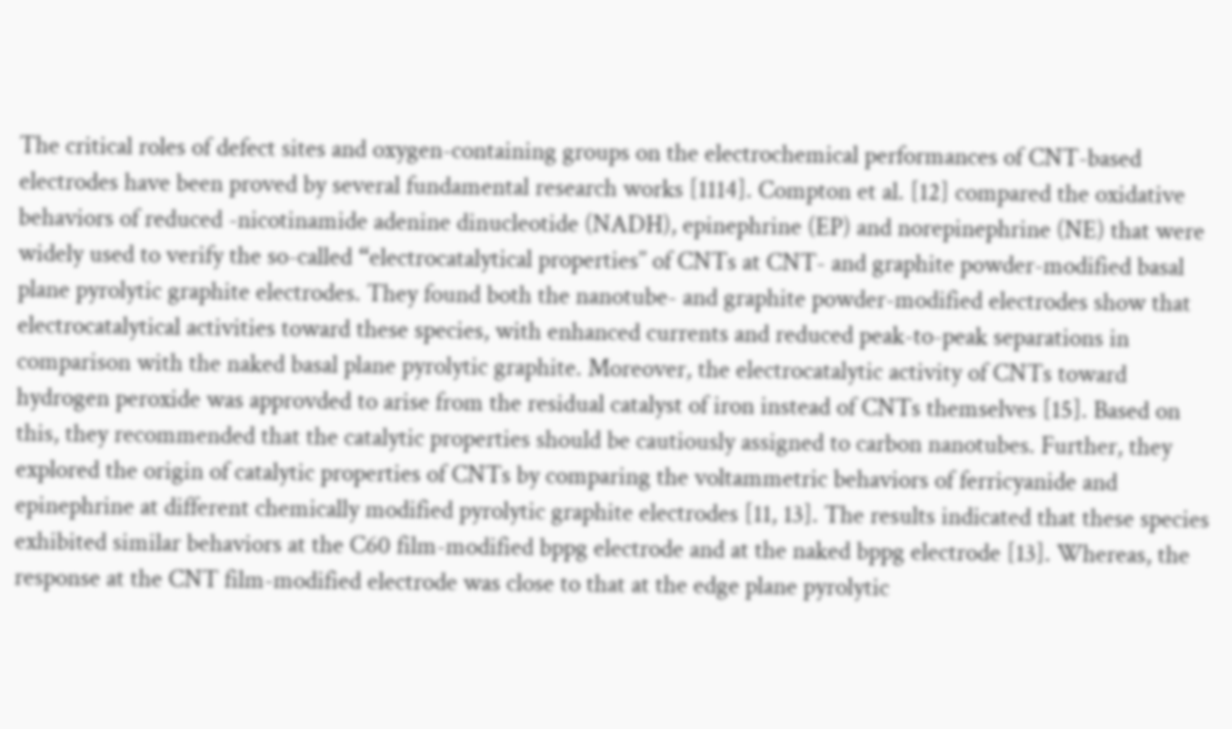The critical roles of defect sites and oxygen-containing groups on the electrochemical performances of CNT-based electrodes have been proved by several fundamental research works [1114]. Compton et al. [12] compared the oxidative behaviors of reduced -nicotinamide adenine dinucleotide (NADH), epinephrine (EP) and norepinephrine (NE) that were widely used to verify the so-called “electrocatalytical properties’’ of CNTs at CNT- and graphite powder-modified basal plane pyrolytic graphite electrodes. They found both the nanotube- and graphite powder-modified electrodes show that electrocatalytical activities toward these species, with enhanced currents and reduced peak-to-peak separations in comparison with the naked basal plane pyrolytic graphite. Moreover, the electrocatalytic activity of CNTs toward hydrogen peroxide was approvded to arise from the residual catalyst of iron instead of CNTs themselves [15]. Based on this, they recommended that the catalytic properties should be cautiously assigned to carbon nanotubes. Further, they explored the origin of catalytic properties of CNTs by comparing the voltammetric behaviors of ferricyanide and epinephrine at different chemically modified pyrolytic graphite electrodes [11, 13]. The results indicated that these species exhibited similar behaviors at the C60 film-modified bppg electrode and at the naked bppg electrode [13]. Whereas, the response at the CNT film-modified electrode was close to that at the edge plane pyrolytic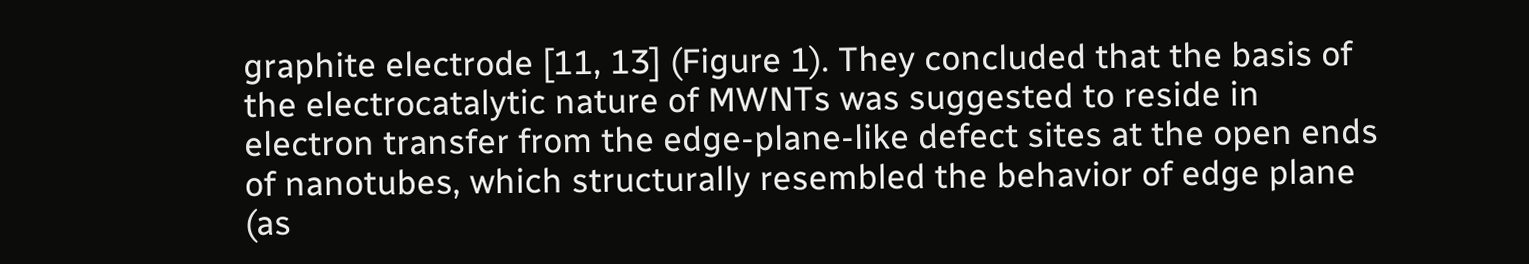graphite electrode [11, 13] (Figure 1). They concluded that the basis of the electrocatalytic nature of MWNTs was suggested to reside in electron transfer from the edge-plane-like defect sites at the open ends of nanotubes, which structurally resembled the behavior of edge plane (as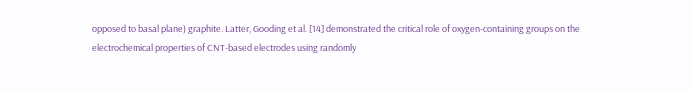opposed to basal plane) graphite. Latter, Gooding et al. [14] demonstrated the critical role of oxygen-containing groups on the electrochemical properties of CNT-based electrodes using randomly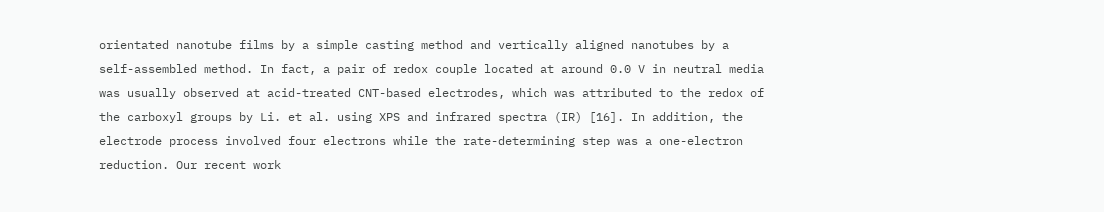orientated nanotube films by a simple casting method and vertically aligned nanotubes by a self-assembled method. In fact, a pair of redox couple located at around 0.0 V in neutral media was usually observed at acid-treated CNT-based electrodes, which was attributed to the redox of the carboxyl groups by Li. et al. using XPS and infrared spectra (IR) [16]. In addition, the electrode process involved four electrons while the rate-determining step was a one-electron reduction. Our recent work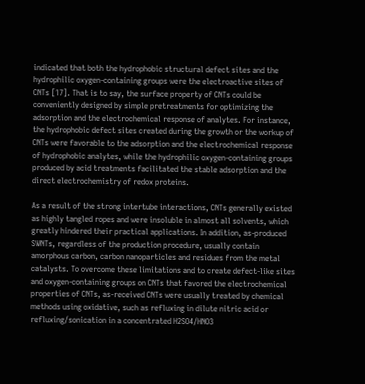indicated that both the hydrophobic structural defect sites and the hydrophilic oxygen-containing groups were the electroactive sites of CNTs [17]. That is to say, the surface property of CNTs could be conveniently designed by simple pretreatments for optimizing the adsorption and the electrochemical response of analytes. For instance, the hydrophobic defect sites created during the growth or the workup of CNTs were favorable to the adsorption and the electrochemical response of hydrophobic analytes, while the hydrophilic oxygen-containing groups produced by acid treatments facilitated the stable adsorption and the direct electrochemistry of redox proteins.

As a result of the strong intertube interactions, CNTs generally existed as highly tangled ropes and were insoluble in almost all solvents, which greatly hindered their practical applications. In addition, as-produced SWNTs, regardless of the production procedure, usually contain amorphous carbon, carbon nanoparticles and residues from the metal catalysts. To overcome these limitations and to create defect-like sites and oxygen-containing groups on CNTs that favored the electrochemical properties of CNTs, as-received CNTs were usually treated by chemical methods using oxidative, such as refluxing in dilute nitric acid or refluxing/sonication in a concentrated H2SO4/HNO3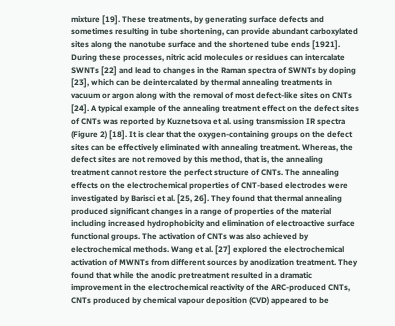mixture [19]. These treatments, by generating surface defects and sometimes resulting in tube shortening, can provide abundant carboxylated sites along the nanotube surface and the shortened tube ends [1921]. During these processes, nitric acid molecules or residues can intercalate SWNTs [22] and lead to changes in the Raman spectra of SWNTs by doping [23], which can be deintercalated by thermal annealing treatments in vacuum or argon along with the removal of most defect-like sites on CNTs [24]. A typical example of the annealing treatment effect on the defect sites of CNTs was reported by Kuznetsova et al. using transmission IR spectra (Figure 2) [18]. It is clear that the oxygen-containing groups on the defect sites can be effectively eliminated with annealing treatment. Whereas, the defect sites are not removed by this method, that is, the annealing treatment cannot restore the perfect structure of CNTs. The annealing effects on the electrochemical properties of CNT-based electrodes were investigated by Barisci et al. [25, 26]. They found that thermal annealing produced significant changes in a range of properties of the material including increased hydrophobicity and elimination of electroactive surface functional groups. The activation of CNTs was also achieved by electrochemical methods. Wang et al. [27] explored the electrochemical activation of MWNTs from different sources by anodization treatment. They found that while the anodic pretreatment resulted in a dramatic improvement in the electrochemical reactivity of the ARC-produced CNTs, CNTs produced by chemical vapour deposition (CVD) appeared to be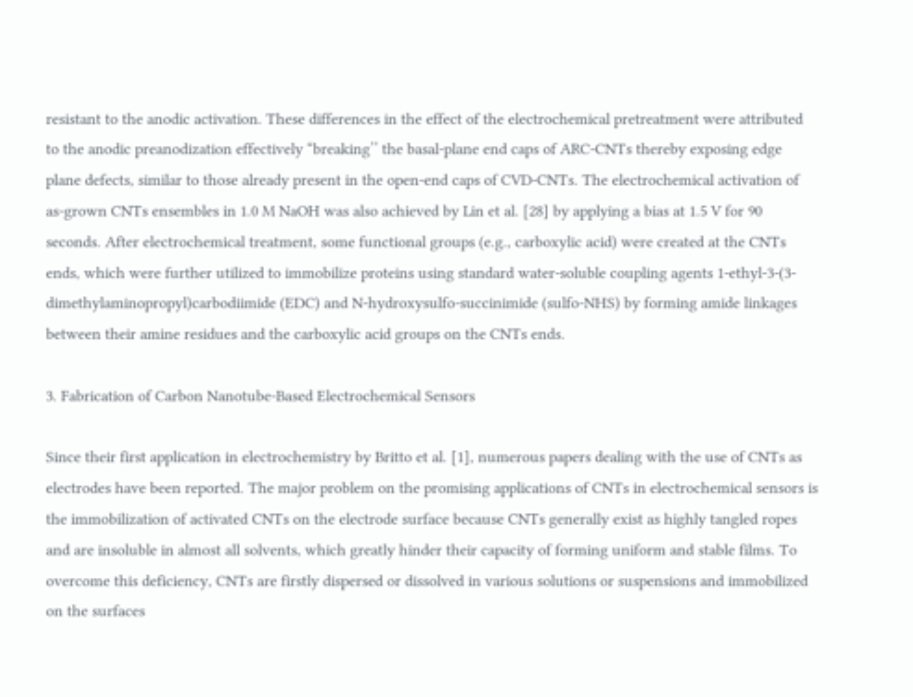resistant to the anodic activation. These differences in the effect of the electrochemical pretreatment were attributed to the anodic preanodization effectively “breaking’’ the basal-plane end caps of ARC-CNTs thereby exposing edge plane defects, similar to those already present in the open-end caps of CVD-CNTs. The electrochemical activation of as-grown CNTs ensembles in 1.0 M NaOH was also achieved by Lin et al. [28] by applying a bias at 1.5 V for 90 seconds. After electrochemical treatment, some functional groups (e.g., carboxylic acid) were created at the CNTs ends, which were further utilized to immobilize proteins using standard water-soluble coupling agents 1-ethyl-3-(3-dimethylaminopropyl)carbodiimide (EDC) and N-hydroxysulfo-succinimide (sulfo-NHS) by forming amide linkages between their amine residues and the carboxylic acid groups on the CNTs ends.

3. Fabrication of Carbon Nanotube-Based Electrochemical Sensors

Since their first application in electrochemistry by Britto et al. [1], numerous papers dealing with the use of CNTs as electrodes have been reported. The major problem on the promising applications of CNTs in electrochemical sensors is the immobilization of activated CNTs on the electrode surface because CNTs generally exist as highly tangled ropes and are insoluble in almost all solvents, which greatly hinder their capacity of forming uniform and stable films. To overcome this deficiency, CNTs are firstly dispersed or dissolved in various solutions or suspensions and immobilized on the surfaces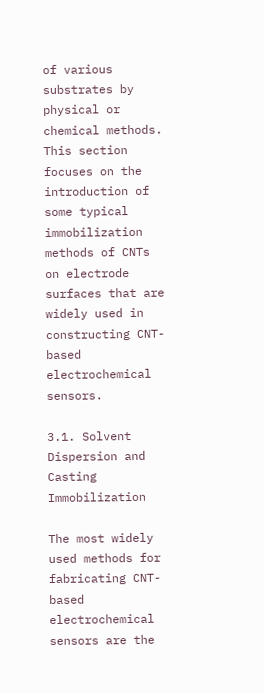of various substrates by physical or chemical methods. This section focuses on the introduction of some typical immobilization methods of CNTs on electrode surfaces that are widely used in constructing CNT-based electrochemical sensors.

3.1. Solvent Dispersion and Casting Immobilization

The most widely used methods for fabricating CNT-based electrochemical sensors are the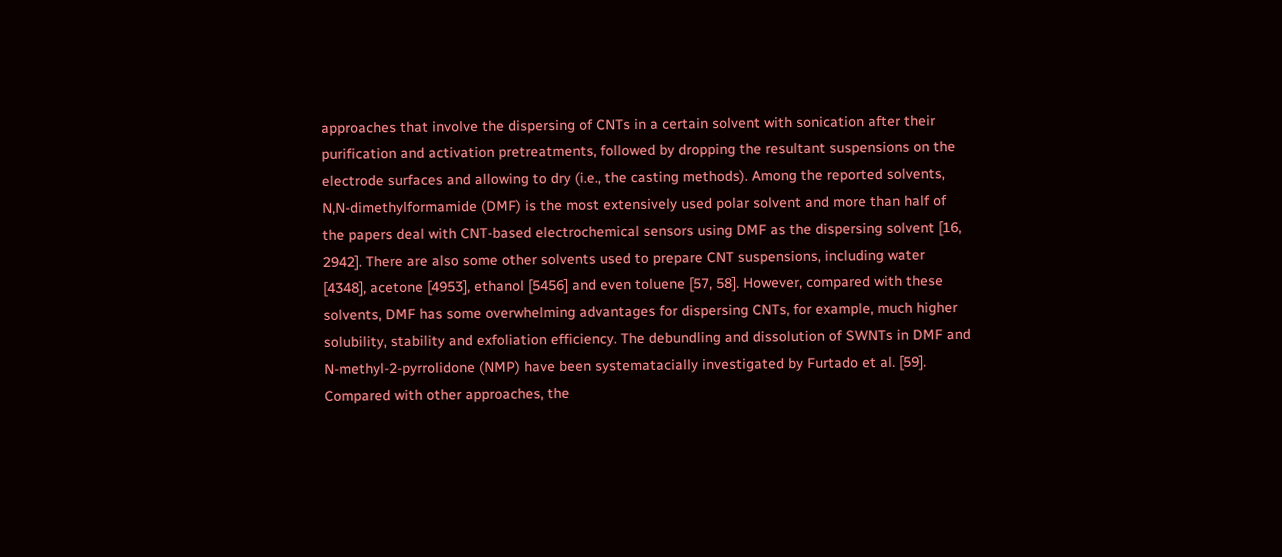approaches that involve the dispersing of CNTs in a certain solvent with sonication after their purification and activation pretreatments, followed by dropping the resultant suspensions on the electrode surfaces and allowing to dry (i.e., the casting methods). Among the reported solvents, N,N-dimethylformamide (DMF) is the most extensively used polar solvent and more than half of the papers deal with CNT-based electrochemical sensors using DMF as the dispersing solvent [16, 2942]. There are also some other solvents used to prepare CNT suspensions, including water [4348], acetone [4953], ethanol [5456] and even toluene [57, 58]. However, compared with these solvents, DMF has some overwhelming advantages for dispersing CNTs, for example, much higher solubility, stability and exfoliation efficiency. The debundling and dissolution of SWNTs in DMF and N-methyl-2-pyrrolidone (NMP) have been systematacially investigated by Furtado et al. [59]. Compared with other approaches, the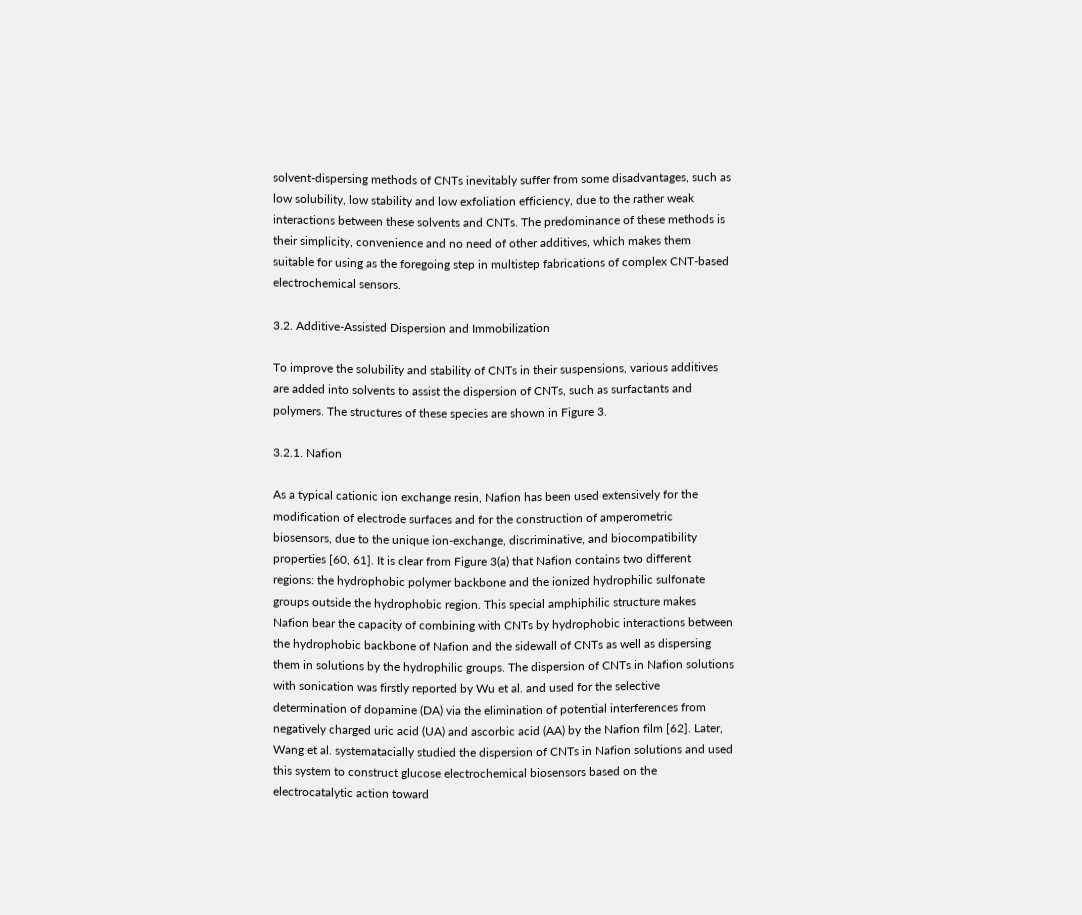solvent-dispersing methods of CNTs inevitably suffer from some disadvantages, such as low solubility, low stability and low exfoliation efficiency, due to the rather weak interactions between these solvents and CNTs. The predominance of these methods is their simplicity, convenience and no need of other additives, which makes them suitable for using as the foregoing step in multistep fabrications of complex CNT-based electrochemical sensors.

3.2. Additive-Assisted Dispersion and Immobilization

To improve the solubility and stability of CNTs in their suspensions, various additives are added into solvents to assist the dispersion of CNTs, such as surfactants and polymers. The structures of these species are shown in Figure 3.

3.2.1. Nafion

As a typical cationic ion exchange resin, Nafion has been used extensively for the modification of electrode surfaces and for the construction of amperometric biosensors, due to the unique ion-exchange, discriminative, and biocompatibility properties [60, 61]. It is clear from Figure 3(a) that Nafion contains two different regions: the hydrophobic polymer backbone and the ionized hydrophilic sulfonate groups outside the hydrophobic region. This special amphiphilic structure makes Nafion bear the capacity of combining with CNTs by hydrophobic interactions between the hydrophobic backbone of Nafion and the sidewall of CNTs as well as dispersing them in solutions by the hydrophilic groups. The dispersion of CNTs in Nafion solutions with sonication was firstly reported by Wu et al. and used for the selective determination of dopamine (DA) via the elimination of potential interferences from negatively charged uric acid (UA) and ascorbic acid (AA) by the Nafion film [62]. Later, Wang et al. systematacially studied the dispersion of CNTs in Nafion solutions and used this system to construct glucose electrochemical biosensors based on the electrocatalytic action toward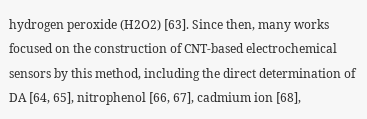hydrogen peroxide (H2O2) [63]. Since then, many works focused on the construction of CNT-based electrochemical sensors by this method, including the direct determination of DA [64, 65], nitrophenol [66, 67], cadmium ion [68],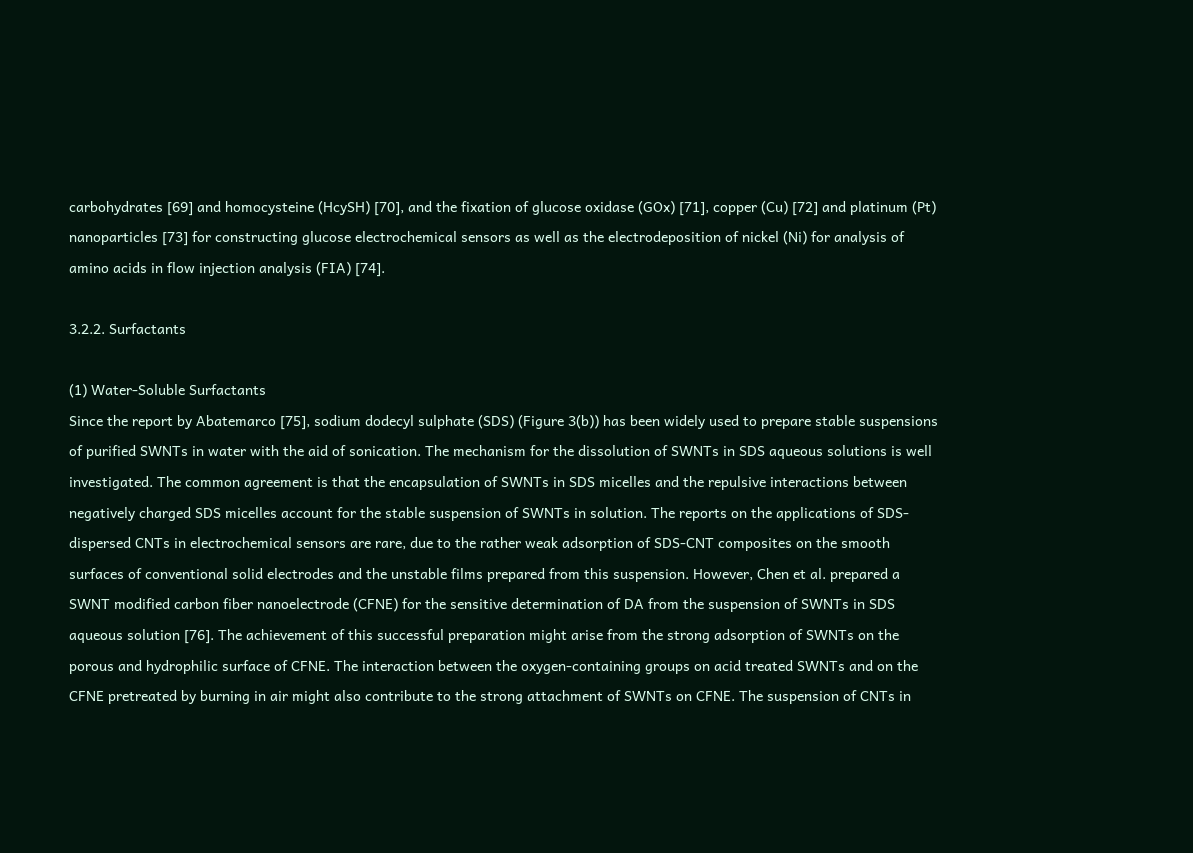carbohydrates [69] and homocysteine (HcySH) [70], and the fixation of glucose oxidase (GOx) [71], copper (Cu) [72] and platinum (Pt) nanoparticles [73] for constructing glucose electrochemical sensors as well as the electrodeposition of nickel (Ni) for analysis of amino acids in flow injection analysis (FIA) [74].

3.2.2. Surfactants

(1) Water-Soluble Surfactants
Since the report by Abatemarco [75], sodium dodecyl sulphate (SDS) (Figure 3(b)) has been widely used to prepare stable suspensions of purified SWNTs in water with the aid of sonication. The mechanism for the dissolution of SWNTs in SDS aqueous solutions is well investigated. The common agreement is that the encapsulation of SWNTs in SDS micelles and the repulsive interactions between negatively charged SDS micelles account for the stable suspension of SWNTs in solution. The reports on the applications of SDS-dispersed CNTs in electrochemical sensors are rare, due to the rather weak adsorption of SDS-CNT composites on the smooth surfaces of conventional solid electrodes and the unstable films prepared from this suspension. However, Chen et al. prepared a SWNT modified carbon fiber nanoelectrode (CFNE) for the sensitive determination of DA from the suspension of SWNTs in SDS aqueous solution [76]. The achievement of this successful preparation might arise from the strong adsorption of SWNTs on the porous and hydrophilic surface of CFNE. The interaction between the oxygen-containing groups on acid treated SWNTs and on the CFNE pretreated by burning in air might also contribute to the strong attachment of SWNTs on CFNE. The suspension of CNTs in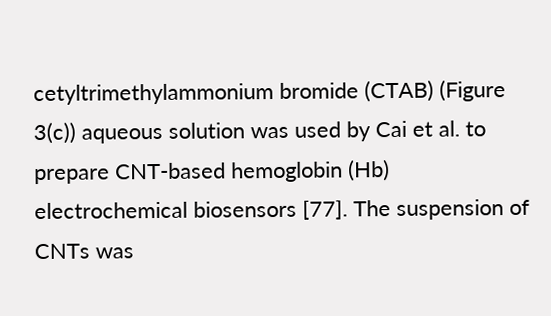cetyltrimethylammonium bromide (CTAB) (Figure 3(c)) aqueous solution was used by Cai et al. to prepare CNT-based hemoglobin (Hb) electrochemical biosensors [77]. The suspension of CNTs was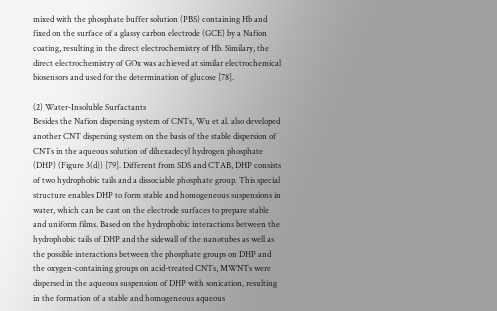mixed with the phosphate buffer solution (PBS) containing Hb and fixed on the surface of a glassy carbon electrode (GCE) by a Nafion coating, resulting in the direct electrochemistry of Hb. Similary, the direct electrochemistry of GOx was achieved at similar electrochemical biosensors and used for the determination of glucose [78].

(2) Water-Insoluble Surfactants
Besides the Nafion dispersing system of CNTs, Wu et al. also developed another CNT dispersing system on the basis of the stable dispersion of CNTs in the aqueous solution of dihexadecyl hydrogen phosphate (DHP) (Figure 3(d)) [79]. Different from SDS and CTAB, DHP consists of two hydrophobic tails and a dissociable phosphate group. This special structure enables DHP to form stable and homogeneous suspensions in water, which can be cast on the electrode surfaces to prepare stable and uniform films. Based on the hydrophobic interactions between the hydrophobic tails of DHP and the sidewall of the nanotubes as well as the possible interactions between the phosphate groups on DHP and the oxygen-containing groups on acid-treated CNTs, MWNTs were dispersed in the aqueous suspension of DHP with sonication, resulting in the formation of a stable and homogeneous aqueous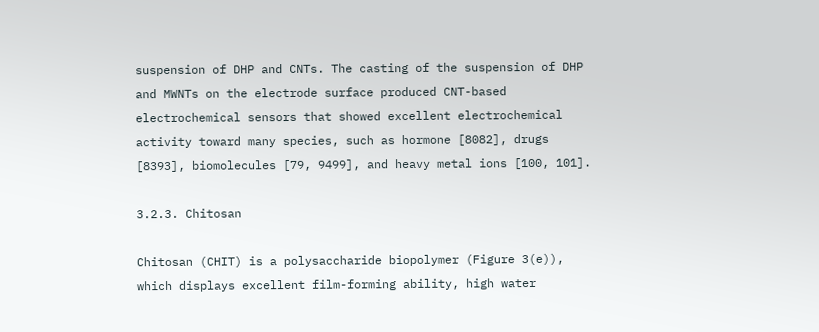suspension of DHP and CNTs. The casting of the suspension of DHP and MWNTs on the electrode surface produced CNT-based electrochemical sensors that showed excellent electrochemical activity toward many species, such as hormone [8082], drugs [8393], biomolecules [79, 9499], and heavy metal ions [100, 101].

3.2.3. Chitosan

Chitosan (CHIT) is a polysaccharide biopolymer (Figure 3(e)), which displays excellent film-forming ability, high water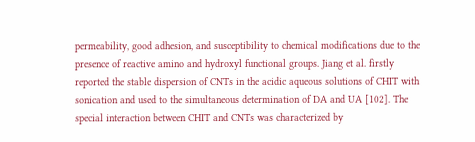permeability, good adhesion, and susceptibility to chemical modifications due to the presence of reactive amino and hydroxyl functional groups. Jiang et al. firstly reported the stable dispersion of CNTs in the acidic aqueous solutions of CHIT with sonication and used to the simultaneous determination of DA and UA [102]. The special interaction between CHIT and CNTs was characterized by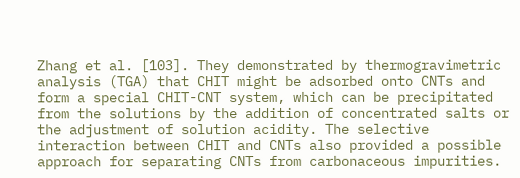Zhang et al. [103]. They demonstrated by thermogravimetric analysis (TGA) that CHIT might be adsorbed onto CNTs and form a special CHIT-CNT system, which can be precipitated from the solutions by the addition of concentrated salts or the adjustment of solution acidity. The selective interaction between CHIT and CNTs also provided a possible approach for separating CNTs from carbonaceous impurities.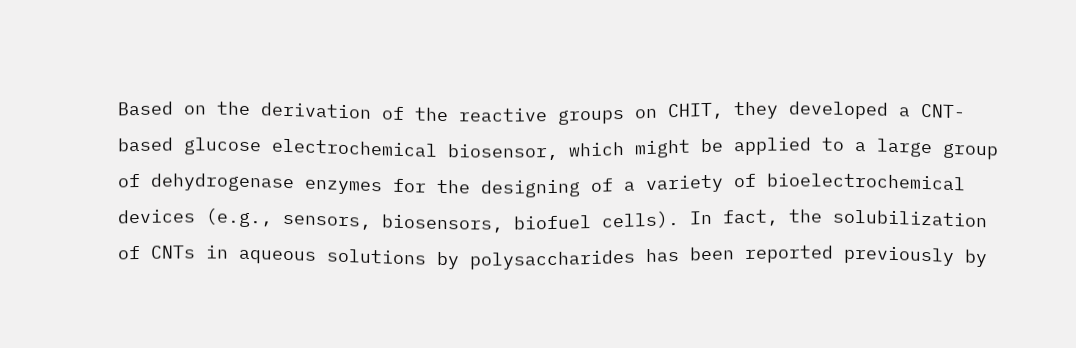Based on the derivation of the reactive groups on CHIT, they developed a CNT-based glucose electrochemical biosensor, which might be applied to a large group of dehydrogenase enzymes for the designing of a variety of bioelectrochemical devices (e.g., sensors, biosensors, biofuel cells). In fact, the solubilization of CNTs in aqueous solutions by polysaccharides has been reported previously by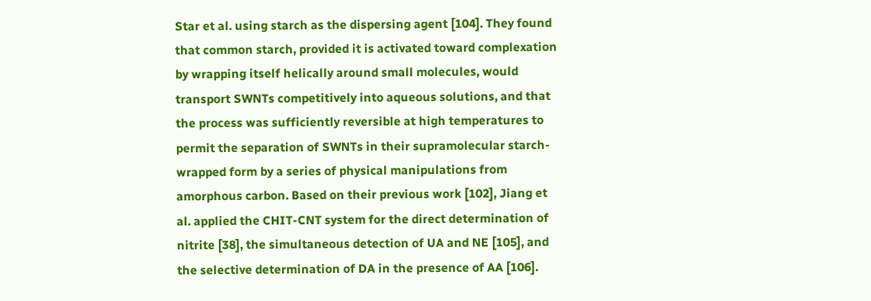Star et al. using starch as the dispersing agent [104]. They found that common starch, provided it is activated toward complexation by wrapping itself helically around small molecules, would transport SWNTs competitively into aqueous solutions, and that the process was sufficiently reversible at high temperatures to permit the separation of SWNTs in their supramolecular starch-wrapped form by a series of physical manipulations from amorphous carbon. Based on their previous work [102], Jiang et al. applied the CHIT-CNT system for the direct determination of nitrite [38], the simultaneous detection of UA and NE [105], and the selective determination of DA in the presence of AA [106].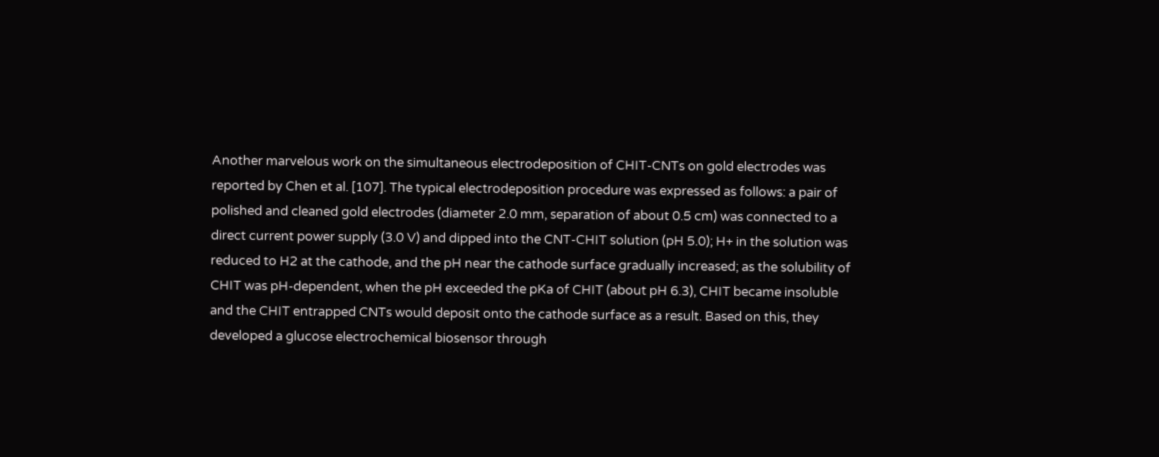Another marvelous work on the simultaneous electrodeposition of CHIT-CNTs on gold electrodes was reported by Chen et al. [107]. The typical electrodeposition procedure was expressed as follows: a pair of polished and cleaned gold electrodes (diameter 2.0 mm, separation of about 0.5 cm) was connected to a direct current power supply (3.0 V) and dipped into the CNT-CHIT solution (pH 5.0); H+ in the solution was reduced to H2 at the cathode, and the pH near the cathode surface gradually increased; as the solubility of CHIT was pH-dependent, when the pH exceeded the pKa of CHIT (about pH 6.3), CHIT became insoluble and the CHIT entrapped CNTs would deposit onto the cathode surface as a result. Based on this, they developed a glucose electrochemical biosensor through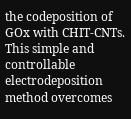the codeposition of GOx with CHIT-CNTs. This simple and controllable electrodeposition method overcomes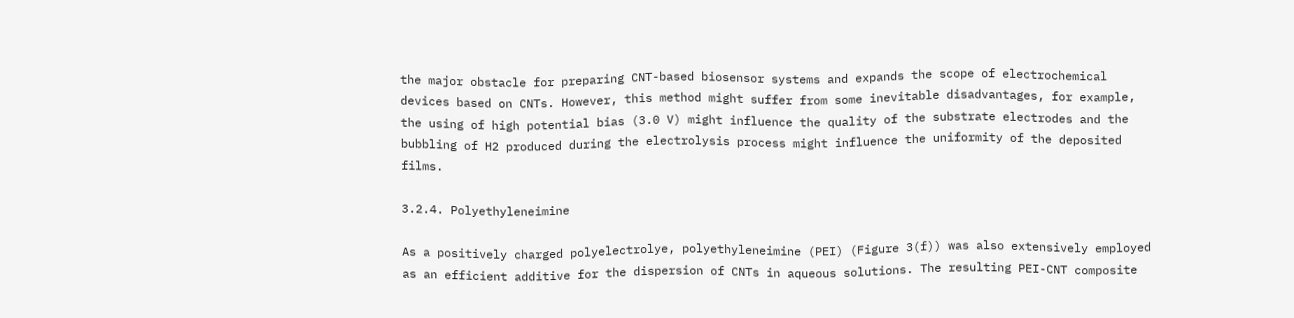the major obstacle for preparing CNT-based biosensor systems and expands the scope of electrochemical devices based on CNTs. However, this method might suffer from some inevitable disadvantages, for example, the using of high potential bias (3.0 V) might influence the quality of the substrate electrodes and the bubbling of H2 produced during the electrolysis process might influence the uniformity of the deposited films.

3.2.4. Polyethyleneimine

As a positively charged polyelectrolye, polyethyleneimine (PEI) (Figure 3(f)) was also extensively employed as an efficient additive for the dispersion of CNTs in aqueous solutions. The resulting PEI-CNT composite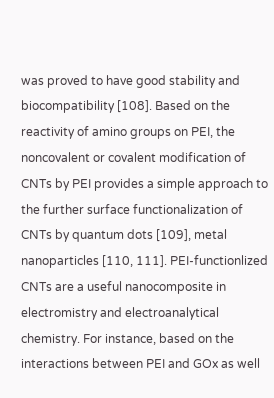was proved to have good stability and biocompatibility [108]. Based on the reactivity of amino groups on PEI, the noncovalent or covalent modification of CNTs by PEI provides a simple approach to the further surface functionalization of CNTs by quantum dots [109], metal nanoparticles [110, 111]. PEI-functionlized CNTs are a useful nanocomposite in electromistry and electroanalytical chemistry. For instance, based on the interactions between PEI and GOx as well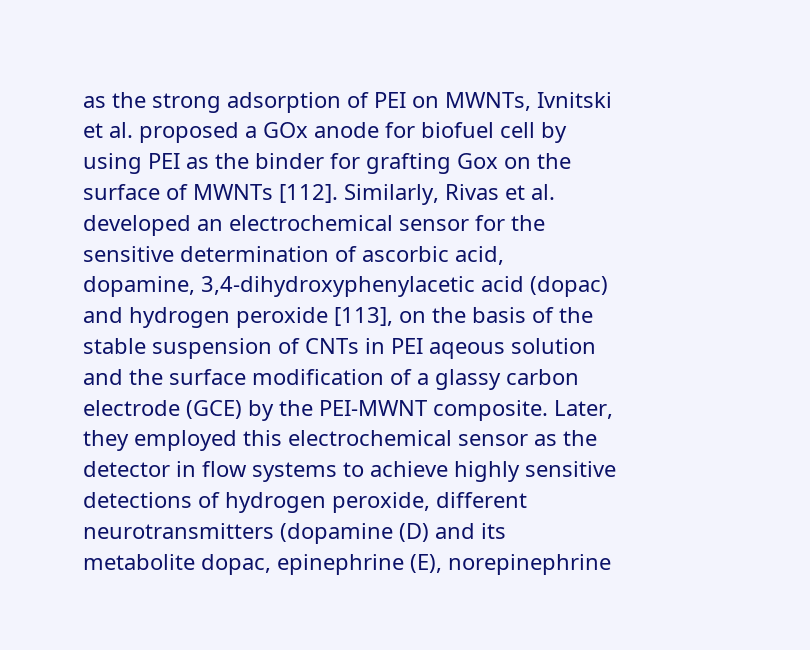as the strong adsorption of PEI on MWNTs, Ivnitski et al. proposed a GOx anode for biofuel cell by using PEI as the binder for grafting Gox on the surface of MWNTs [112]. Similarly, Rivas et al. developed an electrochemical sensor for the sensitive determination of ascorbic acid, dopamine, 3,4-dihydroxyphenylacetic acid (dopac) and hydrogen peroxide [113], on the basis of the stable suspension of CNTs in PEI aqeous solution and the surface modification of a glassy carbon electrode (GCE) by the PEI-MWNT composite. Later, they employed this electrochemical sensor as the detector in flow systems to achieve highly sensitive detections of hydrogen peroxide, different neurotransmitters (dopamine (D) and its metabolite dopac, epinephrine (E), norepinephrine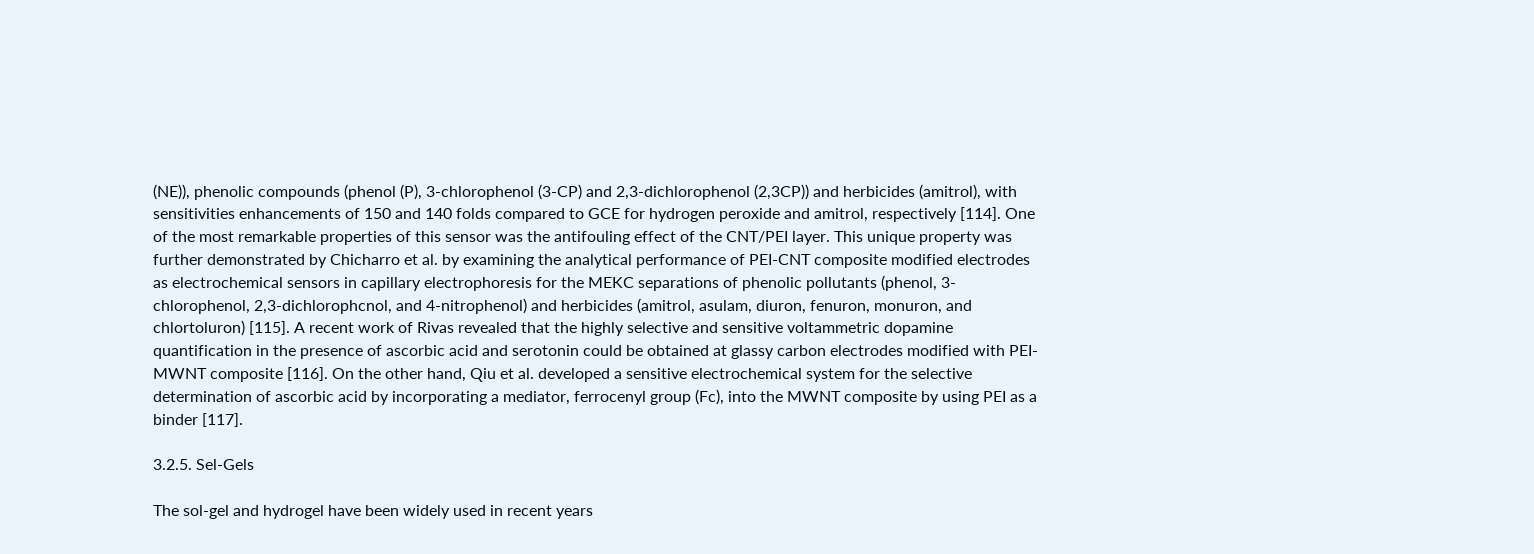(NE)), phenolic compounds (phenol (P), 3-chlorophenol (3-CP) and 2,3-dichlorophenol (2,3CP)) and herbicides (amitrol), with sensitivities enhancements of 150 and 140 folds compared to GCE for hydrogen peroxide and amitrol, respectively [114]. One of the most remarkable properties of this sensor was the antifouling effect of the CNT/PEI layer. This unique property was further demonstrated by Chicharro et al. by examining the analytical performance of PEI-CNT composite modified electrodes as electrochemical sensors in capillary electrophoresis for the MEKC separations of phenolic pollutants (phenol, 3-chlorophenol, 2,3-dichlorophcnol, and 4-nitrophenol) and herbicides (amitrol, asulam, diuron, fenuron, monuron, and chlortoluron) [115]. A recent work of Rivas revealed that the highly selective and sensitive voltammetric dopamine quantification in the presence of ascorbic acid and serotonin could be obtained at glassy carbon electrodes modified with PEI-MWNT composite [116]. On the other hand, Qiu et al. developed a sensitive electrochemical system for the selective determination of ascorbic acid by incorporating a mediator, ferrocenyl group (Fc), into the MWNT composite by using PEI as a binder [117].

3.2.5. Sel-Gels

The sol-gel and hydrogel have been widely used in recent years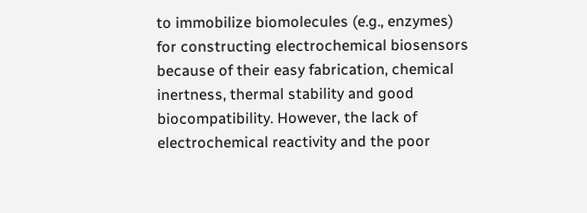to immobilize biomolecules (e.g., enzymes) for constructing electrochemical biosensors because of their easy fabrication, chemical inertness, thermal stability and good biocompatibility. However, the lack of electrochemical reactivity and the poor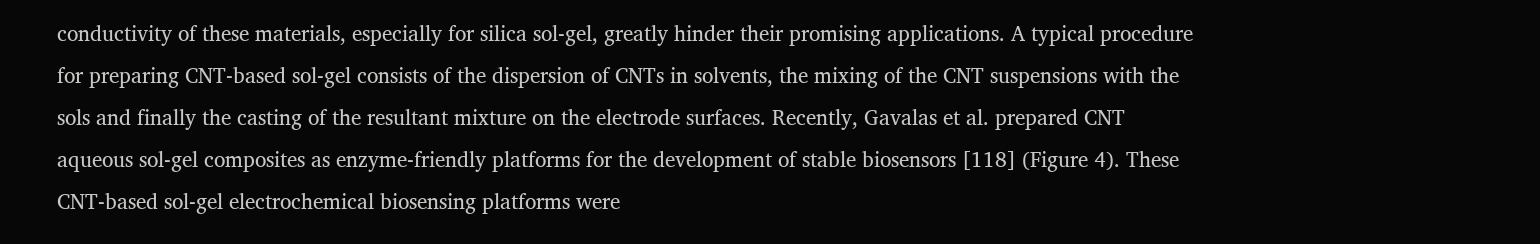conductivity of these materials, especially for silica sol-gel, greatly hinder their promising applications. A typical procedure for preparing CNT-based sol-gel consists of the dispersion of CNTs in solvents, the mixing of the CNT suspensions with the sols and finally the casting of the resultant mixture on the electrode surfaces. Recently, Gavalas et al. prepared CNT aqueous sol-gel composites as enzyme-friendly platforms for the development of stable biosensors [118] (Figure 4). These CNT-based sol-gel electrochemical biosensing platforms were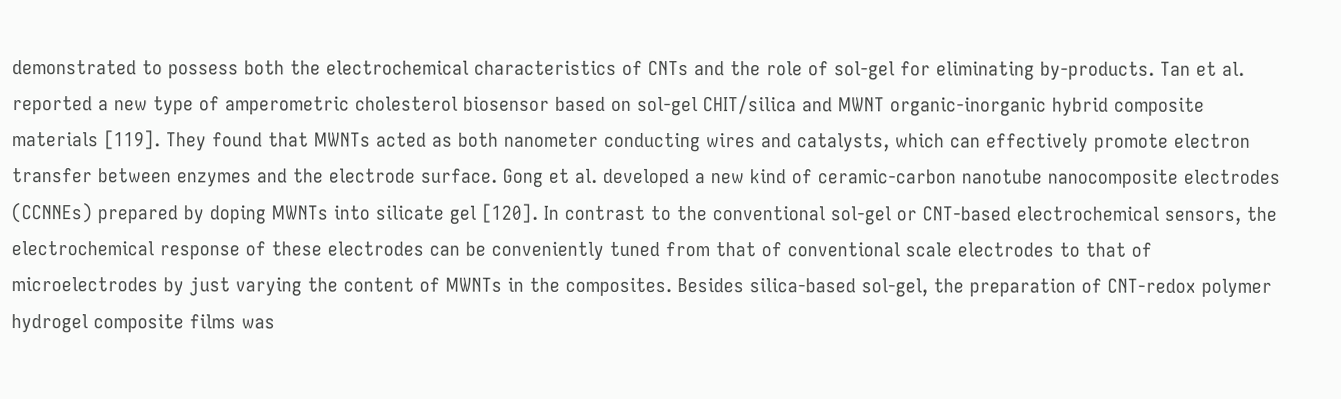demonstrated to possess both the electrochemical characteristics of CNTs and the role of sol-gel for eliminating by-products. Tan et al. reported a new type of amperometric cholesterol biosensor based on sol-gel CHIT/silica and MWNT organic-inorganic hybrid composite materials [119]. They found that MWNTs acted as both nanometer conducting wires and catalysts, which can effectively promote electron transfer between enzymes and the electrode surface. Gong et al. developed a new kind of ceramic-carbon nanotube nanocomposite electrodes (CCNNEs) prepared by doping MWNTs into silicate gel [120]. In contrast to the conventional sol-gel or CNT-based electrochemical sensors, the electrochemical response of these electrodes can be conveniently tuned from that of conventional scale electrodes to that of microelectrodes by just varying the content of MWNTs in the composites. Besides silica-based sol-gel, the preparation of CNT-redox polymer hydrogel composite films was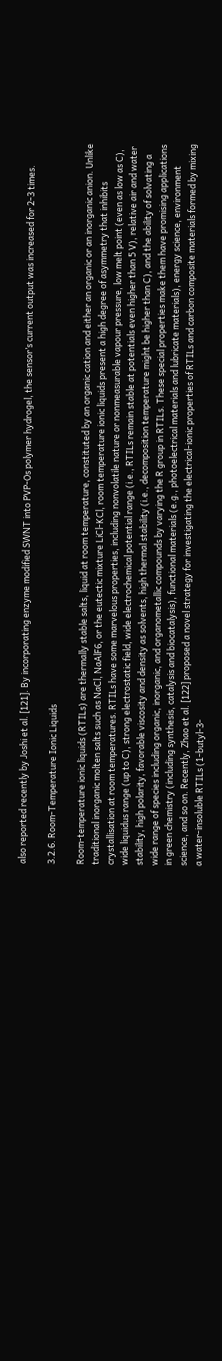also reported recently by Joshi et al. [121]. By incorporating enzyme modified SWNT into PVP-Os polymer hydrogel, the sensor’s current output was increased for 2-3 times.

3.2.6. Room-Temperature Ionic Liquids

Room-temperature ionic liquids (RTILs) are thermally stable salts, liquid at room temperature, constituted by an organic cation and either an organic or an inorganic anion. Unlike traditional inorganic molten salts such as NaCl, NaAlF6, or the eutectic mixture LiCl-KCl, room temperature ionic liquids present a high degree of asymmetry that inhibits crystallisation at room temperatures. RTILs have some marvelous properties, including nonvolatile nature or nonmeasurable vapour pressure, low melt point (even as low as C), wide liquidus range (up to C), strong electrostatic field, wide electrochemical potential range (i.e., RTILs remain stable at potentials even higher than 5 V), relative air and water stability, high polarity, favorable viscosity and density as solvents, high thermal stability (i.e., decomposition temperature might be higher than C), and the ability of solvating a wide range of species including organic, inorganic, and organometallic compounds by varying the R group in RTILs. These special properties make them have promising applications in green chemistry (including synthesis, catalysis and biocatalysis), functional materials (e.g., photoelectrical materials and lubricate materials), energy science, environment science, and so on. Recently, Zhao et al. [122] proposed a novel strategy for investigating the electrical-ionic properties of RTILs and carbon composite materials formed by mixing a water-insoluble RTILs (1-butyl-3-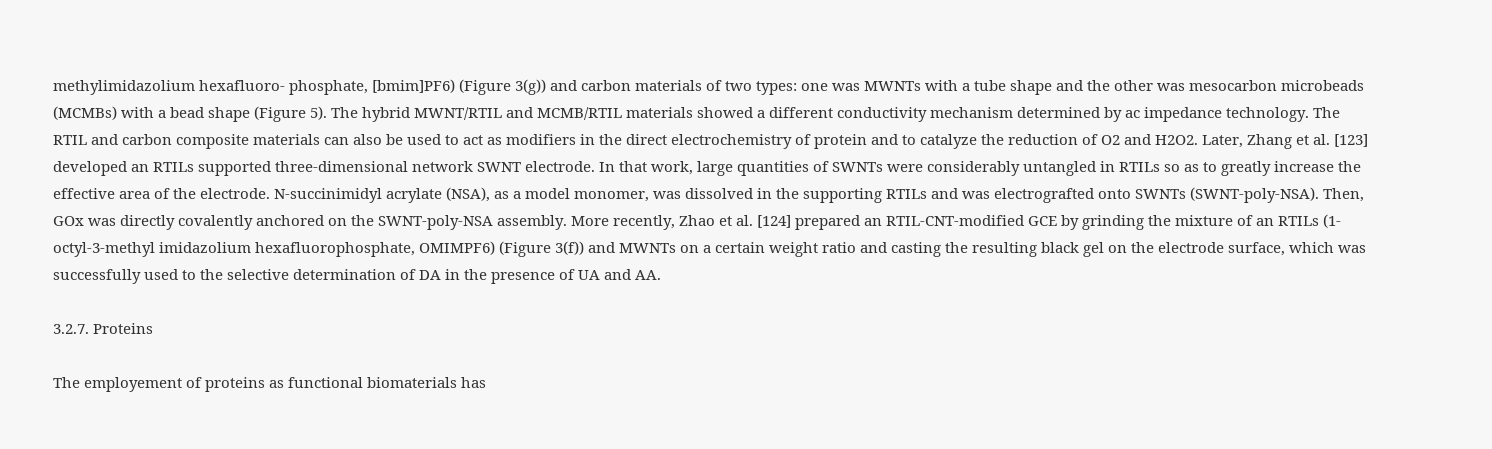methylimidazolium hexafluoro- phosphate, [bmim]PF6) (Figure 3(g)) and carbon materials of two types: one was MWNTs with a tube shape and the other was mesocarbon microbeads (MCMBs) with a bead shape (Figure 5). The hybrid MWNT/RTIL and MCMB/RTIL materials showed a different conductivity mechanism determined by ac impedance technology. The RTIL and carbon composite materials can also be used to act as modifiers in the direct electrochemistry of protein and to catalyze the reduction of O2 and H2O2. Later, Zhang et al. [123] developed an RTILs supported three-dimensional network SWNT electrode. In that work, large quantities of SWNTs were considerably untangled in RTILs so as to greatly increase the effective area of the electrode. N-succinimidyl acrylate (NSA), as a model monomer, was dissolved in the supporting RTILs and was electrografted onto SWNTs (SWNT-poly-NSA). Then, GOx was directly covalently anchored on the SWNT-poly-NSA assembly. More recently, Zhao et al. [124] prepared an RTIL-CNT-modified GCE by grinding the mixture of an RTILs (1-octyl-3-methyl imidazolium hexafluorophosphate, OMIMPF6) (Figure 3(f)) and MWNTs on a certain weight ratio and casting the resulting black gel on the electrode surface, which was successfully used to the selective determination of DA in the presence of UA and AA.

3.2.7. Proteins

The employement of proteins as functional biomaterials has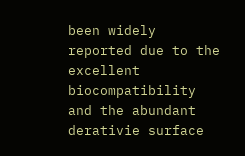been widely reported due to the excellent biocompatibility and the abundant derativie surface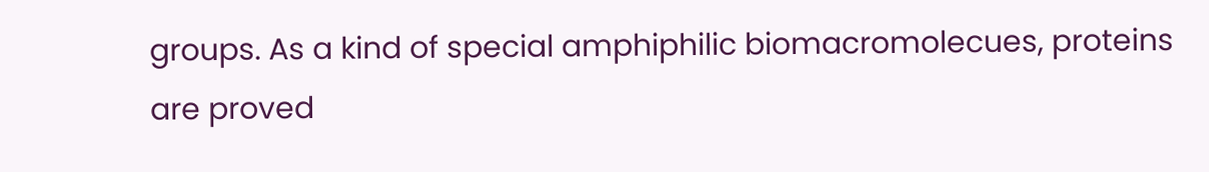groups. As a kind of special amphiphilic biomacromolecues, proteins are proved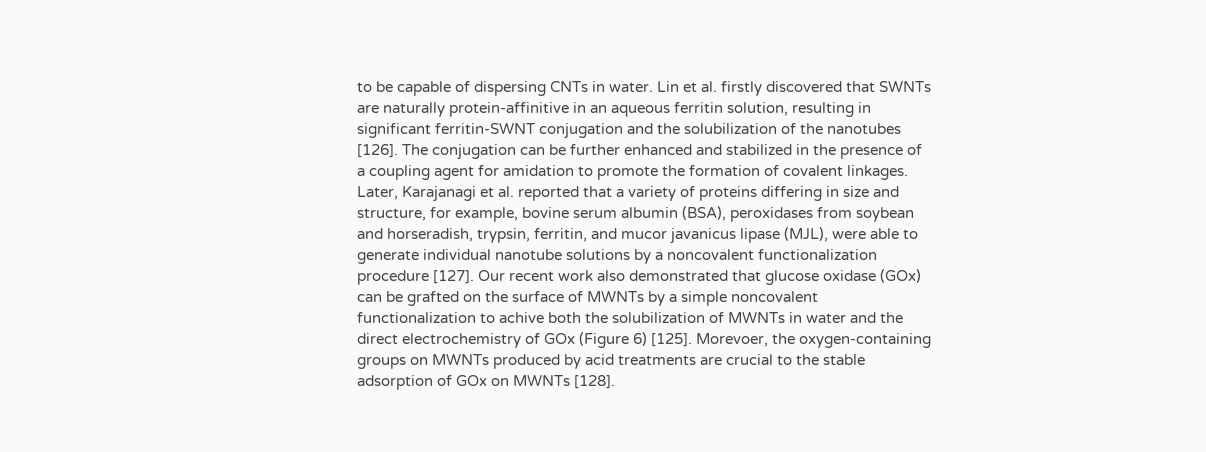to be capable of dispersing CNTs in water. Lin et al. firstly discovered that SWNTs are naturally protein-affinitive in an aqueous ferritin solution, resulting in significant ferritin-SWNT conjugation and the solubilization of the nanotubes [126]. The conjugation can be further enhanced and stabilized in the presence of a coupling agent for amidation to promote the formation of covalent linkages. Later, Karajanagi et al. reported that a variety of proteins differing in size and structure, for example, bovine serum albumin (BSA), peroxidases from soybean and horseradish, trypsin, ferritin, and mucor javanicus lipase (MJL), were able to generate individual nanotube solutions by a noncovalent functionalization procedure [127]. Our recent work also demonstrated that glucose oxidase (GOx) can be grafted on the surface of MWNTs by a simple noncovalent functionalization to achive both the solubilization of MWNTs in water and the direct electrochemistry of GOx (Figure 6) [125]. Morevoer, the oxygen-containing groups on MWNTs produced by acid treatments are crucial to the stable adsorption of GOx on MWNTs [128].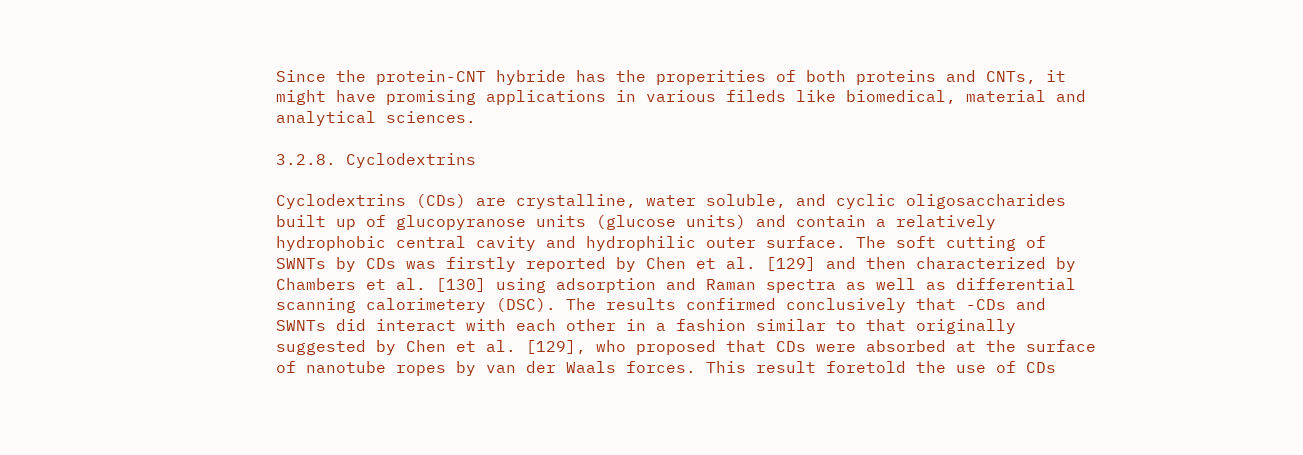Since the protein-CNT hybride has the properities of both proteins and CNTs, it might have promising applications in various fileds like biomedical, material and analytical sciences.

3.2.8. Cyclodextrins

Cyclodextrins (CDs) are crystalline, water soluble, and cyclic oligosaccharides built up of glucopyranose units (glucose units) and contain a relatively hydrophobic central cavity and hydrophilic outer surface. The soft cutting of SWNTs by CDs was firstly reported by Chen et al. [129] and then characterized by Chambers et al. [130] using adsorption and Raman spectra as well as differential scanning calorimetery (DSC). The results confirmed conclusively that -CDs and SWNTs did interact with each other in a fashion similar to that originally suggested by Chen et al. [129], who proposed that CDs were absorbed at the surface of nanotube ropes by van der Waals forces. This result foretold the use of CDs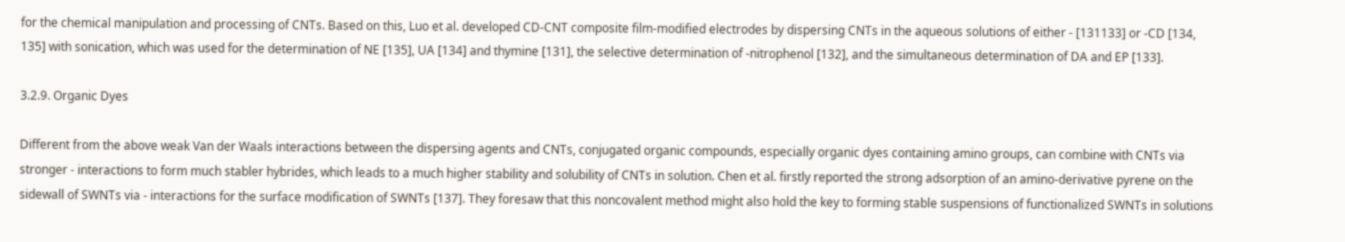for the chemical manipulation and processing of CNTs. Based on this, Luo et al. developed CD-CNT composite film-modified electrodes by dispersing CNTs in the aqueous solutions of either - [131133] or -CD [134, 135] with sonication, which was used for the determination of NE [135], UA [134] and thymine [131], the selective determination of -nitrophenol [132], and the simultaneous determination of DA and EP [133].

3.2.9. Organic Dyes

Different from the above weak Van der Waals interactions between the dispersing agents and CNTs, conjugated organic compounds, especially organic dyes containing amino groups, can combine with CNTs via stronger - interactions to form much stabler hybrides, which leads to a much higher stability and solubility of CNTs in solution. Chen et al. firstly reported the strong adsorption of an amino-derivative pyrene on the sidewall of SWNTs via - interactions for the surface modification of SWNTs [137]. They foresaw that this noncovalent method might also hold the key to forming stable suspensions of functionalized SWNTs in solutions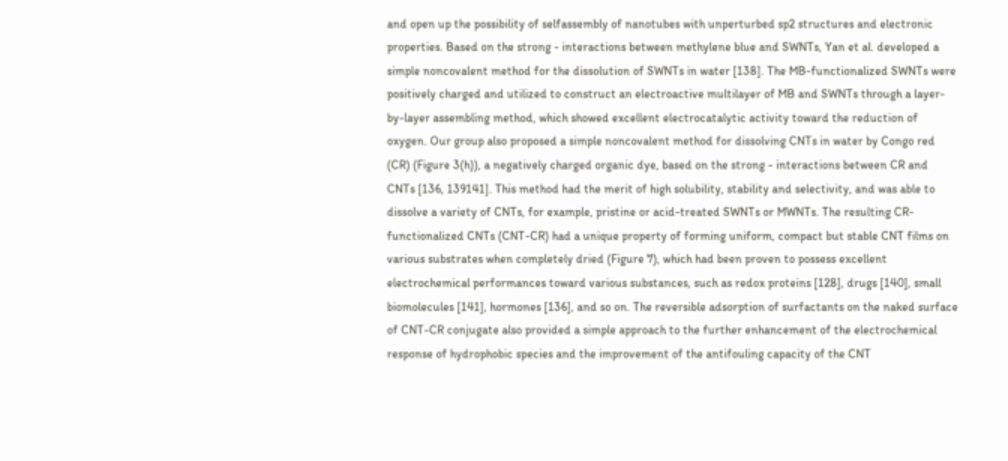and open up the possibility of selfassembly of nanotubes with unperturbed sp2 structures and electronic properties. Based on the strong - interactions between methylene blue and SWNTs, Yan et al. developed a simple noncovalent method for the dissolution of SWNTs in water [138]. The MB-functionalized SWNTs were positively charged and utilized to construct an electroactive multilayer of MB and SWNTs through a layer-by-layer assembling method, which showed excellent electrocatalytic activity toward the reduction of oxygen. Our group also proposed a simple noncovalent method for dissolving CNTs in water by Congo red (CR) (Figure 3(h)), a negatively charged organic dye, based on the strong - interactions between CR and CNTs [136, 139141]. This method had the merit of high solubility, stability and selectivity, and was able to dissolve a variety of CNTs, for example, pristine or acid-treated SWNTs or MWNTs. The resulting CR-functionalized CNTs (CNT-CR) had a unique property of forming uniform, compact but stable CNT films on various substrates when completely dried (Figure 7), which had been proven to possess excellent electrochemical performances toward various substances, such as redox proteins [128], drugs [140], small biomolecules [141], hormones [136], and so on. The reversible adsorption of surfactants on the naked surface of CNT-CR conjugate also provided a simple approach to the further enhancement of the electrochemical response of hydrophobic species and the improvement of the antifouling capacity of the CNT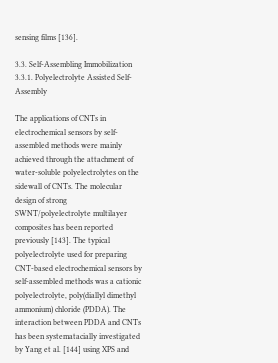sensing films [136].

3.3. Self-Assembling Immobilization
3.3.1. Polyelectrolyte Assisted Self-Assembly

The applications of CNTs in electrochemical sensors by self-assembled methods were mainly achieved through the attachment of water-soluble polyelectrolytes on the sidewall of CNTs. The molecular design of strong SWNT/polyelectrolyte multilayer composites has been reported previously [143]. The typical polyelectrolyte used for preparing CNT-based electrochemical sensors by self-assembled methods was a cationic polyelectrolyte, poly(diallyl dimethyl ammonium) chloride (PDDA). The interaction between PDDA and CNTs has been systematacially investigated by Yang et al. [144] using XPS and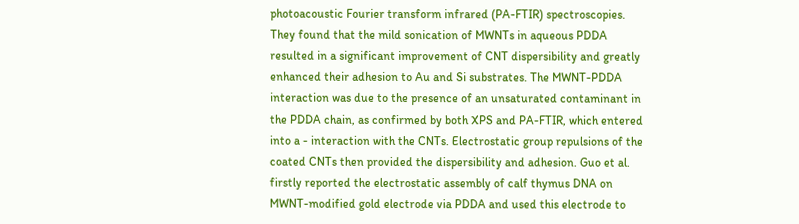photoacoustic Fourier transform infrared (PA-FTIR) spectroscopies. They found that the mild sonication of MWNTs in aqueous PDDA resulted in a significant improvement of CNT dispersibility and greatly enhanced their adhesion to Au and Si substrates. The MWNT-PDDA interaction was due to the presence of an unsaturated contaminant in the PDDA chain, as confirmed by both XPS and PA-FTIR, which entered into a - interaction with the CNTs. Electrostatic group repulsions of the coated CNTs then provided the dispersibility and adhesion. Guo et al. firstly reported the electrostatic assembly of calf thymus DNA on MWNT-modified gold electrode via PDDA and used this electrode to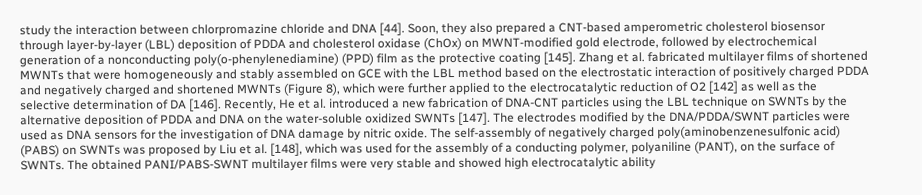study the interaction between chlorpromazine chloride and DNA [44]. Soon, they also prepared a CNT-based amperometric cholesterol biosensor through layer-by-layer (LBL) deposition of PDDA and cholesterol oxidase (ChOx) on MWNT-modified gold electrode, followed by electrochemical generation of a nonconducting poly(o-phenylenediamine) (PPD) film as the protective coating [145]. Zhang et al. fabricated multilayer films of shortened MWNTs that were homogeneously and stably assembled on GCE with the LBL method based on the electrostatic interaction of positively charged PDDA and negatively charged and shortened MWNTs (Figure 8), which were further applied to the electrocatalytic reduction of O2 [142] as well as the selective determination of DA [146]. Recently, He et al. introduced a new fabrication of DNA-CNT particles using the LBL technique on SWNTs by the alternative deposition of PDDA and DNA on the water-soluble oxidized SWNTs [147]. The electrodes modified by the DNA/PDDA/SWNT particles were used as DNA sensors for the investigation of DNA damage by nitric oxide. The self-assembly of negatively charged poly(aminobenzenesulfonic acid) (PABS) on SWNTs was proposed by Liu et al. [148], which was used for the assembly of a conducting polymer, polyaniline (PANT), on the surface of SWNTs. The obtained PANI/PABS-SWNT multilayer films were very stable and showed high electrocatalytic ability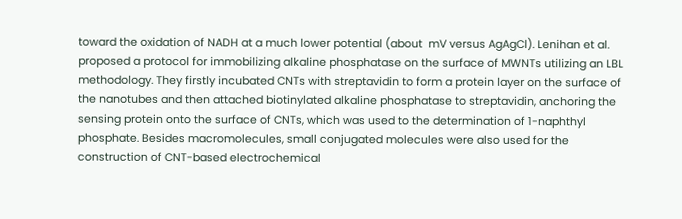toward the oxidation of NADH at a much lower potential (about  mV versus AgAgCl). Lenihan et al. proposed a protocol for immobilizing alkaline phosphatase on the surface of MWNTs utilizing an LBL methodology. They firstly incubated CNTs with streptavidin to form a protein layer on the surface of the nanotubes and then attached biotinylated alkaline phosphatase to streptavidin, anchoring the sensing protein onto the surface of CNTs, which was used to the determination of 1-naphthyl phosphate. Besides macromolecules, small conjugated molecules were also used for the construction of CNT-based electrochemical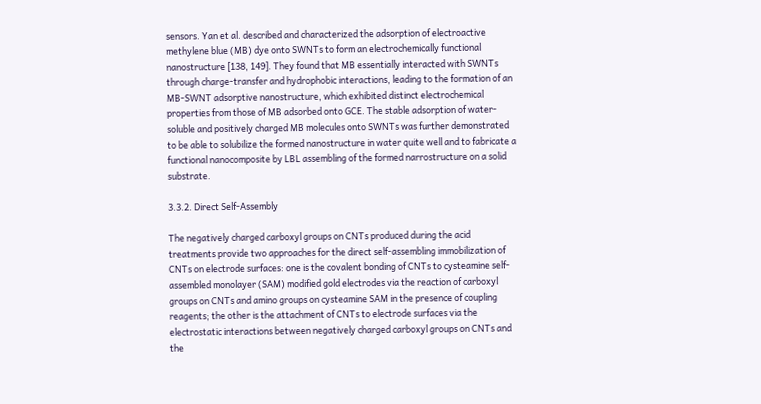sensors. Yan et al. described and characterized the adsorption of electroactive methylene blue (MB) dye onto SWNTs to form an electrochemically functional nanostructure [138, 149]. They found that MB essentially interacted with SWNTs through charge-transfer and hydrophobic interactions, leading to the formation of an MB-SWNT adsorptive nanostructure, which exhibited distinct electrochemical properties from those of MB adsorbed onto GCE. The stable adsorption of water-soluble and positively charged MB molecules onto SWNTs was further demonstrated to be able to solubilize the formed nanostructure in water quite well and to fabricate a functional nanocomposite by LBL assembling of the formed narrostructure on a solid substrate.

3.3.2. Direct Self-Assembly

The negatively charged carboxyl groups on CNTs produced during the acid treatments provide two approaches for the direct self-assembling immobilization of CNTs on electrode surfaces: one is the covalent bonding of CNTs to cysteamine self-assembled monolayer (SAM) modified gold electrodes via the reaction of carboxyl groups on CNTs and amino groups on cysteamine SAM in the presence of coupling reagents; the other is the attachment of CNTs to electrode surfaces via the electrostatic interactions between negatively charged carboxyl groups on CNTs and the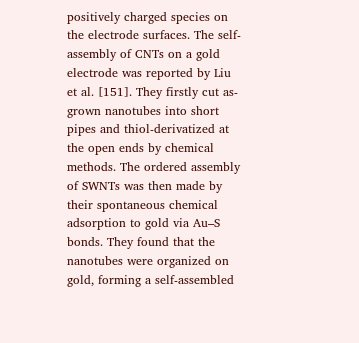positively charged species on the electrode surfaces. The self-assembly of CNTs on a gold electrode was reported by Liu et al. [151]. They firstly cut as-grown nanotubes into short pipes and thiol-derivatized at the open ends by chemical methods. The ordered assembly of SWNTs was then made by their spontaneous chemical adsorption to gold via Au–S bonds. They found that the nanotubes were organized on gold, forming a self-assembled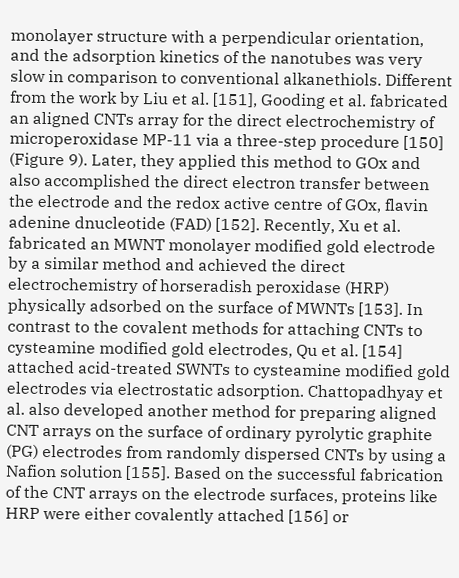monolayer structure with a perpendicular orientation, and the adsorption kinetics of the nanotubes was very slow in comparison to conventional alkanethiols. Different from the work by Liu et al. [151], Gooding et al. fabricated an aligned CNTs array for the direct electrochemistry of microperoxidase MP-11 via a three-step procedure [150] (Figure 9). Later, they applied this method to GOx and also accomplished the direct electron transfer between the electrode and the redox active centre of GOx, flavin adenine dnucleotide (FAD) [152]. Recently, Xu et al. fabricated an MWNT monolayer modified gold electrode by a similar method and achieved the direct electrochemistry of horseradish peroxidase (HRP) physically adsorbed on the surface of MWNTs [153]. In contrast to the covalent methods for attaching CNTs to cysteamine modified gold electrodes, Qu et al. [154] attached acid-treated SWNTs to cysteamine modified gold electrodes via electrostatic adsorption. Chattopadhyay et al. also developed another method for preparing aligned CNT arrays on the surface of ordinary pyrolytic graphite (PG) electrodes from randomly dispersed CNTs by using a Nafion solution [155]. Based on the successful fabrication of the CNT arrays on the electrode surfaces, proteins like HRP were either covalently attached [156] or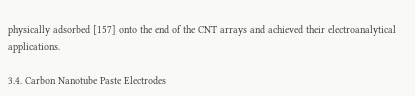physically adsorbed [157] onto the end of the CNT arrays and achieved their electroanalytical applications.

3.4. Carbon Nanotube Paste Electrodes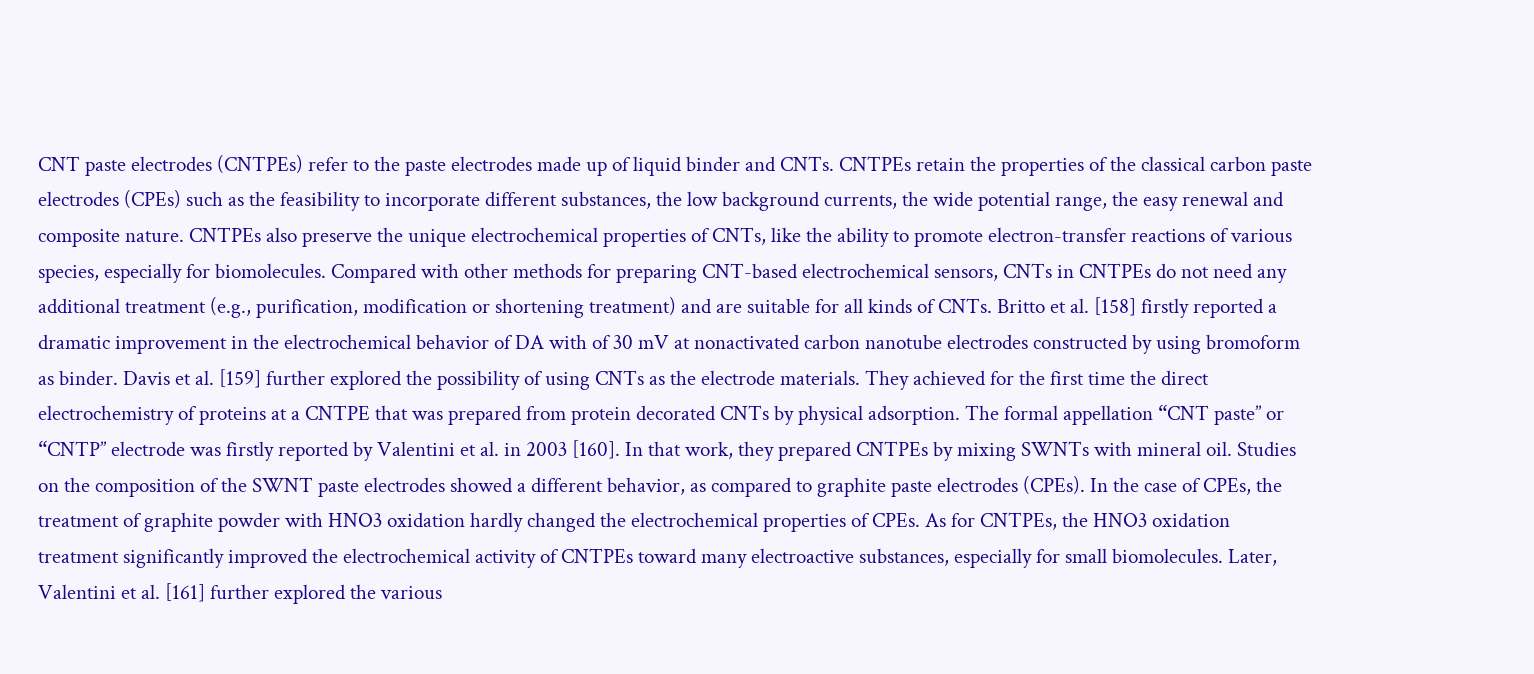CNT paste electrodes (CNTPEs) refer to the paste electrodes made up of liquid binder and CNTs. CNTPEs retain the properties of the classical carbon paste electrodes (CPEs) such as the feasibility to incorporate different substances, the low background currents, the wide potential range, the easy renewal and composite nature. CNTPEs also preserve the unique electrochemical properties of CNTs, like the ability to promote electron-transfer reactions of various species, especially for biomolecules. Compared with other methods for preparing CNT-based electrochemical sensors, CNTs in CNTPEs do not need any additional treatment (e.g., purification, modification or shortening treatment) and are suitable for all kinds of CNTs. Britto et al. [158] firstly reported a dramatic improvement in the electrochemical behavior of DA with of 30 mV at nonactivated carbon nanotube electrodes constructed by using bromoform as binder. Davis et al. [159] further explored the possibility of using CNTs as the electrode materials. They achieved for the first time the direct electrochemistry of proteins at a CNTPE that was prepared from protein decorated CNTs by physical adsorption. The formal appellation “CNT paste’’ or “CNTP’’ electrode was firstly reported by Valentini et al. in 2003 [160]. In that work, they prepared CNTPEs by mixing SWNTs with mineral oil. Studies on the composition of the SWNT paste electrodes showed a different behavior, as compared to graphite paste electrodes (CPEs). In the case of CPEs, the treatment of graphite powder with HNO3 oxidation hardly changed the electrochemical properties of CPEs. As for CNTPEs, the HNO3 oxidation treatment significantly improved the electrochemical activity of CNTPEs toward many electroactive substances, especially for small biomolecules. Later, Valentini et al. [161] further explored the various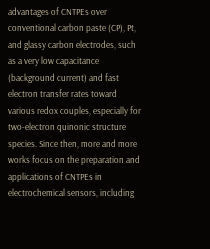advantages of CNTPEs over conventional carbon paste (CP), Pt, and glassy carbon electrodes, such as a very low capacitance (background current) and fast electron transfer rates toward various redox couples, especially for two-electron quinonic structure species. Since then, more and more works focus on the preparation and applications of CNTPEs in electrochemical sensors, including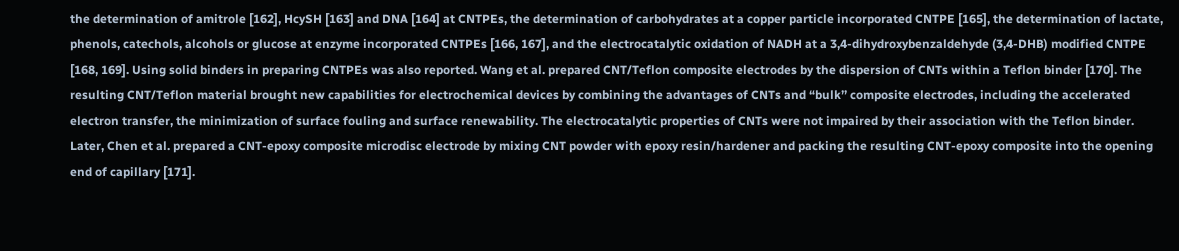the determination of amitrole [162], HcySH [163] and DNA [164] at CNTPEs, the determination of carbohydrates at a copper particle incorporated CNTPE [165], the determination of lactate, phenols, catechols, alcohols or glucose at enzyme incorporated CNTPEs [166, 167], and the electrocatalytic oxidation of NADH at a 3,4-dihydroxybenzaldehyde (3,4-DHB) modified CNTPE [168, 169]. Using solid binders in preparing CNTPEs was also reported. Wang et al. prepared CNT/Teflon composite electrodes by the dispersion of CNTs within a Teflon binder [170]. The resulting CNT/Teflon material brought new capabilities for electrochemical devices by combining the advantages of CNTs and “bulk’’ composite electrodes, including the accelerated electron transfer, the minimization of surface fouling and surface renewability. The electrocatalytic properties of CNTs were not impaired by their association with the Teflon binder. Later, Chen et al. prepared a CNT-epoxy composite microdisc electrode by mixing CNT powder with epoxy resin/hardener and packing the resulting CNT-epoxy composite into the opening end of capillary [171].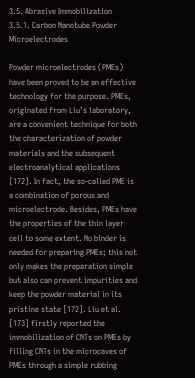3.5. Abrasive Immobilization
3.5.1. Carbon Nanotube Powder Microelectrodes

Powder microelectrodes (PMEs) have been proved to be an effective technology for the purpose. PMEs, originated from Liu’s laboratory, are a convenient technique for both the characterization of powder materials and the subsequent electroanalytical applications [172]. In fact, the so-called PME is a combination of porous and microelectrode. Besides, PMEs have the properties of the thin layer cell to some extent. No binder is needed for preparing PMEs; this not only makes the preparation simple but also can prevent impurities and keep the powder material in its pristine state [172]. Liu et al. [173] firstly reported the immobilization of CNTs on PMEs by filling CNTs in the microcaves of PMEs through a simple rubbing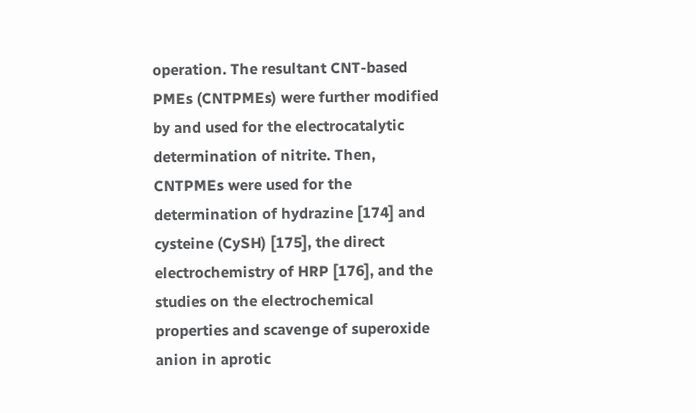operation. The resultant CNT-based PMEs (CNTPMEs) were further modified by and used for the electrocatalytic determination of nitrite. Then, CNTPMEs were used for the determination of hydrazine [174] and cysteine (CySH) [175], the direct electrochemistry of HRP [176], and the studies on the electrochemical properties and scavenge of superoxide anion in aprotic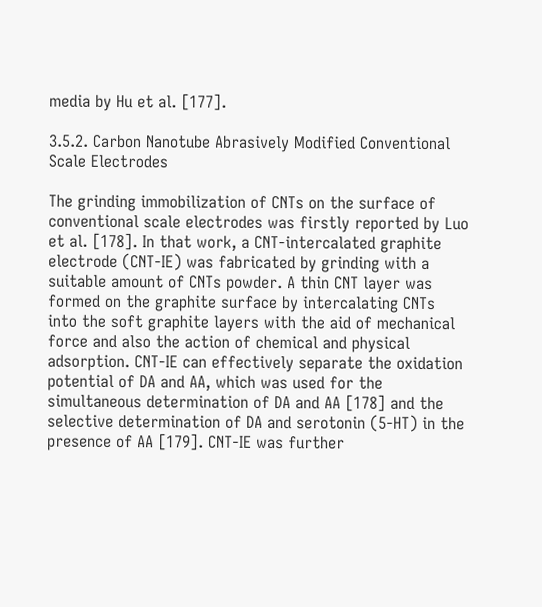media by Hu et al. [177].

3.5.2. Carbon Nanotube Abrasively Modified Conventional Scale Electrodes

The grinding immobilization of CNTs on the surface of conventional scale electrodes was firstly reported by Luo et al. [178]. In that work, a CNT-intercalated graphite electrode (CNT-IE) was fabricated by grinding with a suitable amount of CNTs powder. A thin CNT layer was formed on the graphite surface by intercalating CNTs into the soft graphite layers with the aid of mechanical force and also the action of chemical and physical adsorption. CNT-IE can effectively separate the oxidation potential of DA and AA, which was used for the simultaneous determination of DA and AA [178] and the selective determination of DA and serotonin (5-HT) in the presence of AA [179]. CNT-IE was further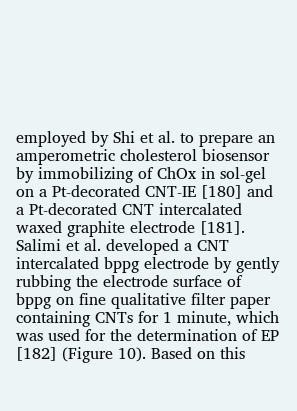employed by Shi et al. to prepare an amperometric cholesterol biosensor by immobilizing of ChOx in sol-gel on a Pt-decorated CNT-IE [180] and a Pt-decorated CNT intercalated waxed graphite electrode [181]. Salimi et al. developed a CNT intercalated bppg electrode by gently rubbing the electrode surface of bppg on fine qualitative filter paper containing CNTs for 1 minute, which was used for the determination of EP [182] (Figure 10). Based on this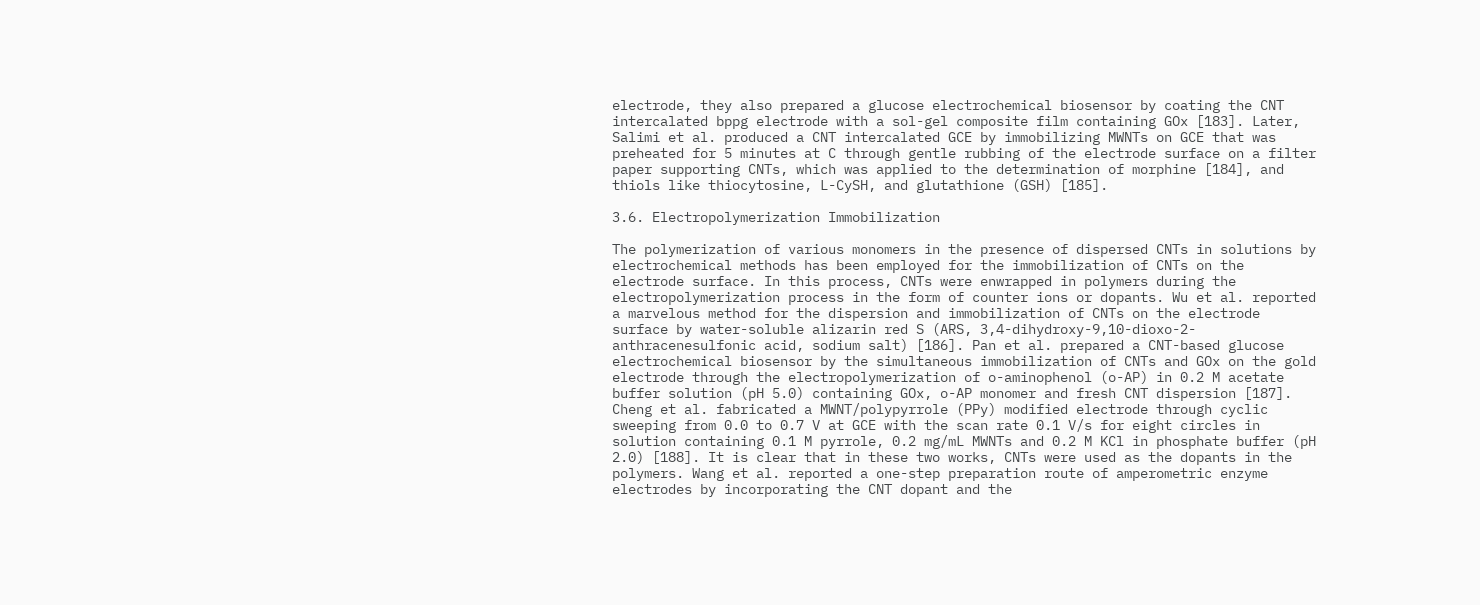electrode, they also prepared a glucose electrochemical biosensor by coating the CNT intercalated bppg electrode with a sol-gel composite film containing GOx [183]. Later, Salimi et al. produced a CNT intercalated GCE by immobilizing MWNTs on GCE that was preheated for 5 minutes at C through gentle rubbing of the electrode surface on a filter paper supporting CNTs, which was applied to the determination of morphine [184], and thiols like thiocytosine, L-CySH, and glutathione (GSH) [185].

3.6. Electropolymerization Immobilization

The polymerization of various monomers in the presence of dispersed CNTs in solutions by electrochemical methods has been employed for the immobilization of CNTs on the electrode surface. In this process, CNTs were enwrapped in polymers during the electropolymerization process in the form of counter ions or dopants. Wu et al. reported a marvelous method for the dispersion and immobilization of CNTs on the electrode surface by water-soluble alizarin red S (ARS, 3,4-dihydroxy-9,10-dioxo-2- anthracenesulfonic acid, sodium salt) [186]. Pan et al. prepared a CNT-based glucose electrochemical biosensor by the simultaneous immobilization of CNTs and GOx on the gold electrode through the electropolymerization of o-aminophenol (o-AP) in 0.2 M acetate buffer solution (pH 5.0) containing GOx, o-AP monomer and fresh CNT dispersion [187]. Cheng et al. fabricated a MWNT/polypyrrole (PPy) modified electrode through cyclic sweeping from 0.0 to 0.7 V at GCE with the scan rate 0.1 V/s for eight circles in solution containing 0.1 M pyrrole, 0.2 mg/mL MWNTs and 0.2 M KCl in phosphate buffer (pH 2.0) [188]. It is clear that in these two works, CNTs were used as the dopants in the polymers. Wang et al. reported a one-step preparation route of amperometric enzyme electrodes by incorporating the CNT dopant and the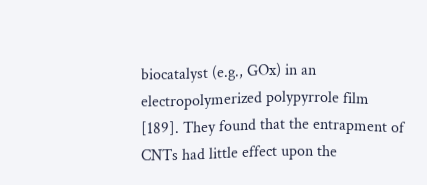biocatalyst (e.g., GOx) in an electropolymerized polypyrrole film [189]. They found that the entrapment of CNTs had little effect upon the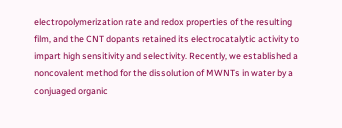electropolymerization rate and redox properties of the resulting film, and the CNT dopants retained its electrocatalytic activity to impart high sensitivity and selectivity. Recently, we established a noncovalent method for the dissolution of MWNTs in water by a conjuaged organic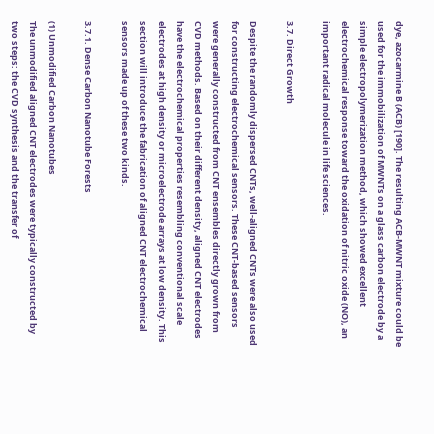dye, azocarmine B (ACB) [190]. The resulting ACB-MWNT mixture could be used for the immobilization of MWNTs on a glass carbon electrode by a simple electropolymerization method, which showed excellent electrochemical response toward the oxidation of nitric oxide (NO), an important radical molecule in life sciences.

3.7. Direct Growth

Despite the randomly dispersed CNTs, well-aligned CNTs were also used for constructing electrochemical sensors. These CNT-based sensors were generally constructed from CNT ensembles directly grown from CVD methods. Based on their different density, aligned CNT electrodes have the electrochemical properties resembling conventional scale electrodes at high density or microelectrode arrays at low density. This section will introduce the fabrication of aligned CNT electrochemical sensors made up of these two kinds.

3.7.1. Dense Carbon Nanotube Forests

(1) Unmodified Carbon Nanotubes
The unmodified aligned CNT electrodes were typically constructed by two steps: the CVD synthesis and the transfer of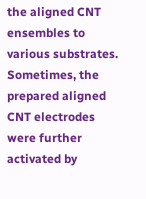the aligned CNT ensembles to various substrates. Sometimes, the prepared aligned CNT electrodes were further activated by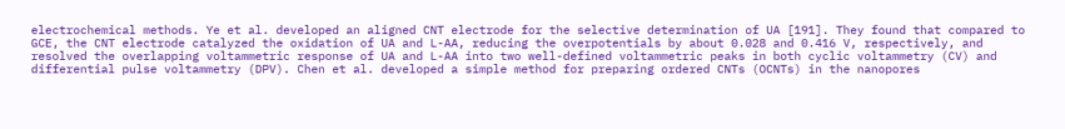electrochemical methods. Ye et al. developed an aligned CNT electrode for the selective determination of UA [191]. They found that compared to GCE, the CNT electrode catalyzed the oxidation of UA and L-AA, reducing the overpotentials by about 0.028 and 0.416 V, respectively, and resolved the overlapping voltammetric response of UA and L-AA into two well-defined voltammetric peaks in both cyclic voltammetry (CV) and differential pulse voltammetry (DPV). Chen et al. developed a simple method for preparing ordered CNTs (OCNTs) in the nanopores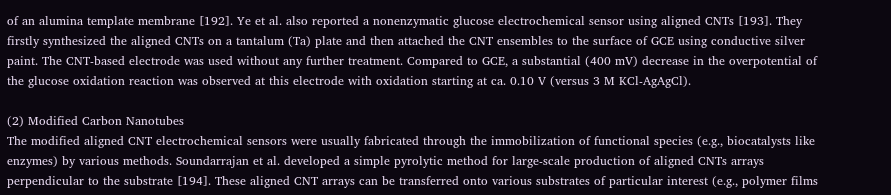of an alumina template membrane [192]. Ye et al. also reported a nonenzymatic glucose electrochemical sensor using aligned CNTs [193]. They firstly synthesized the aligned CNTs on a tantalum (Ta) plate and then attached the CNT ensembles to the surface of GCE using conductive silver paint. The CNT-based electrode was used without any further treatment. Compared to GCE, a substantial (400 mV) decrease in the overpotential of the glucose oxidation reaction was observed at this electrode with oxidation starting at ca. 0.10 V (versus 3 M KCl-AgAgCl).

(2) Modified Carbon Nanotubes
The modified aligned CNT electrochemical sensors were usually fabricated through the immobilization of functional species (e.g., biocatalysts like enzymes) by various methods. Soundarrajan et al. developed a simple pyrolytic method for large-scale production of aligned CNTs arrays perpendicular to the substrate [194]. These aligned CNT arrays can be transferred onto various substrates of particular interest (e.g., polymer films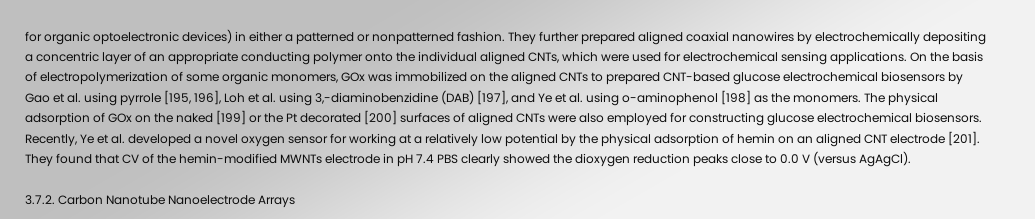for organic optoelectronic devices) in either a patterned or nonpatterned fashion. They further prepared aligned coaxial nanowires by electrochemically depositing a concentric layer of an appropriate conducting polymer onto the individual aligned CNTs, which were used for electrochemical sensing applications. On the basis of electropolymerization of some organic monomers, GOx was immobilized on the aligned CNTs to prepared CNT-based glucose electrochemical biosensors by Gao et al. using pyrrole [195, 196], Loh et al. using 3,-diaminobenzidine (DAB) [197], and Ye et al. using o-aminophenol [198] as the monomers. The physical adsorption of GOx on the naked [199] or the Pt decorated [200] surfaces of aligned CNTs were also employed for constructing glucose electrochemical biosensors. Recently, Ye et al. developed a novel oxygen sensor for working at a relatively low potential by the physical adsorption of hemin on an aligned CNT electrode [201]. They found that CV of the hemin-modified MWNTs electrode in pH 7.4 PBS clearly showed the dioxygen reduction peaks close to 0.0 V (versus AgAgCl).

3.7.2. Carbon Nanotube Nanoelectrode Arrays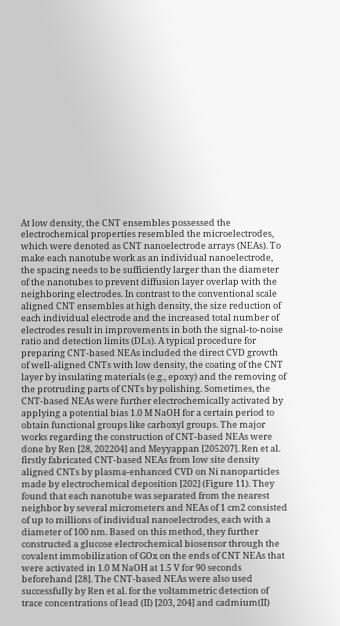At low density, the CNT ensembles possessed the electrochemical properties resembled the microelectrodes, which were denoted as CNT nanoelectrode arrays (NEAs). To make each nanotube work as an individual nanoelectrode, the spacing needs to be sufficiently larger than the diameter of the nanotubes to prevent diffusion layer overlap with the neighboring electrodes. In contrast to the conventional scale aligned CNT ensembles at high density, the size reduction of each individual electrode and the increased total number of electrodes result in improvements in both the signal-to-noise ratio and detection limits (DLs). A typical procedure for preparing CNT-based NEAs included the direct CVD growth of well-aligned CNTs with low density, the coating of the CNT layer by insulating materials (e.g., epoxy) and the removing of the protruding parts of CNTs by polishing. Sometimes, the CNT-based NEAs were further electrochemically activated by applying a potential bias 1.0 M NaOH for a certain period to obtain functional groups like carboxyl groups. The major works regarding the construction of CNT-based NEAs were done by Ren [28, 202204] and Meyyappan [205207]. Ren et al. firstly fabricated CNT-based NEAs from low site density aligned CNTs by plasma-enhanced CVD on Ni nanoparticles made by electrochemical deposition [202] (Figure 11). They found that each nanotube was separated from the nearest neighbor by several micrometers and NEAs of 1 cm2 consisted of up to millions of individual nanoelectrodes, each with a diameter of 100 nm. Based on this method, they further constructed a glucose electrochemical biosensor through the covalent immobilization of GOx on the ends of CNT NEAs that were activated in 1.0 M NaOH at 1.5 V for 90 seconds beforehand [28]. The CNT-based NEAs were also used successfully by Ren et al. for the voltammetric detection of trace concentrations of lead (II) [203, 204] and cadmium(II)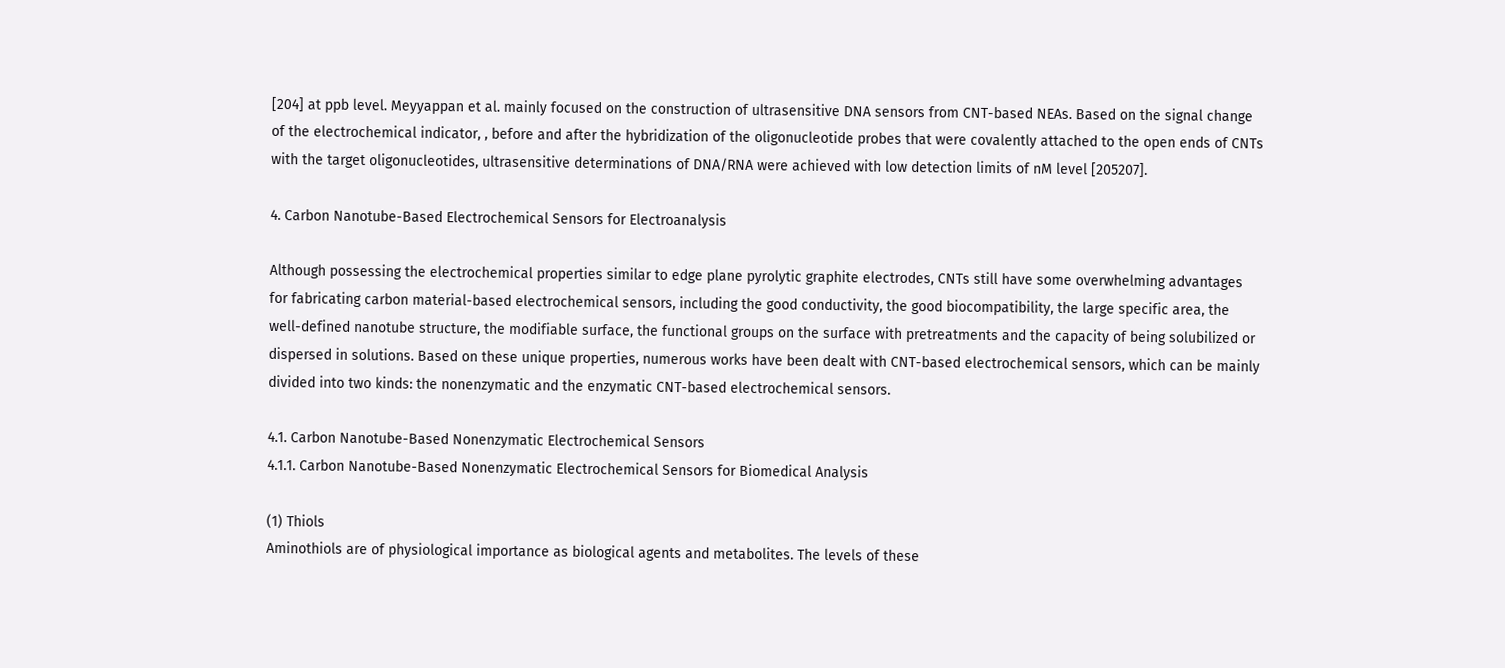[204] at ppb level. Meyyappan et al. mainly focused on the construction of ultrasensitive DNA sensors from CNT-based NEAs. Based on the signal change of the electrochemical indicator, , before and after the hybridization of the oligonucleotide probes that were covalently attached to the open ends of CNTs with the target oligonucleotides, ultrasensitive determinations of DNA/RNA were achieved with low detection limits of nM level [205207].

4. Carbon Nanotube-Based Electrochemical Sensors for Electroanalysis

Although possessing the electrochemical properties similar to edge plane pyrolytic graphite electrodes, CNTs still have some overwhelming advantages for fabricating carbon material-based electrochemical sensors, including the good conductivity, the good biocompatibility, the large specific area, the well-defined nanotube structure, the modifiable surface, the functional groups on the surface with pretreatments and the capacity of being solubilized or dispersed in solutions. Based on these unique properties, numerous works have been dealt with CNT-based electrochemical sensors, which can be mainly divided into two kinds: the nonenzymatic and the enzymatic CNT-based electrochemical sensors.

4.1. Carbon Nanotube-Based Nonenzymatic Electrochemical Sensors
4.1.1. Carbon Nanotube-Based Nonenzymatic Electrochemical Sensors for Biomedical Analysis

(1) Thiols
Aminothiols are of physiological importance as biological agents and metabolites. The levels of these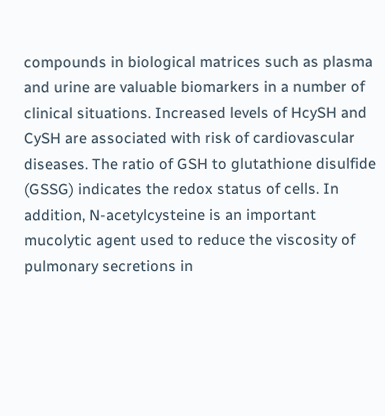compounds in biological matrices such as plasma and urine are valuable biomarkers in a number of clinical situations. Increased levels of HcySH and CySH are associated with risk of cardiovascular diseases. The ratio of GSH to glutathione disulfide (GSSG) indicates the redox status of cells. In addition, N-acetylcysteine is an important mucolytic agent used to reduce the viscosity of pulmonary secretions in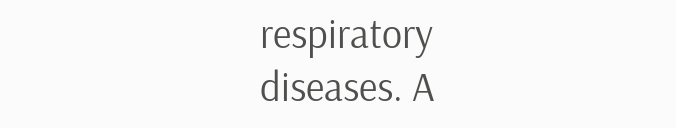respiratory diseases. A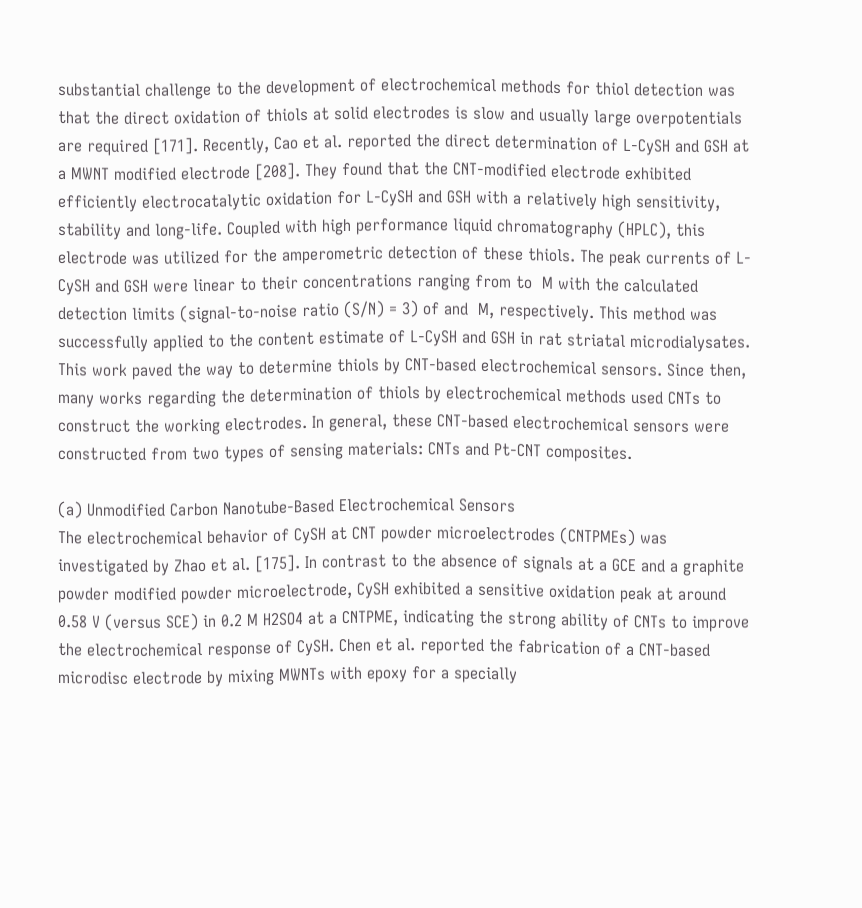substantial challenge to the development of electrochemical methods for thiol detection was that the direct oxidation of thiols at solid electrodes is slow and usually large overpotentials are required [171]. Recently, Cao et al. reported the direct determination of L-CySH and GSH at a MWNT modified electrode [208]. They found that the CNT-modified electrode exhibited efficiently electrocatalytic oxidation for L-CySH and GSH with a relatively high sensitivity, stability and long-life. Coupled with high performance liquid chromatography (HPLC), this electrode was utilized for the amperometric detection of these thiols. The peak currents of L-CySH and GSH were linear to their concentrations ranging from to  M with the calculated detection limits (signal-to-noise ratio (S/N) = 3) of and  M, respectively. This method was successfully applied to the content estimate of L-CySH and GSH in rat striatal microdialysates. This work paved the way to determine thiols by CNT-based electrochemical sensors. Since then, many works regarding the determination of thiols by electrochemical methods used CNTs to construct the working electrodes. In general, these CNT-based electrochemical sensors were constructed from two types of sensing materials: CNTs and Pt-CNT composites.

(a) Unmodified Carbon Nanotube-Based Electrochemical Sensors
The electrochemical behavior of CySH at CNT powder microelectrodes (CNTPMEs) was investigated by Zhao et al. [175]. In contrast to the absence of signals at a GCE and a graphite powder modified powder microelectrode, CySH exhibited a sensitive oxidation peak at around 0.58 V (versus SCE) in 0.2 M H2SO4 at a CNTPME, indicating the strong ability of CNTs to improve the electrochemical response of CySH. Chen et al. reported the fabrication of a CNT-based microdisc electrode by mixing MWNTs with epoxy for a specially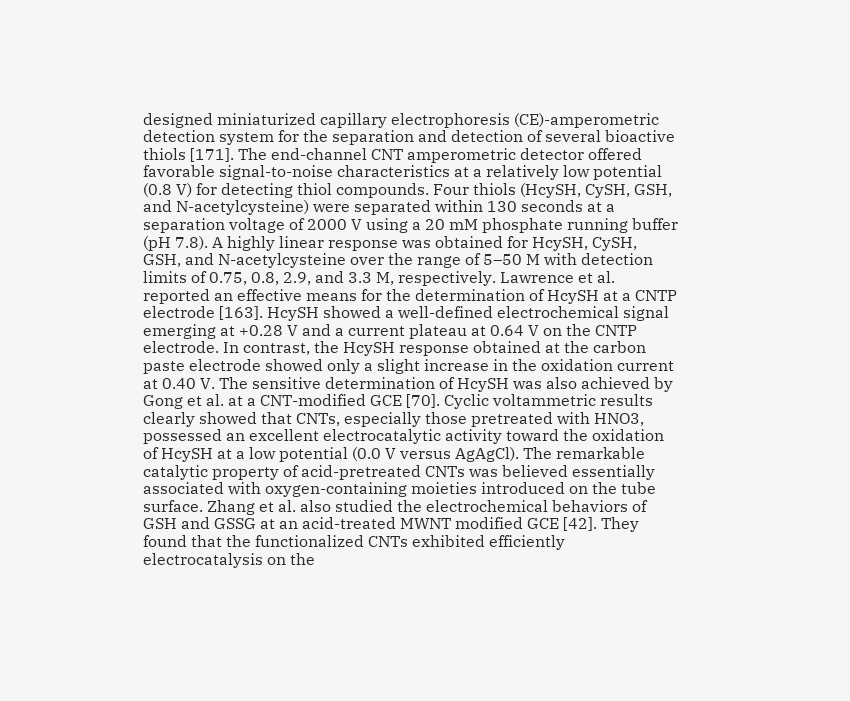designed miniaturized capillary electrophoresis (CE)-amperometric detection system for the separation and detection of several bioactive thiols [171]. The end-channel CNT amperometric detector offered favorable signal-to-noise characteristics at a relatively low potential (0.8 V) for detecting thiol compounds. Four thiols (HcySH, CySH, GSH, and N-acetylcysteine) were separated within 130 seconds at a separation voltage of 2000 V using a 20 mM phosphate running buffer (pH 7.8). A highly linear response was obtained for HcySH, CySH, GSH, and N-acetylcysteine over the range of 5–50 M with detection limits of 0.75, 0.8, 2.9, and 3.3 M, respectively. Lawrence et al. reported an effective means for the determination of HcySH at a CNTP electrode [163]. HcySH showed a well-defined electrochemical signal emerging at +0.28 V and a current plateau at 0.64 V on the CNTP electrode. In contrast, the HcySH response obtained at the carbon paste electrode showed only a slight increase in the oxidation current at 0.40 V. The sensitive determination of HcySH was also achieved by Gong et al. at a CNT-modified GCE [70]. Cyclic voltammetric results clearly showed that CNTs, especially those pretreated with HNO3, possessed an excellent electrocatalytic activity toward the oxidation of HcySH at a low potential (0.0 V versus AgAgCl). The remarkable catalytic property of acid-pretreated CNTs was believed essentially associated with oxygen-containing moieties introduced on the tube surface. Zhang et al. also studied the electrochemical behaviors of GSH and GSSG at an acid-treated MWNT modified GCE [42]. They found that the functionalized CNTs exhibited efficiently electrocatalysis on the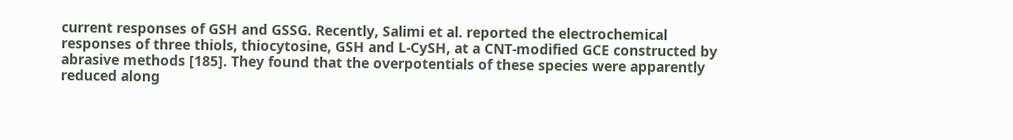current responses of GSH and GSSG. Recently, Salimi et al. reported the electrochemical responses of three thiols, thiocytosine, GSH and L-CySH, at a CNT-modified GCE constructed by abrasive methods [185]. They found that the overpotentials of these species were apparently reduced along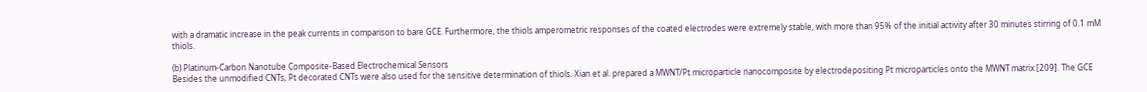with a dramatic increase in the peak currents in comparison to bare GCE. Furthermore, the thiols amperometric responses of the coated electrodes were extremely stable, with more than 95% of the initial activity after 30 minutes stirring of 0.1 mM thiols.

(b) Platinum-Carbon Nanotube Composite-Based Electrochemical Sensors
Besides the unmodified CNTs, Pt decorated CNTs were also used for the sensitive determination of thiols. Xian et al. prepared a MWNT/Pt microparticle nanocomposite by electrodepositing Pt microparticles onto the MWNT matrix [209]. The GCE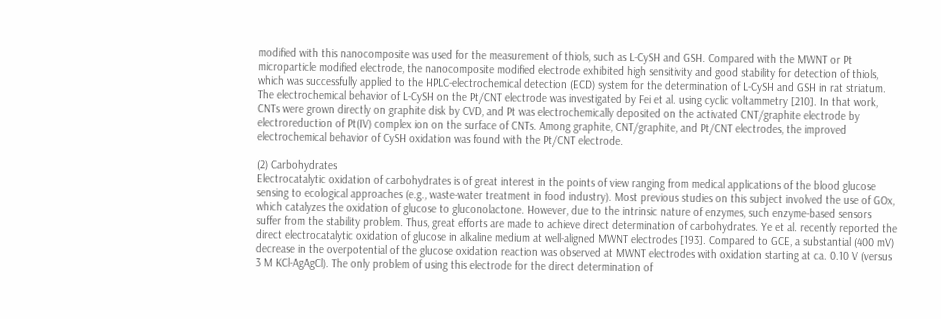modified with this nanocomposite was used for the measurement of thiols, such as L-CySH and GSH. Compared with the MWNT or Pt microparticle modified electrode, the nanocomposite modified electrode exhibited high sensitivity and good stability for detection of thiols, which was successfully applied to the HPLC-electrochemical detection (ECD) system for the determination of L-CySH and GSH in rat striatum. The electrochemical behavior of L-CySH on the Pt/CNT electrode was investigated by Fei et al. using cyclic voltammetry [210]. In that work, CNTs were grown directly on graphite disk by CVD, and Pt was electrochemically deposited on the activated CNT/graphite electrode by electroreduction of Pt(IV) complex ion on the surface of CNTs. Among graphite, CNT/graphite, and Pt/CNT electrodes, the improved electrochemical behavior of CySH oxidation was found with the Pt/CNT electrode.

(2) Carbohydrates
Electrocatalytic oxidation of carbohydrates is of great interest in the points of view ranging from medical applications of the blood glucose sensing to ecological approaches (e.g., waste-water treatment in food industry). Most previous studies on this subject involved the use of GOx, which catalyzes the oxidation of glucose to gluconolactone. However, due to the intrinsic nature of enzymes, such enzyme-based sensors suffer from the stability problem. Thus, great efforts are made to achieve direct determination of carbohydrates. Ye et al. recently reported the direct electrocatalytic oxidation of glucose in alkaline medium at well-aligned MWNT electrodes [193]. Compared to GCE, a substantial (400 mV) decrease in the overpotential of the glucose oxidation reaction was observed at MWNT electrodes with oxidation starting at ca. 0.10 V (versus 3 M KCl-AgAgCl). The only problem of using this electrode for the direct determination of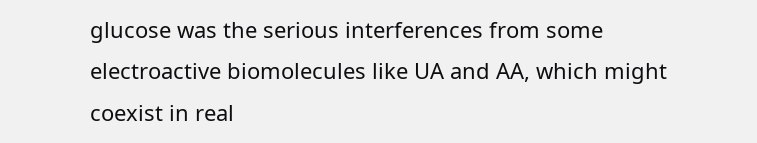glucose was the serious interferences from some electroactive biomolecules like UA and AA, which might coexist in real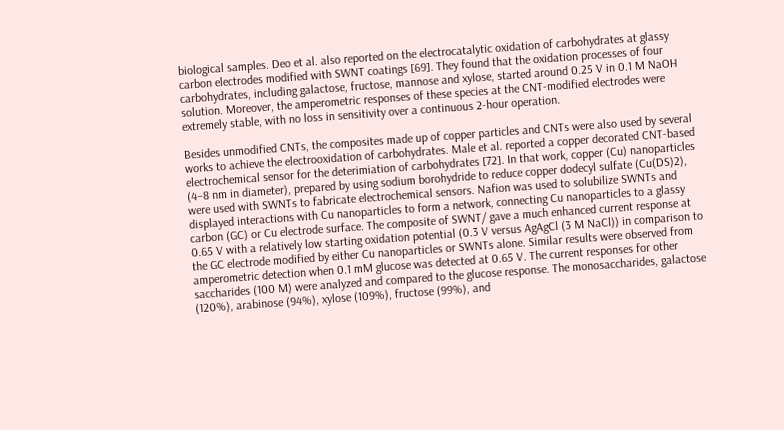biological samples. Deo et al. also reported on the electrocatalytic oxidation of carbohydrates at glassy carbon electrodes modified with SWNT coatings [69]. They found that the oxidation processes of four carbohydrates, including galactose, fructose, mannose and xylose, started around 0.25 V in 0.1 M NaOH solution. Moreover, the amperometric responses of these species at the CNT-modified electrodes were extremely stable, with no loss in sensitivity over a continuous 2-hour operation.

Besides unmodified CNTs, the composites made up of copper particles and CNTs were also used by several works to achieve the electrooxidation of carbohydrates. Male et al. reported a copper decorated CNT-based electrochemical sensor for the deterimiation of carbohydrates [72]. In that work, copper (Cu) nanoparticles (4–8 nm in diameter), prepared by using sodium borohydride to reduce copper dodecyl sulfate (Cu(DS)2), were used with SWNTs to fabricate electrochemical sensors. Nafion was used to solubilize SWNTs and displayed interactions with Cu nanoparticles to form a network, connecting Cu nanoparticles to a glassy carbon (GC) or Cu electrode surface. The composite of SWNT/ gave a much enhanced current response at 0.65 V with a relatively low starting oxidation potential (0.3 V versus AgAgCl (3 M NaCl)) in comparison to the GC electrode modified by either Cu nanoparticles or SWNTs alone. Similar results were observed from amperometric detection when 0.1 mM glucose was detected at 0.65 V. The current responses for other saccharides (100 M) were analyzed and compared to the glucose response. The monosaccharides, galactose (120%), arabinose (94%), xylose (109%), fructose (99%), and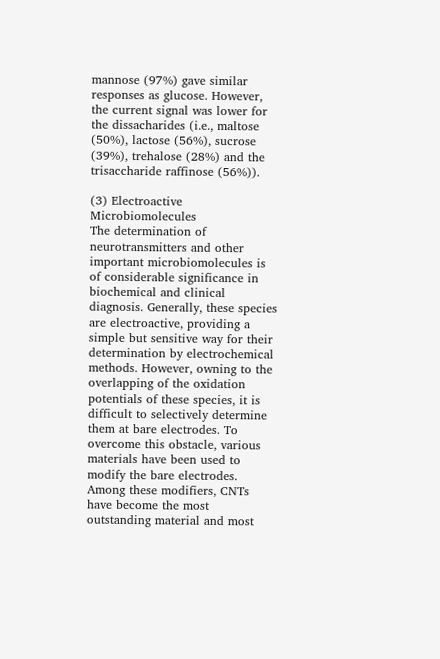mannose (97%) gave similar responses as glucose. However, the current signal was lower for the dissacharides (i.e., maltose (50%), lactose (56%), sucrose (39%), trehalose (28%) and the trisaccharide raffinose (56%)).

(3) Electroactive Microbiomolecules
The determination of neurotransmitters and other important microbiomolecules is of considerable significance in biochemical and clinical diagnosis. Generally, these species are electroactive, providing a simple but sensitive way for their determination by electrochemical methods. However, owning to the overlapping of the oxidation potentials of these species, it is difficult to selectively determine them at bare electrodes. To overcome this obstacle, various materials have been used to modify the bare electrodes. Among these modifiers, CNTs have become the most outstanding material and most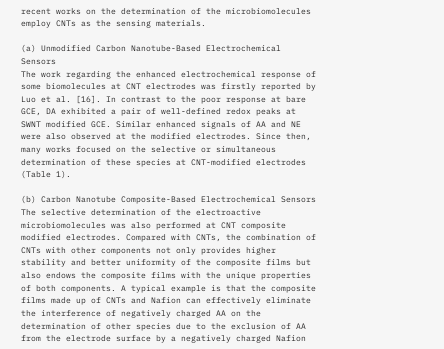recent works on the determination of the microbiomolecules employ CNTs as the sensing materials.

(a) Unmodified Carbon Nanotube-Based Electrochemical Sensors
The work regarding the enhanced electrochemical response of some biomolecules at CNT electrodes was firstly reported by Luo et al. [16]. In contrast to the poor response at bare GCE, DA exhibited a pair of well-defined redox peaks at SWNT modified GCE. Similar enhanced signals of AA and NE were also observed at the modified electrodes. Since then, many works focused on the selective or simultaneous determination of these species at CNT-modified electrodes (Table 1).

(b) Carbon Nanotube Composite-Based Electrochemical Sensors
The selective determination of the electroactive microbiomolecules was also performed at CNT composite modified electrodes. Compared with CNTs, the combination of CNTs with other components not only provides higher stability and better uniformity of the composite films but also endows the composite films with the unique properties of both components. A typical example is that the composite films made up of CNTs and Nafion can effectively eliminate the interference of negatively charged AA on the determination of other species due to the exclusion of AA from the electrode surface by a negatively charged Nafion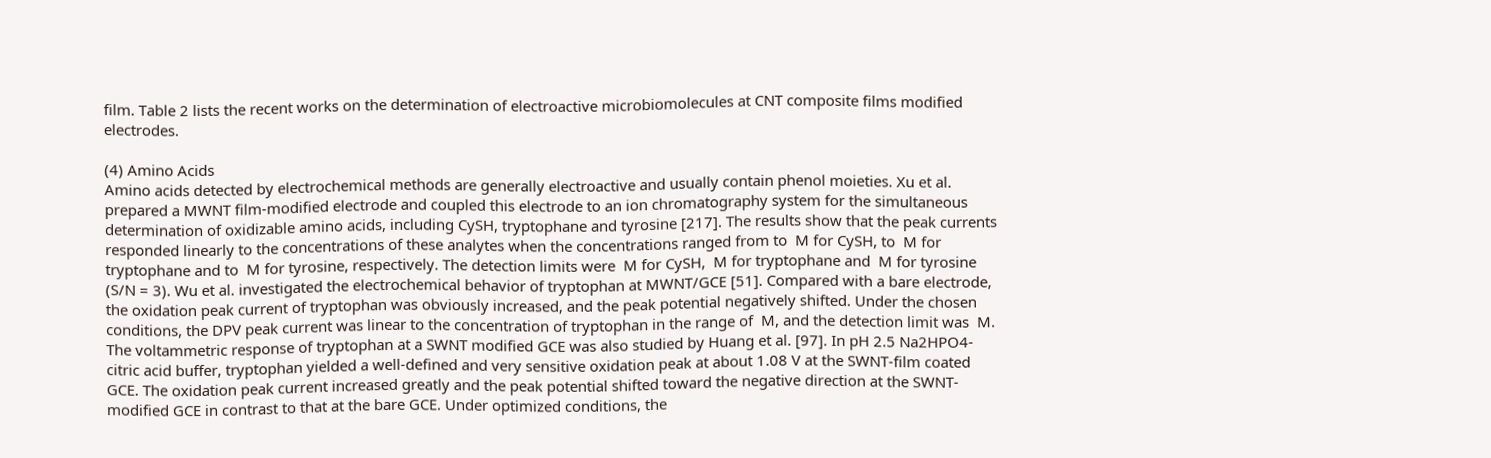film. Table 2 lists the recent works on the determination of electroactive microbiomolecules at CNT composite films modified electrodes.

(4) Amino Acids
Amino acids detected by electrochemical methods are generally electroactive and usually contain phenol moieties. Xu et al. prepared a MWNT film-modified electrode and coupled this electrode to an ion chromatography system for the simultaneous determination of oxidizable amino acids, including CySH, tryptophane and tyrosine [217]. The results show that the peak currents responded linearly to the concentrations of these analytes when the concentrations ranged from to  M for CySH, to  M for tryptophane and to  M for tyrosine, respectively. The detection limits were  M for CySH,  M for tryptophane and  M for tyrosine (S/N = 3). Wu et al. investigated the electrochemical behavior of tryptophan at MWNT/GCE [51]. Compared with a bare electrode, the oxidation peak current of tryptophan was obviously increased, and the peak potential negatively shifted. Under the chosen conditions, the DPV peak current was linear to the concentration of tryptophan in the range of  M, and the detection limit was  M. The voltammetric response of tryptophan at a SWNT modified GCE was also studied by Huang et al. [97]. In pH 2.5 Na2HPO4-citric acid buffer, tryptophan yielded a well-defined and very sensitive oxidation peak at about 1.08 V at the SWNT-film coated GCE. The oxidation peak current increased greatly and the peak potential shifted toward the negative direction at the SWNT-modified GCE in contrast to that at the bare GCE. Under optimized conditions, the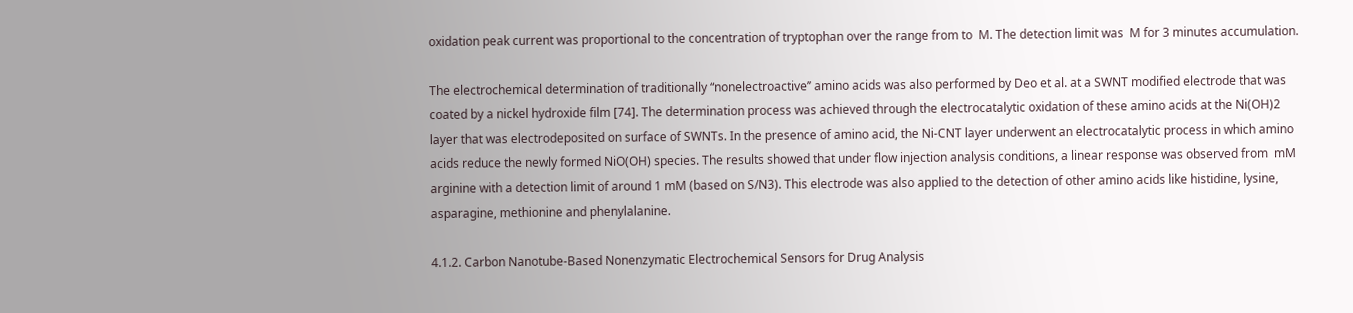oxidation peak current was proportional to the concentration of tryptophan over the range from to  M. The detection limit was  M for 3 minutes accumulation.

The electrochemical determination of traditionally “nonelectroactive’’ amino acids was also performed by Deo et al. at a SWNT modified electrode that was coated by a nickel hydroxide film [74]. The determination process was achieved through the electrocatalytic oxidation of these amino acids at the Ni(OH)2 layer that was electrodeposited on surface of SWNTs. In the presence of amino acid, the Ni-CNT layer underwent an electrocatalytic process in which amino acids reduce the newly formed NiO(OH) species. The results showed that under flow injection analysis conditions, a linear response was observed from  mM arginine with a detection limit of around 1 mM (based on S/N3). This electrode was also applied to the detection of other amino acids like histidine, lysine, asparagine, methionine and phenylalanine.

4.1.2. Carbon Nanotube-Based Nonenzymatic Electrochemical Sensors for Drug Analysis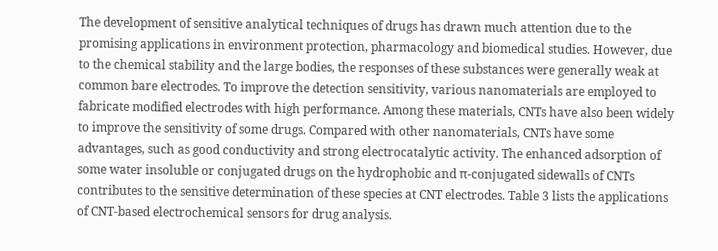The development of sensitive analytical techniques of drugs has drawn much attention due to the promising applications in environment protection, pharmacology and biomedical studies. However, due to the chemical stability and the large bodies, the responses of these substances were generally weak at common bare electrodes. To improve the detection sensitivity, various nanomaterials are employed to fabricate modified electrodes with high performance. Among these materials, CNTs have also been widely to improve the sensitivity of some drugs. Compared with other nanomaterials, CNTs have some advantages, such as good conductivity and strong electrocatalytic activity. The enhanced adsorption of some water insoluble or conjugated drugs on the hydrophobic and π-conjugated sidewalls of CNTs contributes to the sensitive determination of these species at CNT electrodes. Table 3 lists the applications of CNT-based electrochemical sensors for drug analysis.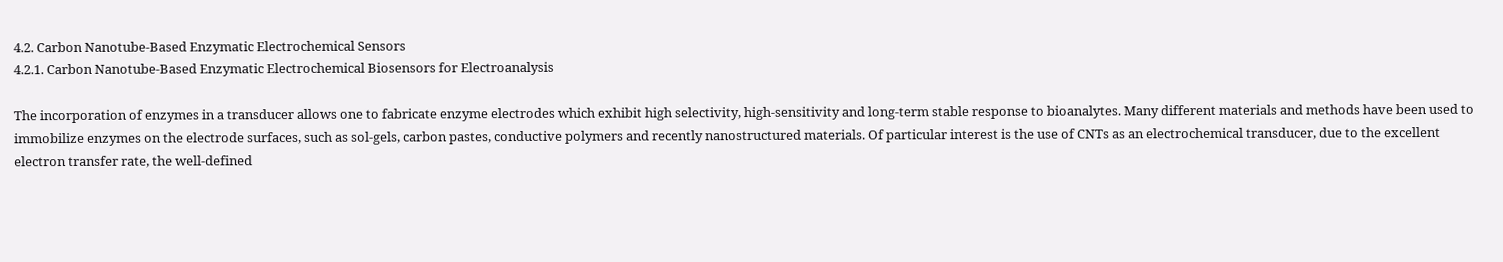4.2. Carbon Nanotube-Based Enzymatic Electrochemical Sensors
4.2.1. Carbon Nanotube-Based Enzymatic Electrochemical Biosensors for Electroanalysis

The incorporation of enzymes in a transducer allows one to fabricate enzyme electrodes which exhibit high selectivity, high-sensitivity and long-term stable response to bioanalytes. Many different materials and methods have been used to immobilize enzymes on the electrode surfaces, such as sol-gels, carbon pastes, conductive polymers and recently nanostructured materials. Of particular interest is the use of CNTs as an electrochemical transducer, due to the excellent electron transfer rate, the well-defined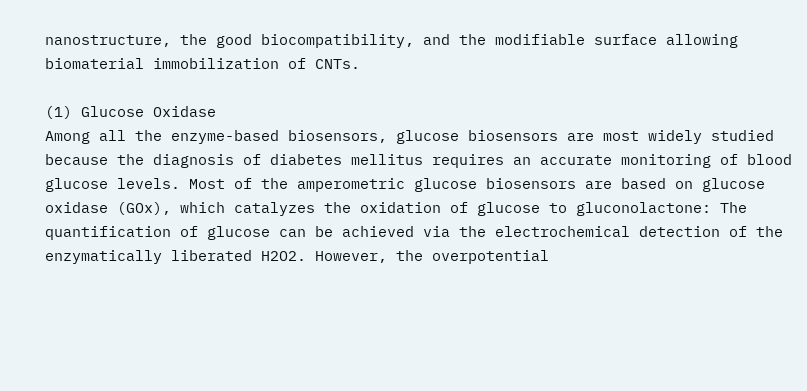nanostructure, the good biocompatibility, and the modifiable surface allowing biomaterial immobilization of CNTs.

(1) Glucose Oxidase
Among all the enzyme-based biosensors, glucose biosensors are most widely studied because the diagnosis of diabetes mellitus requires an accurate monitoring of blood glucose levels. Most of the amperometric glucose biosensors are based on glucose oxidase (GOx), which catalyzes the oxidation of glucose to gluconolactone: The quantification of glucose can be achieved via the electrochemical detection of the enzymatically liberated H2O2. However, the overpotential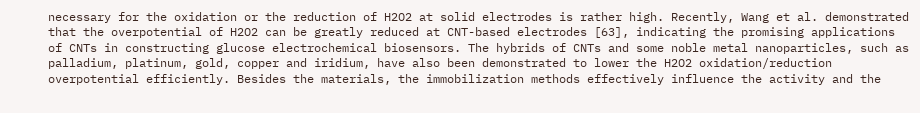necessary for the oxidation or the reduction of H2O2 at solid electrodes is rather high. Recently, Wang et al. demonstrated that the overpotential of H2O2 can be greatly reduced at CNT-based electrodes [63], indicating the promising applications of CNTs in constructing glucose electrochemical biosensors. The hybrids of CNTs and some noble metal nanoparticles, such as palladium, platinum, gold, copper and iridium, have also been demonstrated to lower the H2O2 oxidation/reduction overpotential efficiently. Besides the materials, the immobilization methods effectively influence the activity and the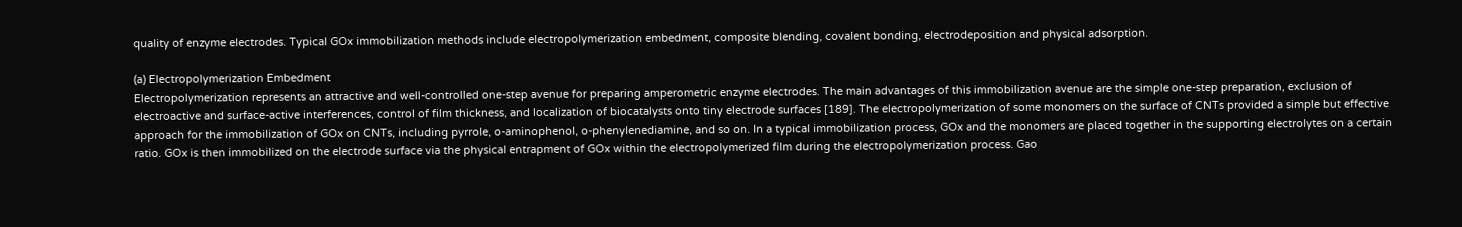quality of enzyme electrodes. Typical GOx immobilization methods include electropolymerization embedment, composite blending, covalent bonding, electrodeposition and physical adsorption.

(a) Electropolymerization Embedment
Electropolymerization represents an attractive and well-controlled one-step avenue for preparing amperometric enzyme electrodes. The main advantages of this immobilization avenue are the simple one-step preparation, exclusion of electroactive and surface-active interferences, control of film thickness, and localization of biocatalysts onto tiny electrode surfaces [189]. The electropolymerization of some monomers on the surface of CNTs provided a simple but effective approach for the immobilization of GOx on CNTs, including pyrrole, o-aminophenol, o-phenylenediamine, and so on. In a typical immobilization process, GOx and the monomers are placed together in the supporting electrolytes on a certain ratio. GOx is then immobilized on the electrode surface via the physical entrapment of GOx within the electropolymerized film during the electropolymerization process. Gao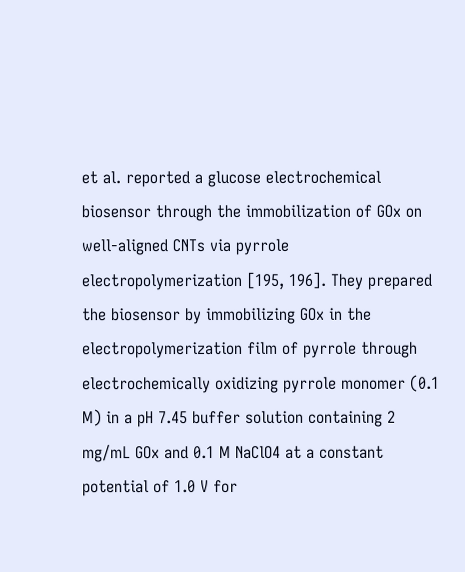et al. reported a glucose electrochemical biosensor through the immobilization of GOx on well-aligned CNTs via pyrrole electropolymerization [195, 196]. They prepared the biosensor by immobilizing GOx in the electropolymerization film of pyrrole through electrochemically oxidizing pyrrole monomer (0.1 M) in a pH 7.45 buffer solution containing 2 mg/mL GOx and 0.1 M NaClO4 at a constant potential of 1.0 V for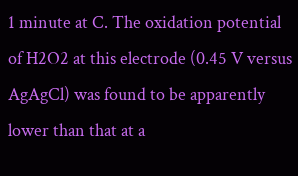1 minute at C. The oxidation potential of H2O2 at this electrode (0.45 V versus AgAgCl) was found to be apparently lower than that at a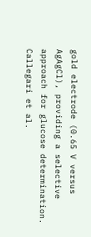gold electrode (0.65 V versus AgAgCl), providing a selective approach for glucose determination. Callegari et al.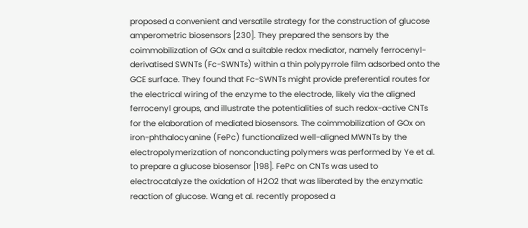proposed a convenient and versatile strategy for the construction of glucose amperometric biosensors [230]. They prepared the sensors by the coimmobilization of GOx and a suitable redox mediator, namely ferrocenyl-derivatised SWNTs (Fc-SWNTs) within a thin polypyrrole film adsorbed onto the GCE surface. They found that Fc-SWNTs might provide preferential routes for the electrical wiring of the enzyme to the electrode, likely via the aligned ferrocenyl groups, and illustrate the potentialities of such redox-active CNTs for the elaboration of mediated biosensors. The coimmobilization of GOx on iron-phthalocyanine (FePc) functionalized well-aligned MWNTs by the electropolymerization of nonconducting polymers was performed by Ye et al. to prepare a glucose biosensor [198]. FePc on CNTs was used to electrocatalyze the oxidation of H2O2 that was liberated by the enzymatic reaction of glucose. Wang et al. recently proposed a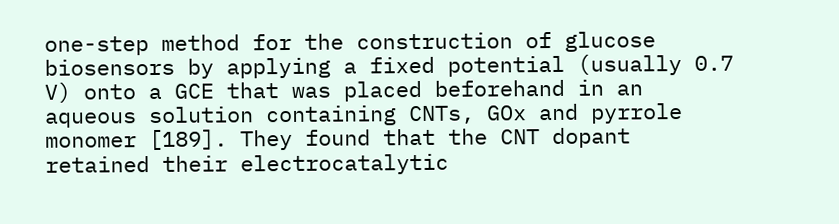one-step method for the construction of glucose biosensors by applying a fixed potential (usually 0.7 V) onto a GCE that was placed beforehand in an aqueous solution containing CNTs, GOx and pyrrole monomer [189]. They found that the CNT dopant retained their electrocatalytic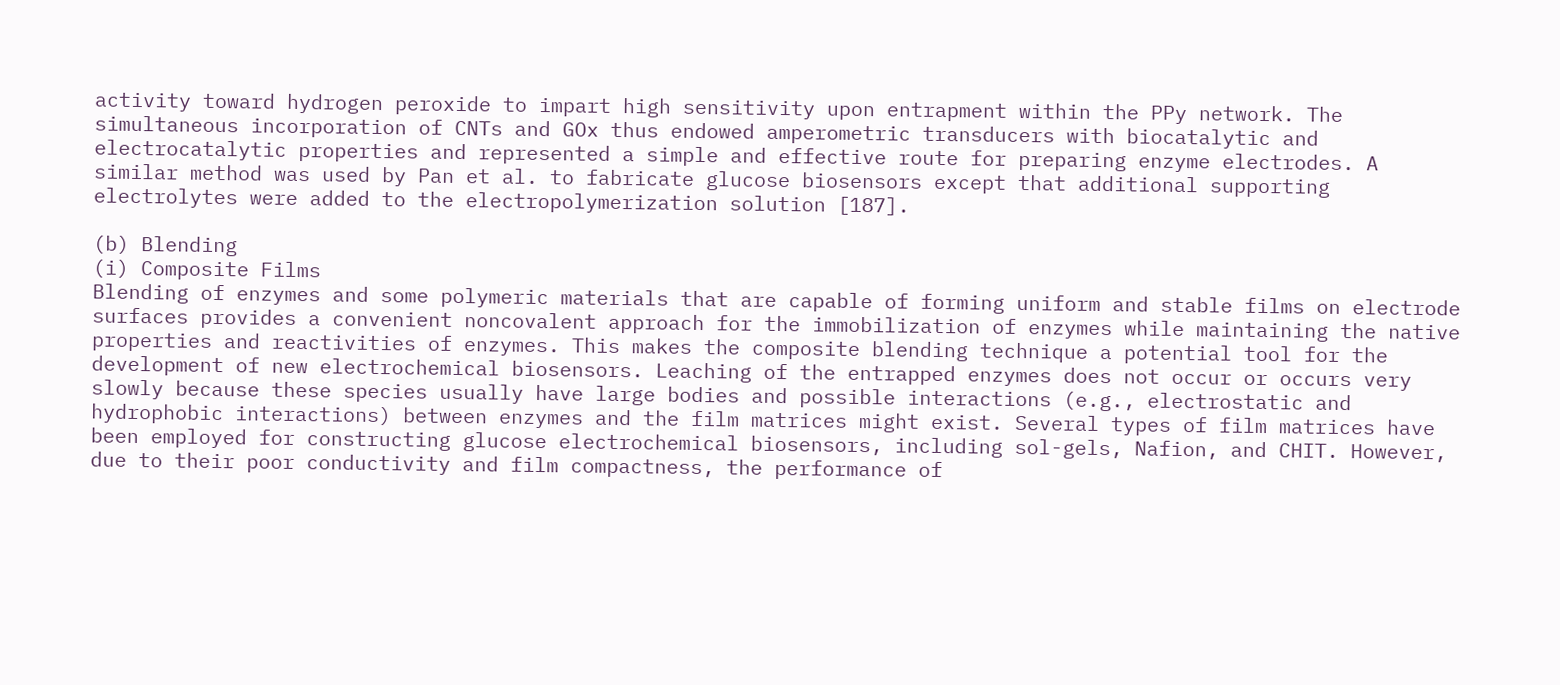activity toward hydrogen peroxide to impart high sensitivity upon entrapment within the PPy network. The simultaneous incorporation of CNTs and GOx thus endowed amperometric transducers with biocatalytic and electrocatalytic properties and represented a simple and effective route for preparing enzyme electrodes. A similar method was used by Pan et al. to fabricate glucose biosensors except that additional supporting electrolytes were added to the electropolymerization solution [187].

(b) Blending
(i) Composite Films
Blending of enzymes and some polymeric materials that are capable of forming uniform and stable films on electrode surfaces provides a convenient noncovalent approach for the immobilization of enzymes while maintaining the native properties and reactivities of enzymes. This makes the composite blending technique a potential tool for the development of new electrochemical biosensors. Leaching of the entrapped enzymes does not occur or occurs very slowly because these species usually have large bodies and possible interactions (e.g., electrostatic and hydrophobic interactions) between enzymes and the film matrices might exist. Several types of film matrices have been employed for constructing glucose electrochemical biosensors, including sol-gels, Nafion, and CHIT. However, due to their poor conductivity and film compactness, the performance of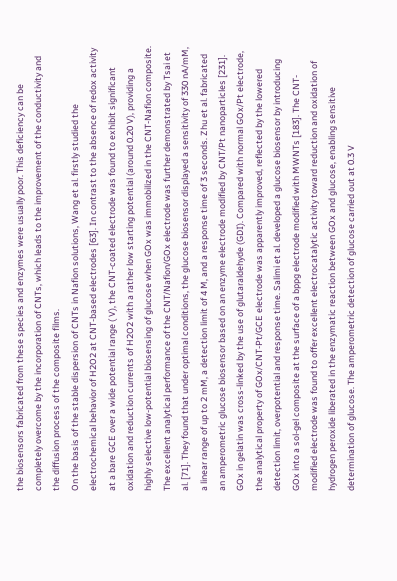the biosensors fabricated from these species and enzymes were usually poor. This deficiency can be completely overcome by the incorporation of CNTs, which leads to the improvement of the conductivity and the diffusion process of the composite films.
On the basis of the stable dispersion of CNTs in Nafion solutions, Wang et al. firstly studied the electrochemical behavior of H2O2 at CNT-based electrodes [63]. In contrast to the absence of redox activity at a bare GCE over a wide potential range ( V), the CNT-coated electrode was found to exhibit significant oxidation and reduction currents of H2O2 with a rather low starting potential (around 0.20 V), providing a highly selective low-potential biosensing of glucose when GOx was immobilized in the CNT-Nafion composite. The excellent analytical performance of the CNT/Nafion/GOx electrode was further demonstrated by Tsai et al. [71]. They found that under optimal conditions, the glucose biosensor displayed a sensitivity of 330 nA/mM, a linear range of up to 2 mM, a detection limit of 4 M, and a response time of 3 seconds. Zhu et al. fabricated an amperometric glucose biosensor based on an enzyme electrode modified by CNT/Pt nanoparticles [231]. GOx in gelatin was cross-linked by the use of glutaraldehyde (GDI). Compared with normal GOx/Pt electrode, the analytical property of GOx/CNT-Pt/GCE electrode was apparently improved, reflected by the lowered detection limit, overpotential and response time. Salimi et al. developed a glucose biosensor by introducing GOx into a sol-gel composite at the surface of a bppg electrode modified with MWNTs [183]. The CNT-modified electrode was found to offer excellent electrocatalytic activity toward reduction and oxidation of hydrogen peroxide liberated in the enzymatic reaction between GOx and glucose, enabling sensitive determination of glucose. The amperometric detection of glucose carried out at 0.3 V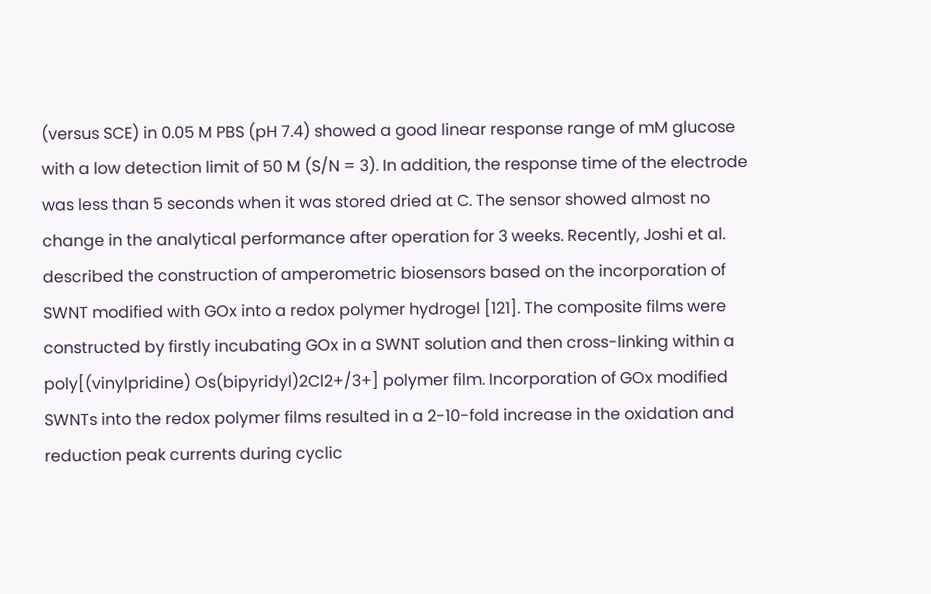(versus SCE) in 0.05 M PBS (pH 7.4) showed a good linear response range of mM glucose with a low detection limit of 50 M (S/N = 3). In addition, the response time of the electrode was less than 5 seconds when it was stored dried at C. The sensor showed almost no change in the analytical performance after operation for 3 weeks. Recently, Joshi et al. described the construction of amperometric biosensors based on the incorporation of SWNT modified with GOx into a redox polymer hydrogel [121]. The composite films were constructed by firstly incubating GOx in a SWNT solution and then cross-linking within a poly[(vinylpridine) Os(bipyridyl)2Cl2+/3+] polymer film. Incorporation of GOx modified SWNTs into the redox polymer films resulted in a 2-10-fold increase in the oxidation and reduction peak currents during cyclic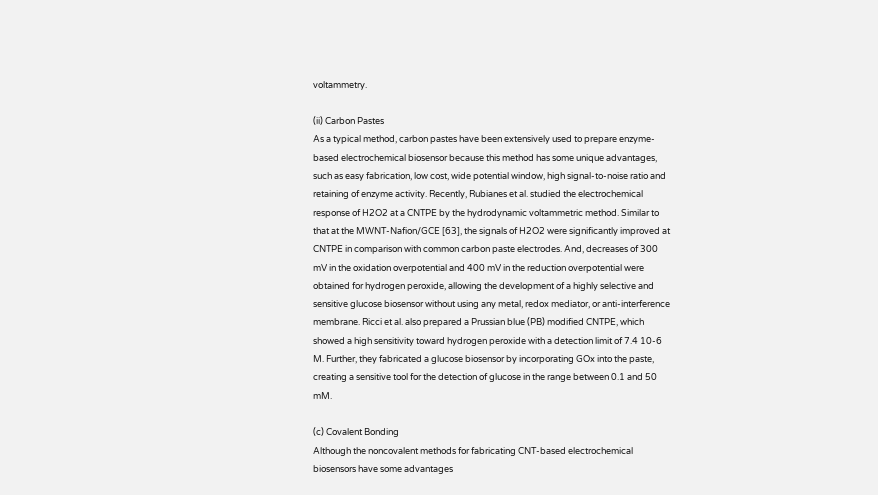voltammetry.

(ii) Carbon Pastes
As a typical method, carbon pastes have been extensively used to prepare enzyme-based electrochemical biosensor because this method has some unique advantages, such as easy fabrication, low cost, wide potential window, high signal-to-noise ratio and retaining of enzyme activity. Recently, Rubianes et al. studied the electrochemical response of H2O2 at a CNTPE by the hydrodynamic voltammetric method. Similar to that at the MWNT-Nafion/GCE [63], the signals of H2O2 were significantly improved at CNTPE in comparison with common carbon paste electrodes. And, decreases of 300 mV in the oxidation overpotential and 400 mV in the reduction overpotential were obtained for hydrogen peroxide, allowing the development of a highly selective and sensitive glucose biosensor without using any metal, redox mediator, or anti-interference membrane. Ricci et al. also prepared a Prussian blue (PB) modified CNTPE, which showed a high sensitivity toward hydrogen peroxide with a detection limit of 7.4 10-6 M. Further, they fabricated a glucose biosensor by incorporating GOx into the paste, creating a sensitive tool for the detection of glucose in the range between 0.1 and 50 mM.

(c) Covalent Bonding
Although the noncovalent methods for fabricating CNT-based electrochemical biosensors have some advantages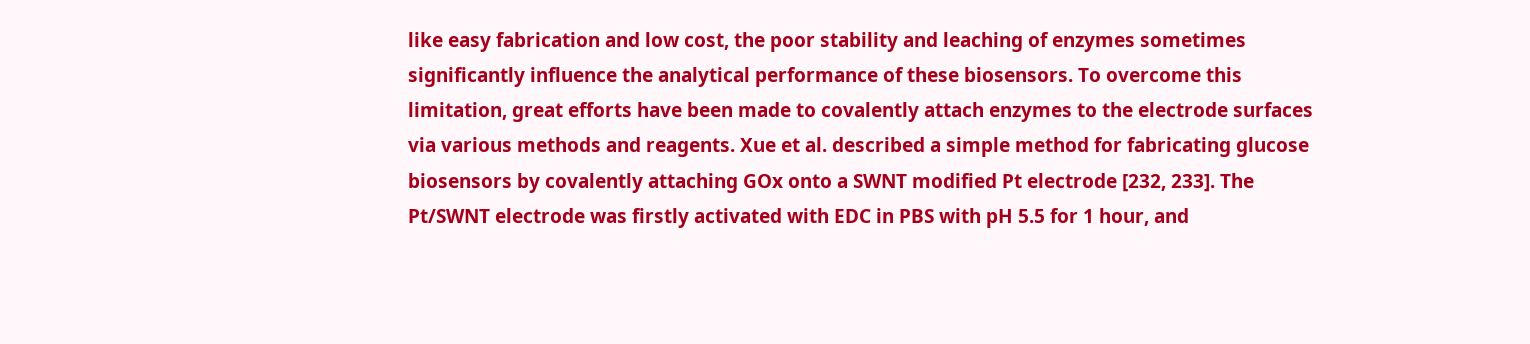like easy fabrication and low cost, the poor stability and leaching of enzymes sometimes significantly influence the analytical performance of these biosensors. To overcome this limitation, great efforts have been made to covalently attach enzymes to the electrode surfaces via various methods and reagents. Xue et al. described a simple method for fabricating glucose biosensors by covalently attaching GOx onto a SWNT modified Pt electrode [232, 233]. The Pt/SWNT electrode was firstly activated with EDC in PBS with pH 5.5 for 1 hour, and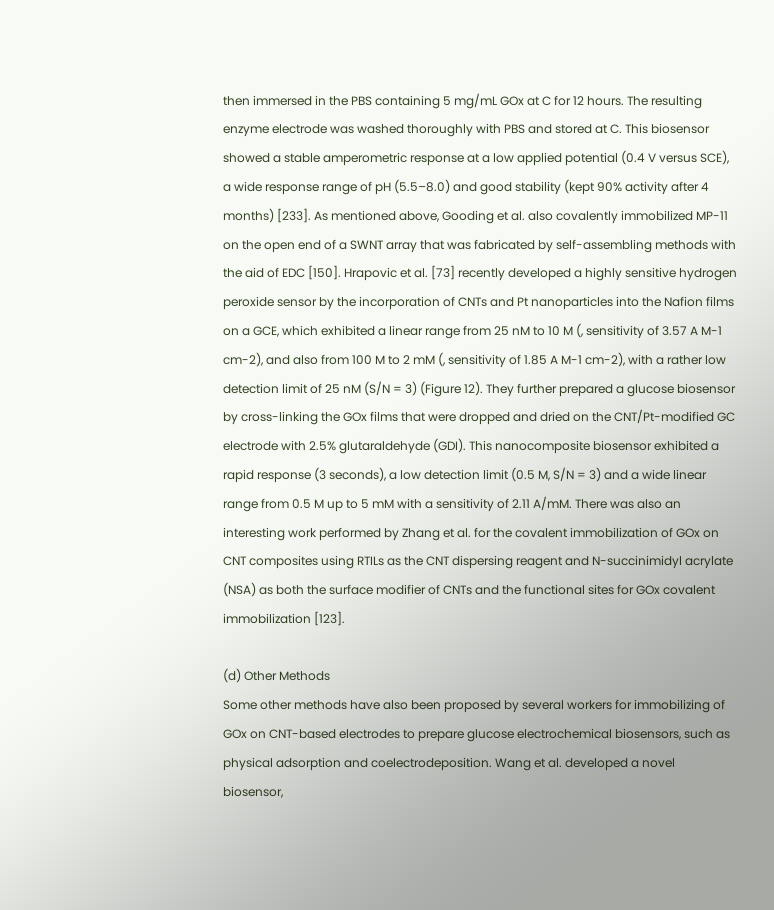then immersed in the PBS containing 5 mg/mL GOx at C for 12 hours. The resulting enzyme electrode was washed thoroughly with PBS and stored at C. This biosensor showed a stable amperometric response at a low applied potential (0.4 V versus SCE), a wide response range of pH (5.5–8.0) and good stability (kept 90% activity after 4 months) [233]. As mentioned above, Gooding et al. also covalently immobilized MP-11 on the open end of a SWNT array that was fabricated by self-assembling methods with the aid of EDC [150]. Hrapovic et al. [73] recently developed a highly sensitive hydrogen peroxide sensor by the incorporation of CNTs and Pt nanoparticles into the Nafion films on a GCE, which exhibited a linear range from 25 nM to 10 M (, sensitivity of 3.57 A M-1 cm-2), and also from 100 M to 2 mM (, sensitivity of 1.85 A M-1 cm-2), with a rather low detection limit of 25 nM (S/N = 3) (Figure 12). They further prepared a glucose biosensor by cross-linking the GOx films that were dropped and dried on the CNT/Pt-modified GC electrode with 2.5% glutaraldehyde (GDI). This nanocomposite biosensor exhibited a rapid response (3 seconds), a low detection limit (0.5 M, S/N = 3) and a wide linear range from 0.5 M up to 5 mM with a sensitivity of 2.11 A/mM. There was also an interesting work performed by Zhang et al. for the covalent immobilization of GOx on CNT composites using RTILs as the CNT dispersing reagent and N-succinimidyl acrylate (NSA) as both the surface modifier of CNTs and the functional sites for GOx covalent immobilization [123].

(d) Other Methods
Some other methods have also been proposed by several workers for immobilizing of GOx on CNT-based electrodes to prepare glucose electrochemical biosensors, such as physical adsorption and coelectrodeposition. Wang et al. developed a novel biosensor,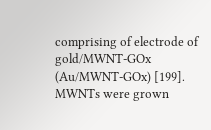comprising of electrode of gold/MWNT-GOx (Au/MWNT-GOx) [199]. MWNTs were grown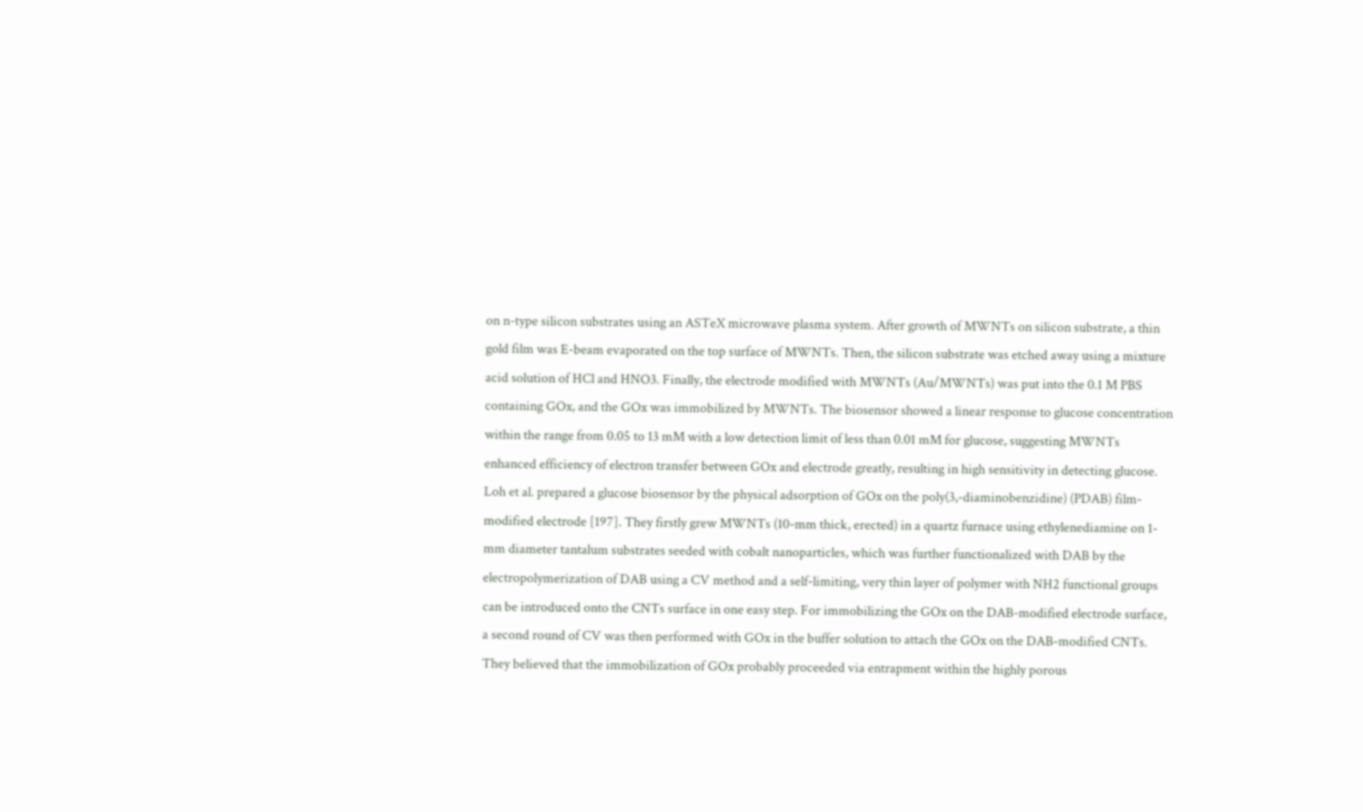on n-type silicon substrates using an ASTeX microwave plasma system. After growth of MWNTs on silicon substrate, a thin gold film was E-beam evaporated on the top surface of MWNTs. Then, the silicon substrate was etched away using a mixture acid solution of HCl and HNO3. Finally, the electrode modified with MWNTs (Au/MWNTs) was put into the 0.1 M PBS containing GOx, and the GOx was immobilized by MWNTs. The biosensor showed a linear response to glucose concentration within the range from 0.05 to 13 mM with a low detection limit of less than 0.01 mM for glucose, suggesting MWNTs enhanced efficiency of electron transfer between GOx and electrode greatly, resulting in high sensitivity in detecting glucose. Loh et al. prepared a glucose biosensor by the physical adsorption of GOx on the poly(3,-diaminobenzidine) (PDAB) film-modified electrode [197]. They firstly grew MWNTs (10-mm thick, erected) in a quartz furnace using ethylenediamine on 1-mm diameter tantalum substrates seeded with cobalt nanoparticles, which was further functionalized with DAB by the electropolymerization of DAB using a CV method and a self-limiting, very thin layer of polymer with NH2 functional groups can be introduced onto the CNTs surface in one easy step. For immobilizing the GOx on the DAB-modified electrode surface, a second round of CV was then performed with GOx in the buffer solution to attach the GOx on the DAB-modified CNTs. They believed that the immobilization of GOx probably proceeded via entrapment within the highly porous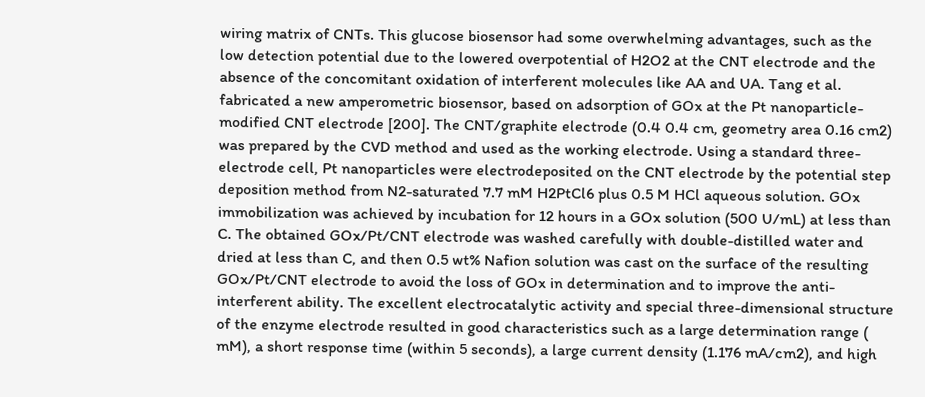wiring matrix of CNTs. This glucose biosensor had some overwhelming advantages, such as the low detection potential due to the lowered overpotential of H2O2 at the CNT electrode and the absence of the concomitant oxidation of interferent molecules like AA and UA. Tang et al. fabricated a new amperometric biosensor, based on adsorption of GOx at the Pt nanoparticle-modified CNT electrode [200]. The CNT/graphite electrode (0.4 0.4 cm, geometry area 0.16 cm2) was prepared by the CVD method and used as the working electrode. Using a standard three-electrode cell, Pt nanoparticles were electrodeposited on the CNT electrode by the potential step deposition method from N2-saturated 7.7 mM H2PtCl6 plus 0.5 M HCl aqueous solution. GOx immobilization was achieved by incubation for 12 hours in a GOx solution (500 U/mL) at less than C. The obtained GOx/Pt/CNT electrode was washed carefully with double-distilled water and dried at less than C, and then 0.5 wt% Nafion solution was cast on the surface of the resulting GOx/Pt/CNT electrode to avoid the loss of GOx in determination and to improve the anti-interferent ability. The excellent electrocatalytic activity and special three-dimensional structure of the enzyme electrode resulted in good characteristics such as a large determination range ( mM), a short response time (within 5 seconds), a large current density (1.176 mA/cm2), and high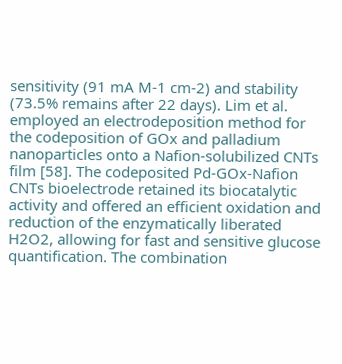sensitivity (91 mA M-1 cm-2) and stability (73.5% remains after 22 days). Lim et al. employed an electrodeposition method for the codeposition of GOx and palladium nanoparticles onto a Nafion-solubilized CNTs film [58]. The codeposited Pd-GOx-Nafion CNTs bioelectrode retained its biocatalytic activity and offered an efficient oxidation and reduction of the enzymatically liberated H2O2, allowing for fast and sensitive glucose quantification. The combination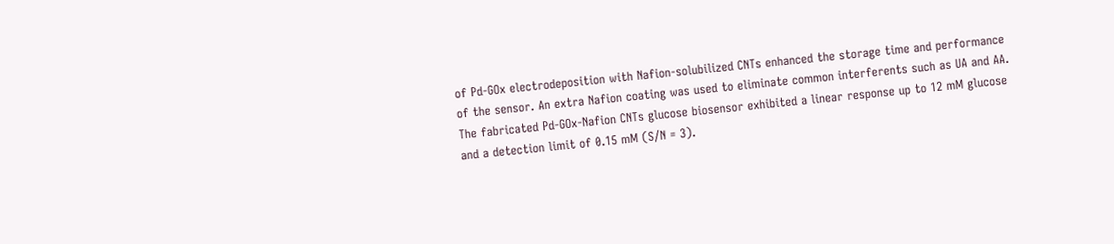of Pd-GOx electrodeposition with Nafion-solubilized CNTs enhanced the storage time and performance of the sensor. An extra Nafion coating was used to eliminate common interferents such as UA and AA. The fabricated Pd-GOx-Nafion CNTs glucose biosensor exhibited a linear response up to 12 mM glucose and a detection limit of 0.15 mM (S/N = 3).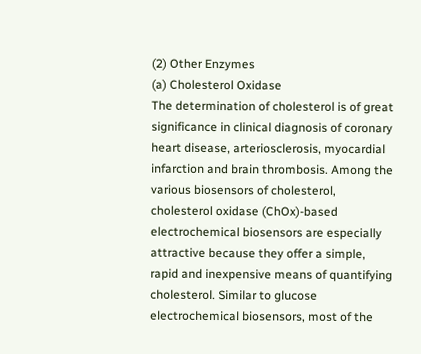(2) Other Enzymes
(a) Cholesterol Oxidase
The determination of cholesterol is of great significance in clinical diagnosis of coronary heart disease, arteriosclerosis, myocardial infarction and brain thrombosis. Among the various biosensors of cholesterol, cholesterol oxidase (ChOx)-based electrochemical biosensors are especially attractive because they offer a simple, rapid and inexpensive means of quantifying cholesterol. Similar to glucose electrochemical biosensors, most of the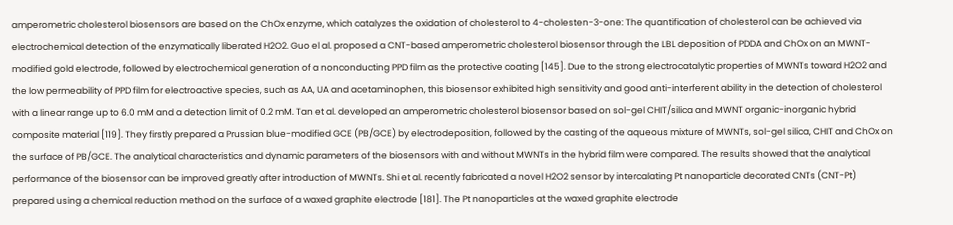amperometric cholesterol biosensors are based on the ChOx enzyme, which catalyzes the oxidation of cholesterol to 4-cholesten-3-one: The quantification of cholesterol can be achieved via electrochemical detection of the enzymatically liberated H2O2. Guo el al. proposed a CNT-based amperometric cholesterol biosensor through the LBL deposition of PDDA and ChOx on an MWNT-modified gold electrode, followed by electrochemical generation of a nonconducting PPD film as the protective coating [145]. Due to the strong electrocatalytic properties of MWNTs toward H2O2 and the low permeability of PPD film for electroactive species, such as AA, UA and acetaminophen, this biosensor exhibited high sensitivity and good anti-interferent ability in the detection of cholesterol with a linear range up to 6.0 mM and a detection limit of 0.2 mM. Tan et al. developed an amperometric cholesterol biosensor based on sol-gel CHIT/silica and MWNT organic-inorganic hybrid composite material [119]. They firstly prepared a Prussian blue-modified GCE (PB/GCE) by electrodeposition, followed by the casting of the aqueous mixture of MWNTs, sol-gel silica, CHIT and ChOx on the surface of PB/GCE. The analytical characteristics and dynamic parameters of the biosensors with and without MWNTs in the hybrid film were compared. The results showed that the analytical performance of the biosensor can be improved greatly after introduction of MWNTs. Shi et al. recently fabricated a novel H2O2 sensor by intercalating Pt nanoparticle decorated CNTs (CNT-Pt) prepared using a chemical reduction method on the surface of a waxed graphite electrode [181]. The Pt nanoparticles at the waxed graphite electrode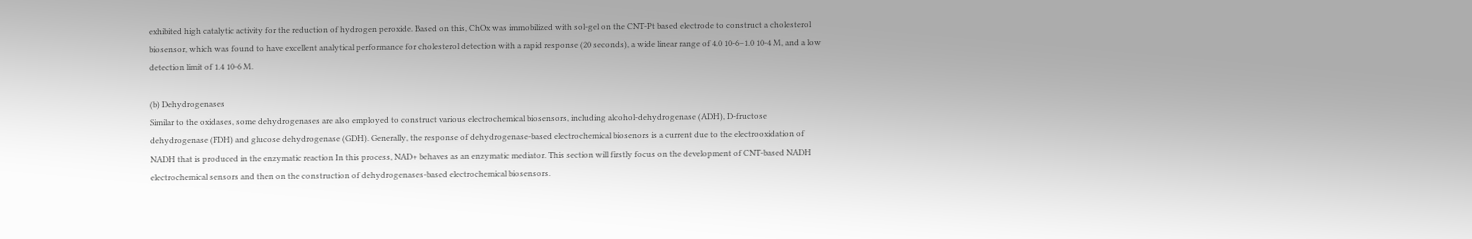exhibited high catalytic activity for the reduction of hydrogen peroxide. Based on this, ChOx was immobilized with sol-gel on the CNT-Pt based electrode to construct a cholesterol biosensor, which was found to have excellent analytical performance for cholesterol detection with a rapid response (20 seconds), a wide linear range of 4.0 10-6–1.0 10-4 M, and a low detection limit of 1.4 10-6 M.

(b) Dehydrogenases
Similar to the oxidases, some dehydrogenases are also employed to construct various electrochemical biosensors, including alcohol-dehydrogenase (ADH), D-fructose dehydrogenase (FDH) and glucose dehydrogenase (GDH). Generally, the response of dehydrogenase-based electrochemical biosenors is a current due to the electrooxidation of NADH that is produced in the enzymatic reaction In this process, NAD+ behaves as an enzymatic mediator. This section will firstly focus on the development of CNT-based NADH electrochemical sensors and then on the construction of dehydrogenases-based electrochemical biosensors.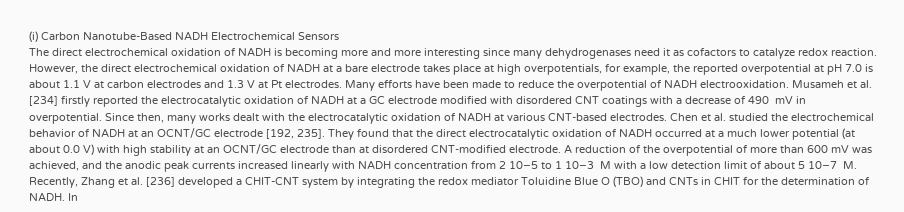(i) Carbon Nanotube-Based NADH Electrochemical Sensors
The direct electrochemical oxidation of NADH is becoming more and more interesting since many dehydrogenases need it as cofactors to catalyze redox reaction. However, the direct electrochemical oxidation of NADH at a bare electrode takes place at high overpotentials, for example, the reported overpotential at pH 7.0 is about 1.1 V at carbon electrodes and 1.3 V at Pt electrodes. Many efforts have been made to reduce the overpotential of NADH electrooxidation. Musameh et al. [234] firstly reported the electrocatalytic oxidation of NADH at a GC electrode modified with disordered CNT coatings with a decrease of 490  mV in overpotential. Since then, many works dealt with the electrocatalytic oxidation of NADH at various CNT-based electrodes. Chen et al. studied the electrochemical behavior of NADH at an OCNT/GC electrode [192, 235]. They found that the direct electrocatalytic oxidation of NADH occurred at a much lower potential (at about 0.0 V) with high stability at an OCNT/GC electrode than at disordered CNT-modified electrode. A reduction of the overpotential of more than 600 mV was achieved, and the anodic peak currents increased linearly with NADH concentration from 2 10−5 to 1 10−3  M with a low detection limit of about 5 10−7  M. Recently, Zhang et al. [236] developed a CHIT-CNT system by integrating the redox mediator Toluidine Blue O (TBO) and CNTs in CHIT for the determination of NADH. In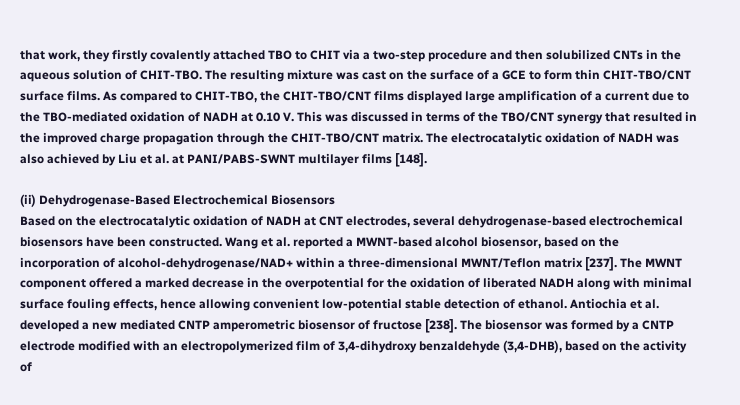that work, they firstly covalently attached TBO to CHIT via a two-step procedure and then solubilized CNTs in the aqueous solution of CHIT-TBO. The resulting mixture was cast on the surface of a GCE to form thin CHIT-TBO/CNT surface films. As compared to CHIT-TBO, the CHIT-TBO/CNT films displayed large amplification of a current due to the TBO-mediated oxidation of NADH at 0.10 V. This was discussed in terms of the TBO/CNT synergy that resulted in the improved charge propagation through the CHIT-TBO/CNT matrix. The electrocatalytic oxidation of NADH was also achieved by Liu et al. at PANI/PABS-SWNT multilayer films [148].

(ii) Dehydrogenase-Based Electrochemical Biosensors
Based on the electrocatalytic oxidation of NADH at CNT electrodes, several dehydrogenase-based electrochemical biosensors have been constructed. Wang et al. reported a MWNT-based alcohol biosensor, based on the incorporation of alcohol-dehydrogenase/NAD+ within a three-dimensional MWNT/Teflon matrix [237]. The MWNT component offered a marked decrease in the overpotential for the oxidation of liberated NADH along with minimal surface fouling effects, hence allowing convenient low-potential stable detection of ethanol. Antiochia et al. developed a new mediated CNTP amperometric biosensor of fructose [238]. The biosensor was formed by a CNTP electrode modified with an electropolymerized film of 3,4-dihydroxy benzaldehyde (3,4-DHB), based on the activity of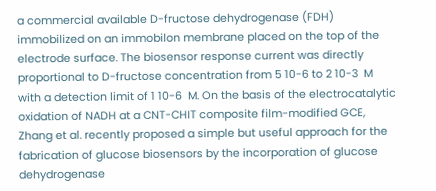a commercial available D-fructose dehydrogenase (FDH) immobilized on an immobilon membrane placed on the top of the electrode surface. The biosensor response current was directly proportional to D-fructose concentration from 5 10-6 to 2 10-3  M with a detection limit of 1 10-6  M. On the basis of the electrocatalytic oxidation of NADH at a CNT-CHIT composite film-modified GCE, Zhang et al. recently proposed a simple but useful approach for the fabrication of glucose biosensors by the incorporation of glucose dehydrogenase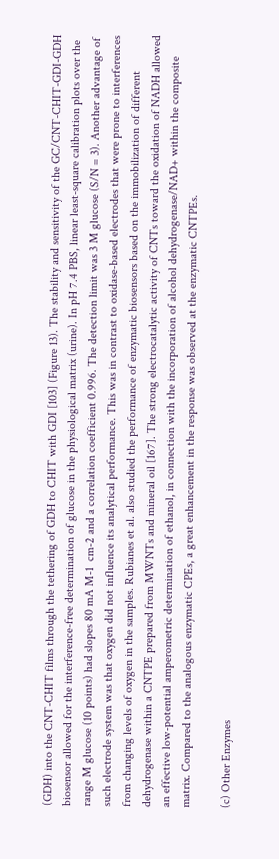(GDH) into the CNT-CHIT films through the tethering of GDH to CHIT with GDI [103] (Figure 13). The stability and sensitivity of the GC/CNT-CHIT-GDI-GDH biosensor allowed for the interference-free determination of glucose in the physiological matrix (urine). In pH 7.4 PBS, linear least-square calibration plots over the range M glucose (10 points) had slopes 80 mA M-1  cm-2 and a correlation coefficient 0.996. The detection limit was 3 M glucose (S/N = 3). Another advantage of such electrode system was that oxygen did not influence its analytical performance. This was in contrast to oxidase-based electrodes that were prone to interferences from changing levels of oxygen in the samples. Rubianes et al. also studied the performance of enzymatic biosensors based on the immobilization of different dehydrogenase within a CNTPE prepared from MWNTs and mineral oil [167]. The strong electrocatalytic activity of CNTs toward the oxidation of NADH allowed an effective low-potential amperometric determination of ethanol, in connection with the incorporation of alcohol dehydrogenase/NAD+ within the composite matrix. Compared to the analogous enzymatic CPEs, a great enhancement in the response was observed at the enzymatic CNTPEs.

(c) Other Enzymes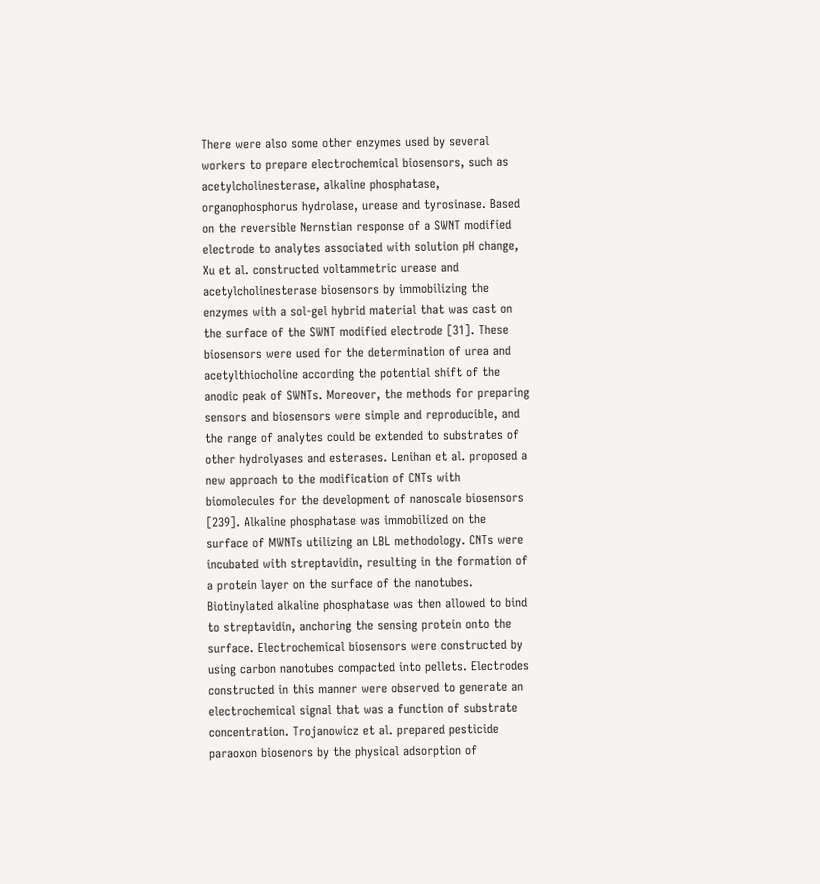There were also some other enzymes used by several workers to prepare electrochemical biosensors, such as acetylcholinesterase, alkaline phosphatase, organophosphorus hydrolase, urease and tyrosinase. Based on the reversible Nernstian response of a SWNT modified electrode to analytes associated with solution pH change, Xu et al. constructed voltammetric urease and acetylcholinesterase biosensors by immobilizing the enzymes with a sol-gel hybrid material that was cast on the surface of the SWNT modified electrode [31]. These biosensors were used for the determination of urea and acetylthiocholine according the potential shift of the anodic peak of SWNTs. Moreover, the methods for preparing sensors and biosensors were simple and reproducible, and the range of analytes could be extended to substrates of other hydrolyases and esterases. Lenihan et al. proposed a new approach to the modification of CNTs with biomolecules for the development of nanoscale biosensors [239]. Alkaline phosphatase was immobilized on the surface of MWNTs utilizing an LBL methodology. CNTs were incubated with streptavidin, resulting in the formation of a protein layer on the surface of the nanotubes. Biotinylated alkaline phosphatase was then allowed to bind to streptavidin, anchoring the sensing protein onto the surface. Electrochemical biosensors were constructed by using carbon nanotubes compacted into pellets. Electrodes constructed in this manner were observed to generate an electrochemical signal that was a function of substrate concentration. Trojanowicz et al. prepared pesticide paraoxon biosenors by the physical adsorption of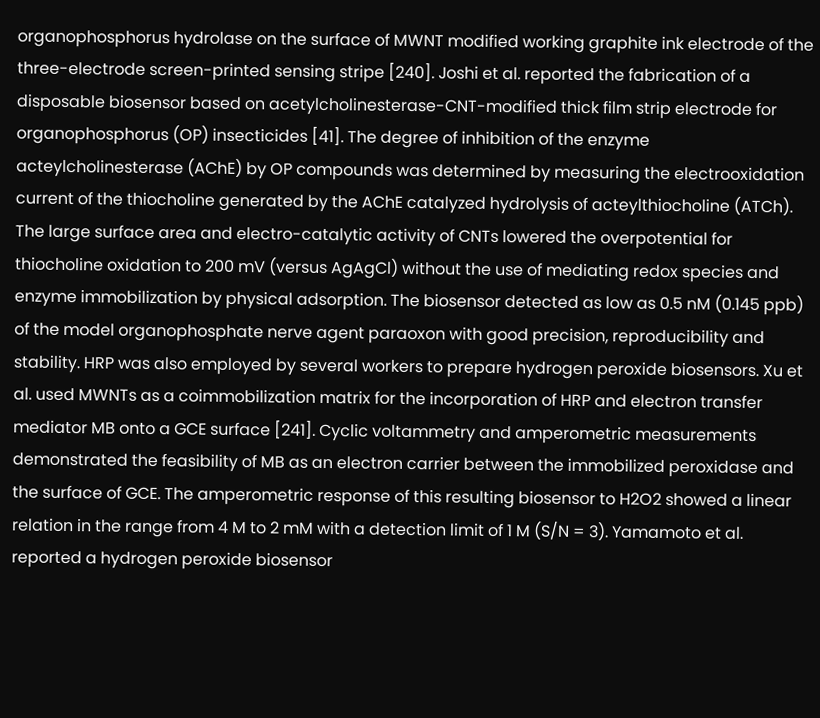organophosphorus hydrolase on the surface of MWNT modified working graphite ink electrode of the three-electrode screen-printed sensing stripe [240]. Joshi et al. reported the fabrication of a disposable biosensor based on acetylcholinesterase-CNT-modified thick film strip electrode for organophosphorus (OP) insecticides [41]. The degree of inhibition of the enzyme acteylcholinesterase (AChE) by OP compounds was determined by measuring the electrooxidation current of the thiocholine generated by the AChE catalyzed hydrolysis of acteylthiocholine (ATCh). The large surface area and electro-catalytic activity of CNTs lowered the overpotential for thiocholine oxidation to 200 mV (versus AgAgCl) without the use of mediating redox species and enzyme immobilization by physical adsorption. The biosensor detected as low as 0.5 nM (0.145 ppb) of the model organophosphate nerve agent paraoxon with good precision, reproducibility and stability. HRP was also employed by several workers to prepare hydrogen peroxide biosensors. Xu et al. used MWNTs as a coimmobilization matrix for the incorporation of HRP and electron transfer mediator MB onto a GCE surface [241]. Cyclic voltammetry and amperometric measurements demonstrated the feasibility of MB as an electron carrier between the immobilized peroxidase and the surface of GCE. The amperometric response of this resulting biosensor to H2O2 showed a linear relation in the range from 4 M to 2 mM with a detection limit of 1 M (S/N = 3). Yamamoto et al. reported a hydrogen peroxide biosensor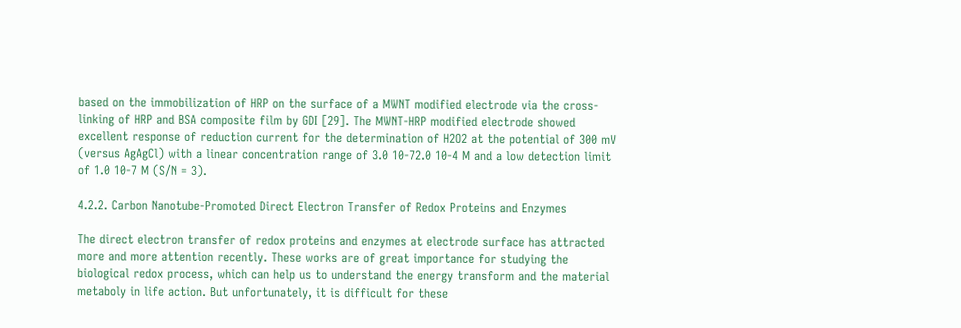based on the immobilization of HRP on the surface of a MWNT modified electrode via the cross-linking of HRP and BSA composite film by GDI [29]. The MWNT-HRP modified electrode showed excellent response of reduction current for the determination of H2O2 at the potential of 300 mV (versus AgAgCl) with a linear concentration range of 3.0 10-72.0 10-4 M and a low detection limit of 1.0 10-7 M (S/N = 3).

4.2.2. Carbon Nanotube-Promoted Direct Electron Transfer of Redox Proteins and Enzymes

The direct electron transfer of redox proteins and enzymes at electrode surface has attracted more and more attention recently. These works are of great importance for studying the biological redox process, which can help us to understand the energy transform and the material metaboly in life action. But unfortunately, it is difficult for these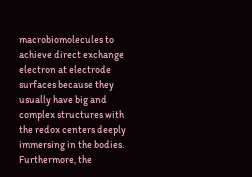macrobiomolecules to achieve direct exchange electron at electrode surfaces because they usually have big and complex structures with the redox centers deeply immersing in the bodies. Furthermore, the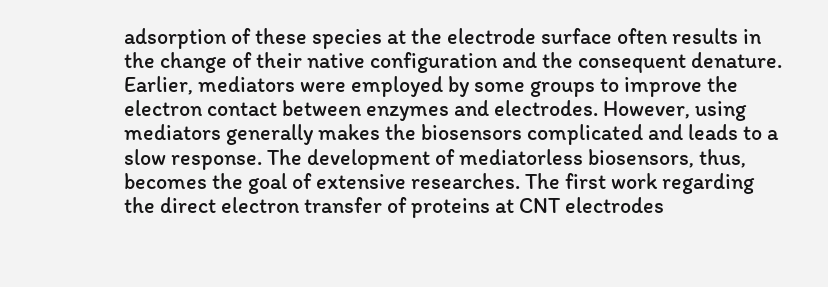adsorption of these species at the electrode surface often results in the change of their native configuration and the consequent denature. Earlier, mediators were employed by some groups to improve the electron contact between enzymes and electrodes. However, using mediators generally makes the biosensors complicated and leads to a slow response. The development of mediatorless biosensors, thus, becomes the goal of extensive researches. The first work regarding the direct electron transfer of proteins at CNT electrodes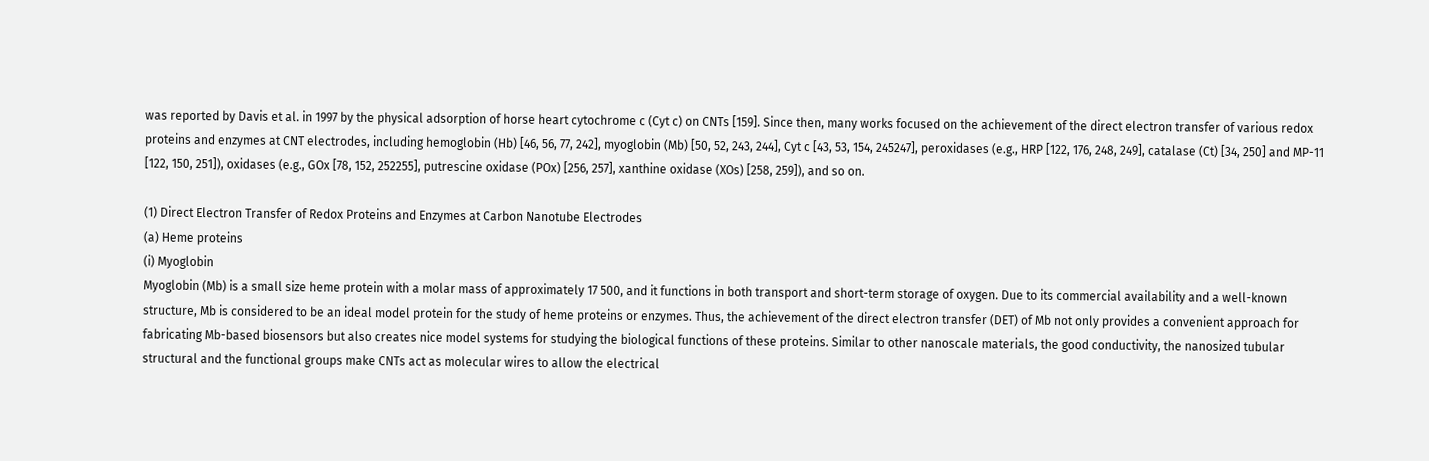was reported by Davis et al. in 1997 by the physical adsorption of horse heart cytochrome c (Cyt c) on CNTs [159]. Since then, many works focused on the achievement of the direct electron transfer of various redox proteins and enzymes at CNT electrodes, including hemoglobin (Hb) [46, 56, 77, 242], myoglobin (Mb) [50, 52, 243, 244], Cyt c [43, 53, 154, 245247], peroxidases (e.g., HRP [122, 176, 248, 249], catalase (Ct) [34, 250] and MP-11 [122, 150, 251]), oxidases (e.g., GOx [78, 152, 252255], putrescine oxidase (POx) [256, 257], xanthine oxidase (XOs) [258, 259]), and so on.

(1) Direct Electron Transfer of Redox Proteins and Enzymes at Carbon Nanotube Electrodes
(a) Heme proteins
(i) Myoglobin
Myoglobin (Mb) is a small size heme protein with a molar mass of approximately 17 500, and it functions in both transport and short-term storage of oxygen. Due to its commercial availability and a well-known structure, Mb is considered to be an ideal model protein for the study of heme proteins or enzymes. Thus, the achievement of the direct electron transfer (DET) of Mb not only provides a convenient approach for fabricating Mb-based biosensors but also creates nice model systems for studying the biological functions of these proteins. Similar to other nanoscale materials, the good conductivity, the nanosized tubular structural and the functional groups make CNTs act as molecular wires to allow the electrical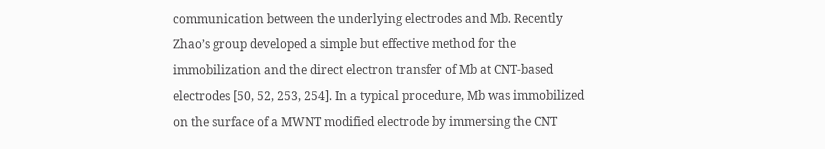communication between the underlying electrodes and Mb. Recently Zhao’s group developed a simple but effective method for the immobilization and the direct electron transfer of Mb at CNT-based electrodes [50, 52, 253, 254]. In a typical procedure, Mb was immobilized on the surface of a MWNT modified electrode by immersing the CNT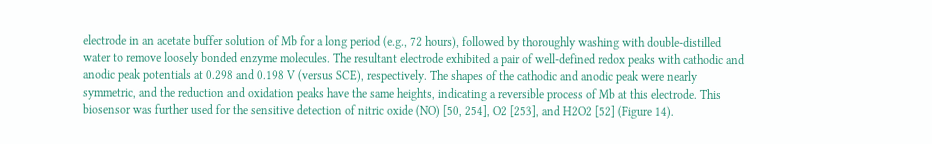electrode in an acetate buffer solution of Mb for a long period (e.g., 72 hours), followed by thoroughly washing with double-distilled water to remove loosely bonded enzyme molecules. The resultant electrode exhibited a pair of well-defined redox peaks with cathodic and anodic peak potentials at 0.298 and 0.198 V (versus SCE), respectively. The shapes of the cathodic and anodic peak were nearly symmetric, and the reduction and oxidation peaks have the same heights, indicating a reversible process of Mb at this electrode. This biosensor was further used for the sensitive detection of nitric oxide (NO) [50, 254], O2 [253], and H2O2 [52] (Figure 14).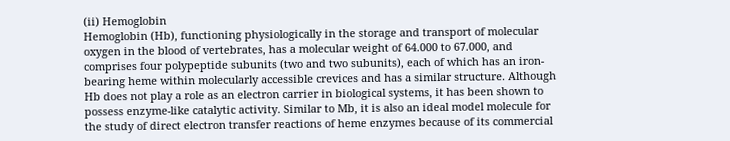(ii) Hemoglobin
Hemoglobin (Hb), functioning physiologically in the storage and transport of molecular oxygen in the blood of vertebrates, has a molecular weight of 64.000 to 67.000, and comprises four polypeptide subunits (two and two subunits), each of which has an iron-bearing heme within molecularly accessible crevices and has a similar structure. Although Hb does not play a role as an electron carrier in biological systems, it has been shown to possess enzyme-like catalytic activity. Similar to Mb, it is also an ideal model molecule for the study of direct electron transfer reactions of heme enzymes because of its commercial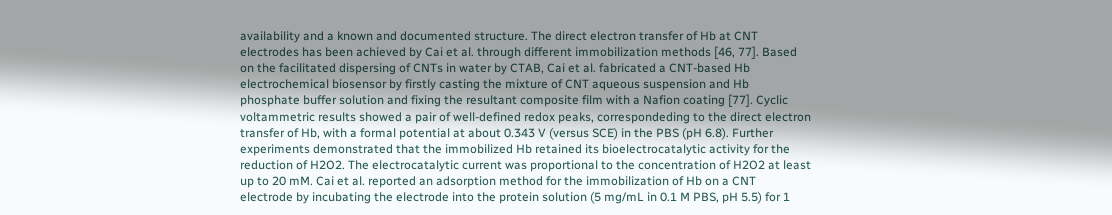availability and a known and documented structure. The direct electron transfer of Hb at CNT electrodes has been achieved by Cai et al. through different immobilization methods [46, 77]. Based on the facilitated dispersing of CNTs in water by CTAB, Cai et al. fabricated a CNT-based Hb electrochemical biosensor by firstly casting the mixture of CNT aqueous suspension and Hb phosphate buffer solution and fixing the resultant composite film with a Nafion coating [77]. Cyclic voltammetric results showed a pair of well-defined redox peaks, correspondeding to the direct electron transfer of Hb, with a formal potential at about 0.343 V (versus SCE) in the PBS (pH 6.8). Further experiments demonstrated that the immobilized Hb retained its bioelectrocatalytic activity for the reduction of H2O2. The electrocatalytic current was proportional to the concentration of H2O2 at least up to 20 mM. Cai et al. reported an adsorption method for the immobilization of Hb on a CNT electrode by incubating the electrode into the protein solution (5 mg/mL in 0.1 M PBS, pH 5.5) for 1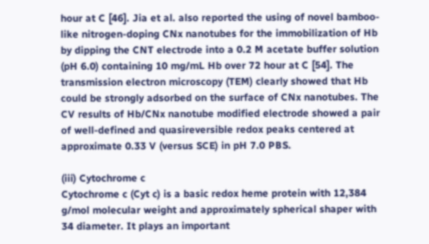hour at C [46]. Jia et al. also reported the using of novel bamboo-like nitrogen-doping CNx nanotubes for the immobilization of Hb by dipping the CNT electrode into a 0.2 M acetate buffer solution (pH 6.0) containing 10 mg/mL Hb over 72 hour at C [54]. The transmission electron microscopy (TEM) clearly showed that Hb could be strongly adsorbed on the surface of CNx nanotubes. The CV results of Hb/CNx nanotube modified electrode showed a pair of well-defined and quasireversible redox peaks centered at approximate 0.33 V (versus SCE) in pH 7.0 PBS.

(iii) Cytochrome c
Cytochrome c (Cyt c) is a basic redox heme protein with 12,384 g/mol molecular weight and approximately spherical shaper with 34 diameter. It plays an important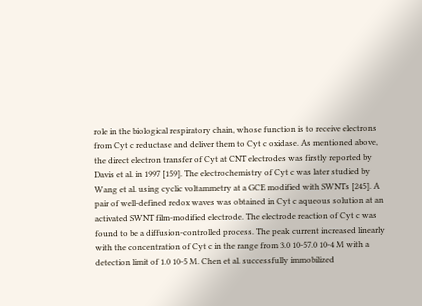role in the biological respiratory chain, whose function is to receive electrons from Cyt c reductase and deliver them to Cyt c oxidase. As mentioned above, the direct electron transfer of Cyt at CNT electrodes was firstly reported by Davis et al. in 1997 [159]. The electrochemistry of Cyt c was later studied by Wang et al. using cyclic voltammetry at a GCE modified with SWNTs [245]. A pair of well-defined redox waves was obtained in Cyt c aqueous solution at an activated SWNT film-modified electrode. The electrode reaction of Cyt c was found to be a diffusion-controlled process. The peak current increased linearly with the concentration of Cyt c in the range from 3.0 10-57.0 10-4 M with a detection limit of 1.0 10-5 M. Chen et al. successfully immobilized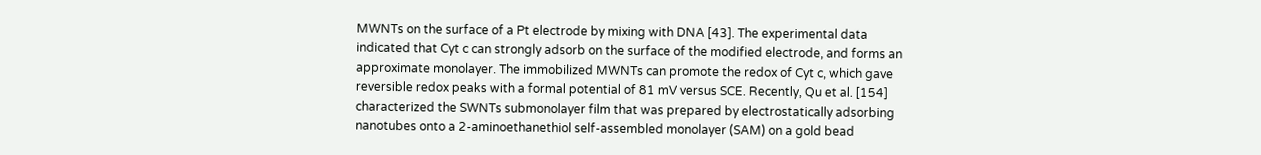MWNTs on the surface of a Pt electrode by mixing with DNA [43]. The experimental data indicated that Cyt c can strongly adsorb on the surface of the modified electrode, and forms an approximate monolayer. The immobilized MWNTs can promote the redox of Cyt c, which gave reversible redox peaks with a formal potential of 81 mV versus SCE. Recently, Qu et al. [154] characterized the SWNTs submonolayer film that was prepared by electrostatically adsorbing nanotubes onto a 2-aminoethanethiol self-assembled monolayer (SAM) on a gold bead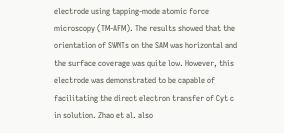electrode using tapping-mode atomic force microscopy (TM-AFM). The results showed that the orientation of SWNTs on the SAM was horizontal and the surface coverage was quite low. However, this electrode was demonstrated to be capable of facilitating the direct electron transfer of Cyt c in solution. Zhao et al. also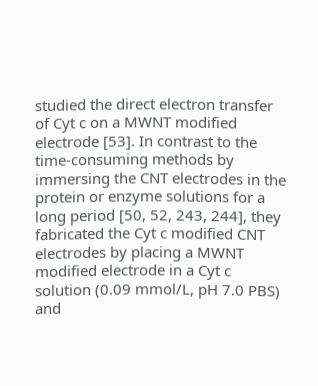studied the direct electron transfer of Cyt c on a MWNT modified electrode [53]. In contrast to the time-consuming methods by immersing the CNT electrodes in the protein or enzyme solutions for a long period [50, 52, 243, 244], they fabricated the Cyt c modified CNT electrodes by placing a MWNT modified electrode in a Cyt c solution (0.09 mmol/L, pH 7.0 PBS) and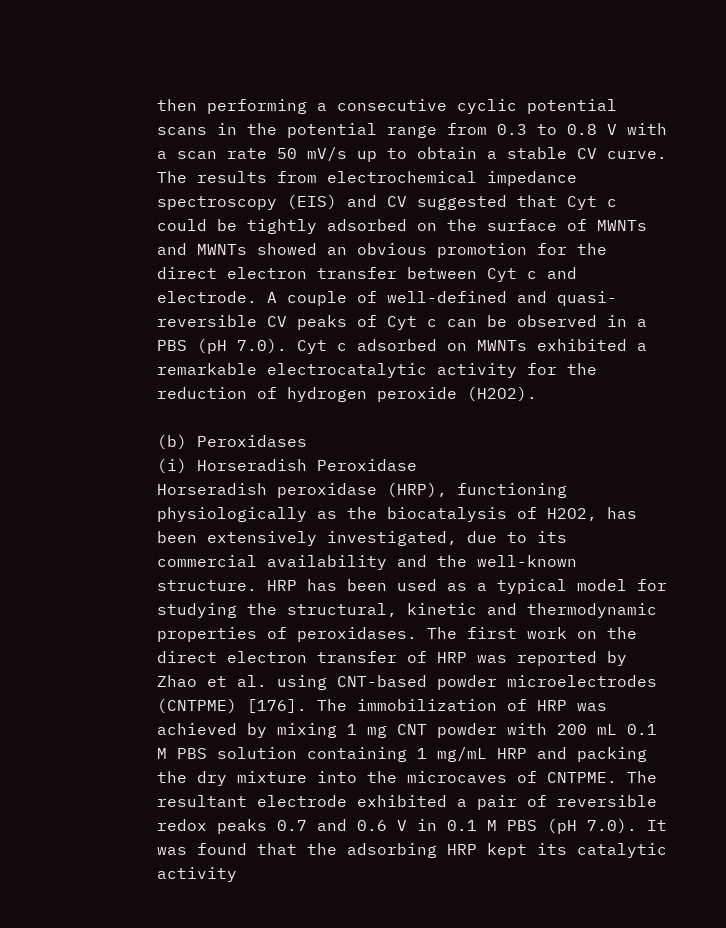then performing a consecutive cyclic potential scans in the potential range from 0.3 to 0.8 V with a scan rate 50 mV/s up to obtain a stable CV curve. The results from electrochemical impedance spectroscopy (EIS) and CV suggested that Cyt c could be tightly adsorbed on the surface of MWNTs and MWNTs showed an obvious promotion for the direct electron transfer between Cyt c and electrode. A couple of well-defined and quasi-reversible CV peaks of Cyt c can be observed in a PBS (pH 7.0). Cyt c adsorbed on MWNTs exhibited a remarkable electrocatalytic activity for the reduction of hydrogen peroxide (H2O2).

(b) Peroxidases
(i) Horseradish Peroxidase
Horseradish peroxidase (HRP), functioning physiologically as the biocatalysis of H2O2, has been extensively investigated, due to its commercial availability and the well-known structure. HRP has been used as a typical model for studying the structural, kinetic and thermodynamic properties of peroxidases. The first work on the direct electron transfer of HRP was reported by Zhao et al. using CNT-based powder microelectrodes (CNTPME) [176]. The immobilization of HRP was achieved by mixing 1 mg CNT powder with 200 mL 0.1 M PBS solution containing 1 mg/mL HRP and packing the dry mixture into the microcaves of CNTPME. The resultant electrode exhibited a pair of reversible redox peaks 0.7 and 0.6 V in 0.1 M PBS (pH 7.0). It was found that the adsorbing HRP kept its catalytic activity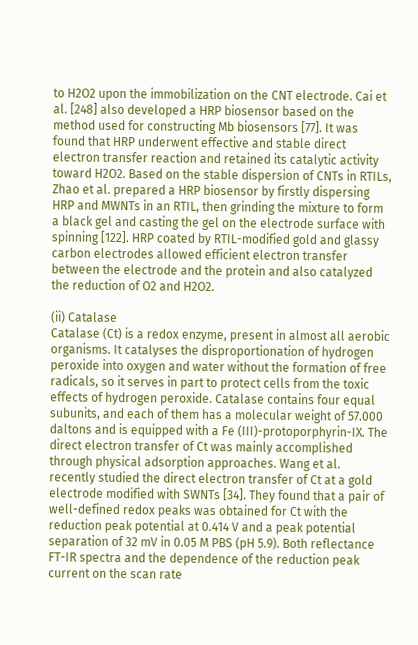to H2O2 upon the immobilization on the CNT electrode. Cai et al. [248] also developed a HRP biosensor based on the method used for constructing Mb biosensors [77]. It was found that HRP underwent effective and stable direct electron transfer reaction and retained its catalytic activity toward H2O2. Based on the stable dispersion of CNTs in RTILs, Zhao et al. prepared a HRP biosensor by firstly dispersing HRP and MWNTs in an RTIL, then grinding the mixture to form a black gel and casting the gel on the electrode surface with spinning [122]. HRP coated by RTIL-modified gold and glassy carbon electrodes allowed efficient electron transfer between the electrode and the protein and also catalyzed the reduction of O2 and H2O2.

(ii) Catalase
Catalase (Ct) is a redox enzyme, present in almost all aerobic organisms. It catalyses the disproportionation of hydrogen peroxide into oxygen and water without the formation of free radicals, so it serves in part to protect cells from the toxic effects of hydrogen peroxide. Catalase contains four equal subunits, and each of them has a molecular weight of 57.000 daltons and is equipped with a Fe (III)-protoporphyrin-IX. The direct electron transfer of Ct was mainly accomplished through physical adsorption approaches. Wang et al. recently studied the direct electron transfer of Ct at a gold electrode modified with SWNTs [34]. They found that a pair of well-defined redox peaks was obtained for Ct with the reduction peak potential at 0.414 V and a peak potential separation of 32 mV in 0.05 M PBS (pH 5.9). Both reflectance FT-IR spectra and the dependence of the reduction peak current on the scan rate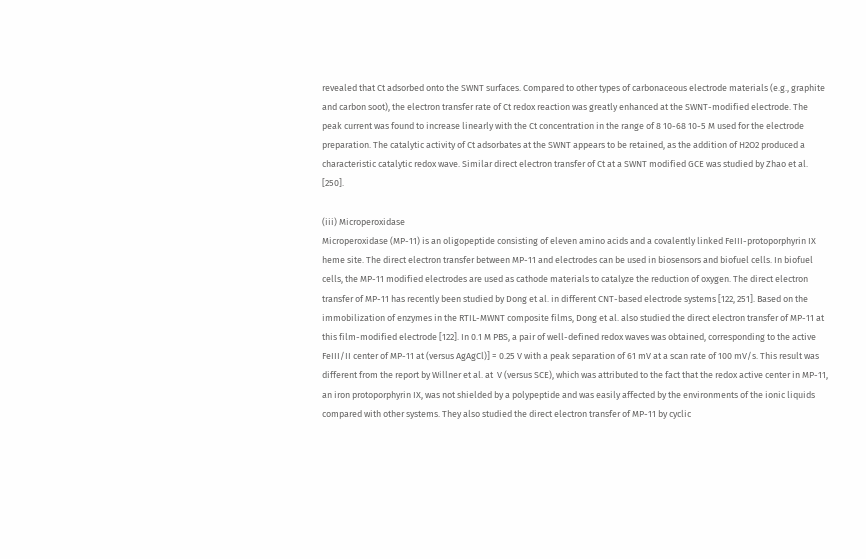revealed that Ct adsorbed onto the SWNT surfaces. Compared to other types of carbonaceous electrode materials (e.g., graphite and carbon soot), the electron transfer rate of Ct redox reaction was greatly enhanced at the SWNT-modified electrode. The peak current was found to increase linearly with the Ct concentration in the range of 8 10-68 10-5 M used for the electrode preparation. The catalytic activity of Ct adsorbates at the SWNT appears to be retained, as the addition of H2O2 produced a characteristic catalytic redox wave. Similar direct electron transfer of Ct at a SWNT modified GCE was studied by Zhao et al. [250].

(iii) Microperoxidase
Microperoxidase (MP-11) is an oligopeptide consisting of eleven amino acids and a covalently linked FeIII-protoporphyrin IX heme site. The direct electron transfer between MP-11 and electrodes can be used in biosensors and biofuel cells. In biofuel cells, the MP-11 modified electrodes are used as cathode materials to catalyze the reduction of oxygen. The direct electron transfer of MP-11 has recently been studied by Dong et al. in different CNT-based electrode systems [122, 251]. Based on the immobilization of enzymes in the RTIL-MWNT composite films, Dong et al. also studied the direct electron transfer of MP-11 at this film-modified electrode [122]. In 0.1 M PBS, a pair of well-defined redox waves was obtained, corresponding to the active FeIII/II center of MP-11 at (versus AgAgCl)] = 0.25 V with a peak separation of 61 mV at a scan rate of 100 mV/s. This result was different from the report by Willner et al. at  V (versus SCE), which was attributed to the fact that the redox active center in MP-11, an iron protoporphyrin IX, was not shielded by a polypeptide and was easily affected by the environments of the ionic liquids compared with other systems. They also studied the direct electron transfer of MP-11 by cyclic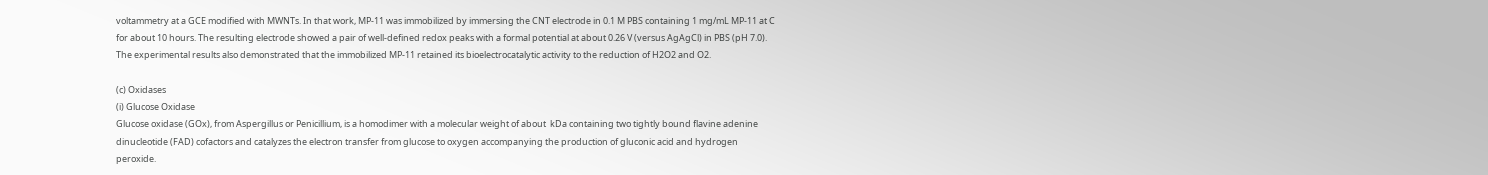voltammetry at a GCE modified with MWNTs. In that work, MP-11 was immobilized by immersing the CNT electrode in 0.1 M PBS containing 1 mg/mL MP-11 at C for about 10 hours. The resulting electrode showed a pair of well-defined redox peaks with a formal potential at about 0.26 V (versus AgAgCl) in PBS (pH 7.0). The experimental results also demonstrated that the immobilized MP-11 retained its bioelectrocatalytic activity to the reduction of H2O2 and O2.

(c) Oxidases
(i) Glucose Oxidase
Glucose oxidase (GOx), from Aspergillus or Penicillium, is a homodimer with a molecular weight of about  kDa containing two tightly bound flavine adenine dinucleotide (FAD) cofactors and catalyzes the electron transfer from glucose to oxygen accompanying the production of gluconic acid and hydrogen peroxide.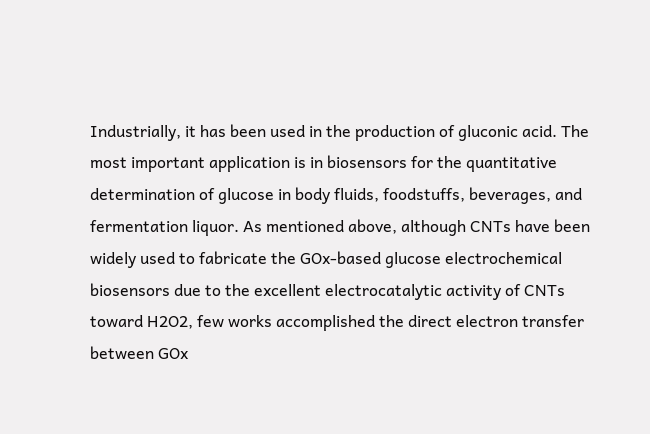Industrially, it has been used in the production of gluconic acid. The most important application is in biosensors for the quantitative determination of glucose in body fluids, foodstuffs, beverages, and fermentation liquor. As mentioned above, although CNTs have been widely used to fabricate the GOx-based glucose electrochemical biosensors due to the excellent electrocatalytic activity of CNTs toward H2O2, few works accomplished the direct electron transfer between GOx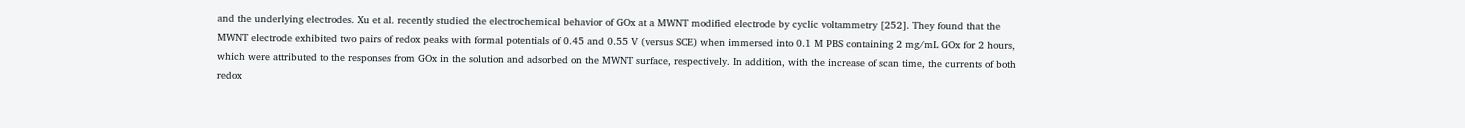and the underlying electrodes. Xu et al. recently studied the electrochemical behavior of GOx at a MWNT modified electrode by cyclic voltammetry [252]. They found that the MWNT electrode exhibited two pairs of redox peaks with formal potentials of 0.45 and 0.55 V (versus SCE) when immersed into 0.1 M PBS containing 2 mg/mL GOx for 2 hours, which were attributed to the responses from GOx in the solution and adsorbed on the MWNT surface, respectively. In addition, with the increase of scan time, the currents of both redox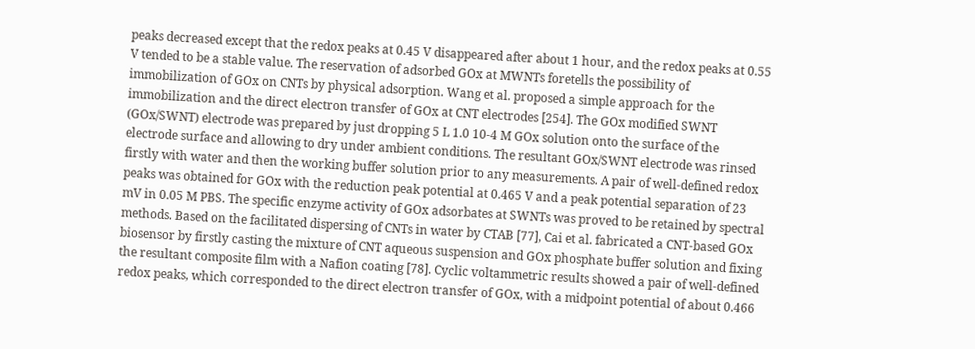peaks decreased except that the redox peaks at 0.45 V disappeared after about 1 hour, and the redox peaks at 0.55 V tended to be a stable value. The reservation of adsorbed GOx at MWNTs foretells the possibility of immobilization of GOx on CNTs by physical adsorption. Wang et al. proposed a simple approach for the immobilization and the direct electron transfer of GOx at CNT electrodes [254]. The GOx modified SWNT (GOx/SWNT) electrode was prepared by just dropping 5 L 1.0 10-4 M GOx solution onto the surface of the electrode surface and allowing to dry under ambient conditions. The resultant GOx/SWNT electrode was rinsed firstly with water and then the working buffer solution prior to any measurements. A pair of well-defined redox peaks was obtained for GOx with the reduction peak potential at 0.465 V and a peak potential separation of 23 mV in 0.05 M PBS. The specific enzyme activity of GOx adsorbates at SWNTs was proved to be retained by spectral methods. Based on the facilitated dispersing of CNTs in water by CTAB [77], Cai et al. fabricated a CNT-based GOx biosensor by firstly casting the mixture of CNT aqueous suspension and GOx phosphate buffer solution and fixing the resultant composite film with a Nafion coating [78]. Cyclic voltammetric results showed a pair of well-defined redox peaks, which corresponded to the direct electron transfer of GOx, with a midpoint potential of about 0.466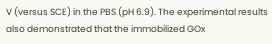V (versus SCE) in the PBS (pH 6.9). The experimental results also demonstrated that the immobilized GOx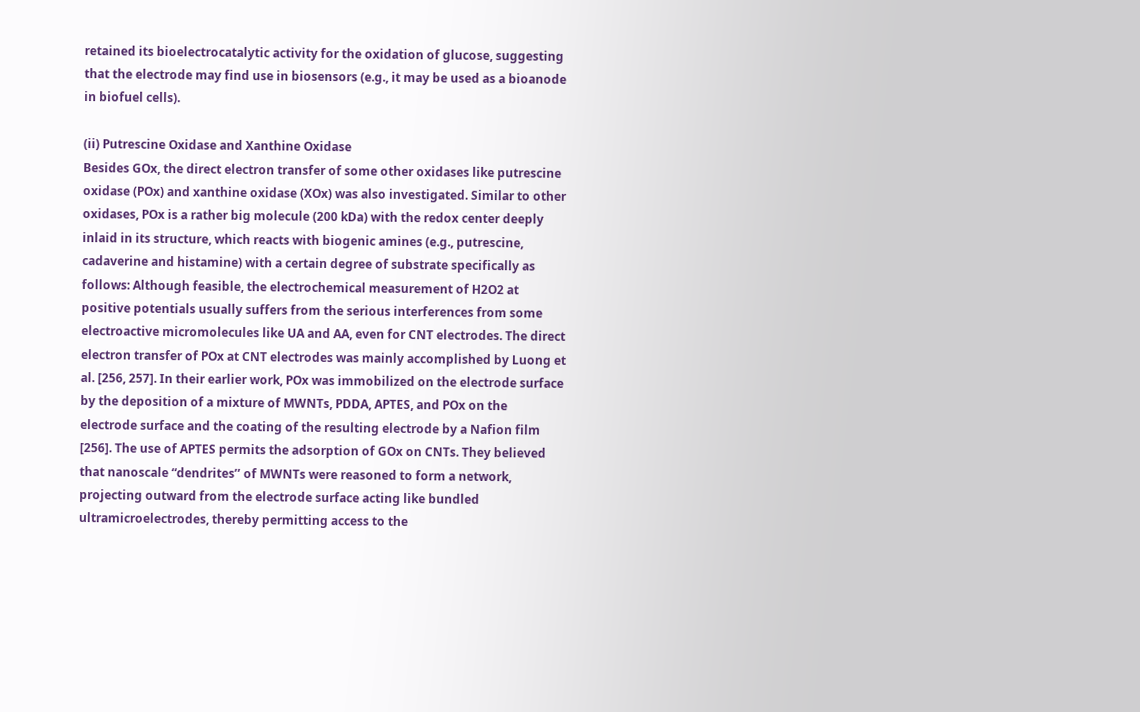retained its bioelectrocatalytic activity for the oxidation of glucose, suggesting that the electrode may find use in biosensors (e.g., it may be used as a bioanode in biofuel cells).

(ii) Putrescine Oxidase and Xanthine Oxidase
Besides GOx, the direct electron transfer of some other oxidases like putrescine oxidase (POx) and xanthine oxidase (XOx) was also investigated. Similar to other oxidases, POx is a rather big molecule (200 kDa) with the redox center deeply inlaid in its structure, which reacts with biogenic amines (e.g., putrescine, cadaverine and histamine) with a certain degree of substrate specifically as follows: Although feasible, the electrochemical measurement of H2O2 at positive potentials usually suffers from the serious interferences from some electroactive micromolecules like UA and AA, even for CNT electrodes. The direct electron transfer of POx at CNT electrodes was mainly accomplished by Luong et al. [256, 257]. In their earlier work, POx was immobilized on the electrode surface by the deposition of a mixture of MWNTs, PDDA, APTES, and POx on the electrode surface and the coating of the resulting electrode by a Nafion film [256]. The use of APTES permits the adsorption of GOx on CNTs. They believed that nanoscale “dendrites’’ of MWNTs were reasoned to form a network, projecting outward from the electrode surface acting like bundled ultramicroelectrodes, thereby permitting access to the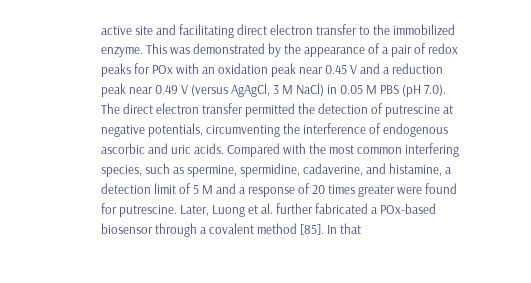active site and facilitating direct electron transfer to the immobilized enzyme. This was demonstrated by the appearance of a pair of redox peaks for POx with an oxidation peak near 0.45 V and a reduction peak near 0.49 V (versus AgAgCl, 3 M NaCl) in 0.05 M PBS (pH 7.0). The direct electron transfer permitted the detection of putrescine at negative potentials, circumventing the interference of endogenous ascorbic and uric acids. Compared with the most common interfering species, such as spermine, spermidine, cadaverine, and histamine, a detection limit of 5 M and a response of 20 times greater were found for putrescine. Later, Luong et al. further fabricated a POx-based biosensor through a covalent method [85]. In that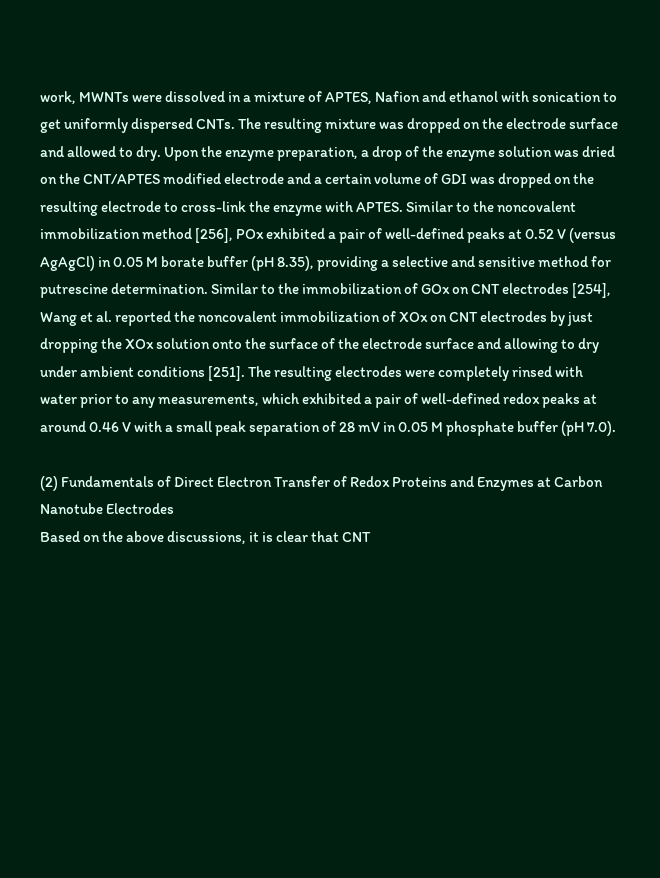work, MWNTs were dissolved in a mixture of APTES, Nafion and ethanol with sonication to get uniformly dispersed CNTs. The resulting mixture was dropped on the electrode surface and allowed to dry. Upon the enzyme preparation, a drop of the enzyme solution was dried on the CNT/APTES modified electrode and a certain volume of GDI was dropped on the resulting electrode to cross-link the enzyme with APTES. Similar to the noncovalent immobilization method [256], POx exhibited a pair of well-defined peaks at 0.52 V (versus AgAgCl) in 0.05 M borate buffer (pH 8.35), providing a selective and sensitive method for putrescine determination. Similar to the immobilization of GOx on CNT electrodes [254], Wang et al. reported the noncovalent immobilization of XOx on CNT electrodes by just dropping the XOx solution onto the surface of the electrode surface and allowing to dry under ambient conditions [251]. The resulting electrodes were completely rinsed with water prior to any measurements, which exhibited a pair of well-defined redox peaks at around 0.46 V with a small peak separation of 28 mV in 0.05 M phosphate buffer (pH 7.0).

(2) Fundamentals of Direct Electron Transfer of Redox Proteins and Enzymes at Carbon Nanotube Electrodes
Based on the above discussions, it is clear that CNT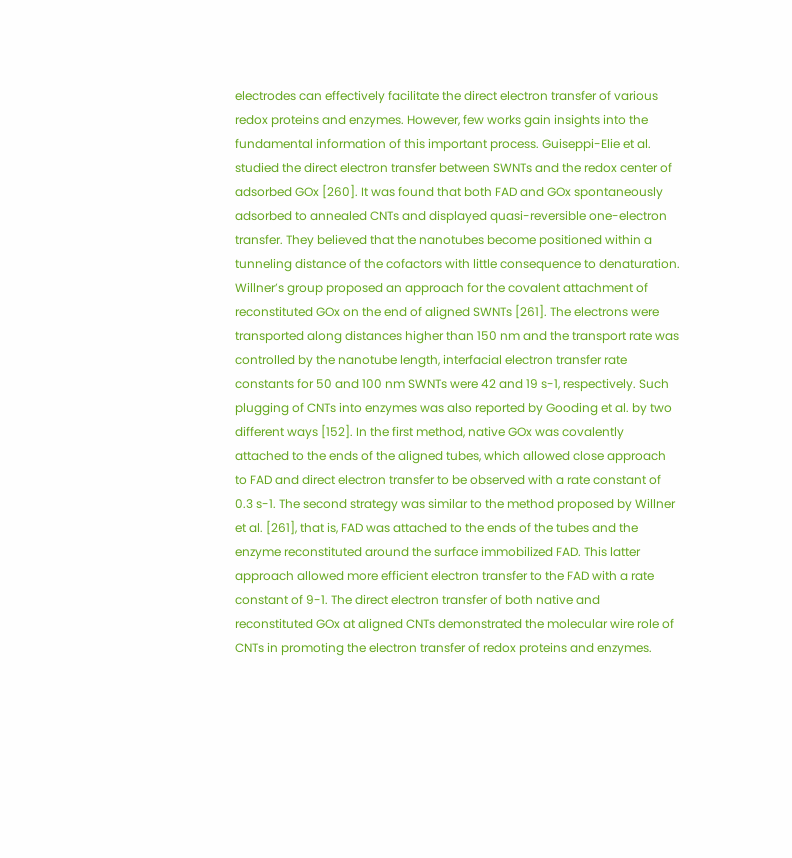electrodes can effectively facilitate the direct electron transfer of various redox proteins and enzymes. However, few works gain insights into the fundamental information of this important process. Guiseppi-Elie et al. studied the direct electron transfer between SWNTs and the redox center of adsorbed GOx [260]. It was found that both FAD and GOx spontaneously adsorbed to annealed CNTs and displayed quasi-reversible one-electron transfer. They believed that the nanotubes become positioned within a tunneling distance of the cofactors with little consequence to denaturation. Willner’s group proposed an approach for the covalent attachment of reconstituted GOx on the end of aligned SWNTs [261]. The electrons were transported along distances higher than 150 nm and the transport rate was controlled by the nanotube length, interfacial electron transfer rate constants for 50 and 100 nm SWNTs were 42 and 19 s-1, respectively. Such plugging of CNTs into enzymes was also reported by Gooding et al. by two different ways [152]. In the first method, native GOx was covalently attached to the ends of the aligned tubes, which allowed close approach to FAD and direct electron transfer to be observed with a rate constant of 0.3 s-1. The second strategy was similar to the method proposed by Willner et al. [261], that is, FAD was attached to the ends of the tubes and the enzyme reconstituted around the surface immobilized FAD. This latter approach allowed more efficient electron transfer to the FAD with a rate constant of 9-1. The direct electron transfer of both native and reconstituted GOx at aligned CNTs demonstrated the molecular wire role of CNTs in promoting the electron transfer of redox proteins and enzymes.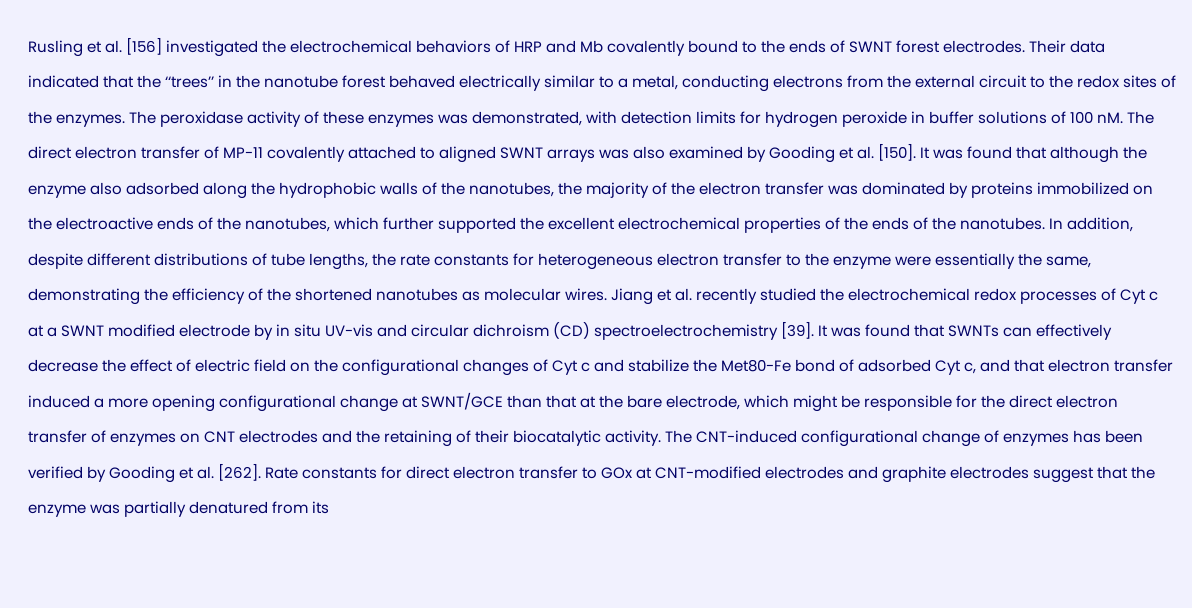Rusling et al. [156] investigated the electrochemical behaviors of HRP and Mb covalently bound to the ends of SWNT forest electrodes. Their data indicated that the ‘‘trees’’ in the nanotube forest behaved electrically similar to a metal, conducting electrons from the external circuit to the redox sites of the enzymes. The peroxidase activity of these enzymes was demonstrated, with detection limits for hydrogen peroxide in buffer solutions of 100 nM. The direct electron transfer of MP-11 covalently attached to aligned SWNT arrays was also examined by Gooding et al. [150]. It was found that although the enzyme also adsorbed along the hydrophobic walls of the nanotubes, the majority of the electron transfer was dominated by proteins immobilized on the electroactive ends of the nanotubes, which further supported the excellent electrochemical properties of the ends of the nanotubes. In addition, despite different distributions of tube lengths, the rate constants for heterogeneous electron transfer to the enzyme were essentially the same, demonstrating the efficiency of the shortened nanotubes as molecular wires. Jiang et al. recently studied the electrochemical redox processes of Cyt c at a SWNT modified electrode by in situ UV-vis and circular dichroism (CD) spectroelectrochemistry [39]. It was found that SWNTs can effectively decrease the effect of electric field on the configurational changes of Cyt c and stabilize the Met80-Fe bond of adsorbed Cyt c, and that electron transfer induced a more opening configurational change at SWNT/GCE than that at the bare electrode, which might be responsible for the direct electron transfer of enzymes on CNT electrodes and the retaining of their biocatalytic activity. The CNT-induced configurational change of enzymes has been verified by Gooding et al. [262]. Rate constants for direct electron transfer to GOx at CNT-modified electrodes and graphite electrodes suggest that the enzyme was partially denatured from its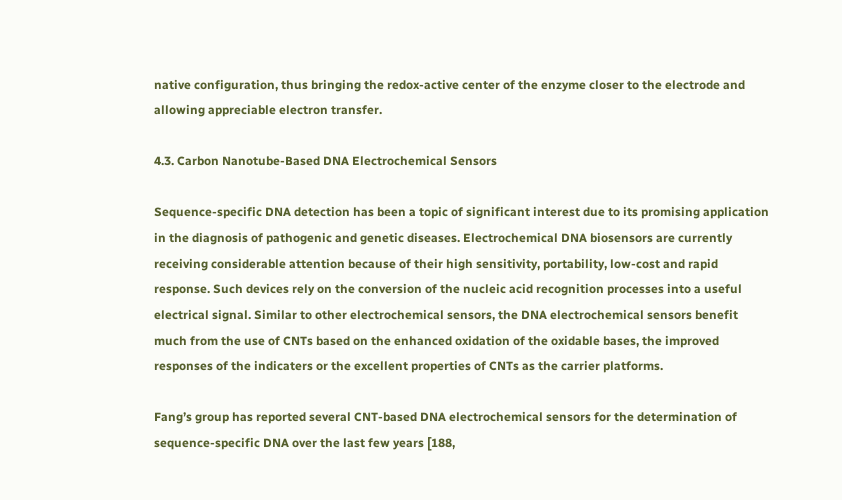native configuration, thus bringing the redox-active center of the enzyme closer to the electrode and allowing appreciable electron transfer.

4.3. Carbon Nanotube-Based DNA Electrochemical Sensors

Sequence-specific DNA detection has been a topic of significant interest due to its promising application in the diagnosis of pathogenic and genetic diseases. Electrochemical DNA biosensors are currently receiving considerable attention because of their high sensitivity, portability, low-cost and rapid response. Such devices rely on the conversion of the nucleic acid recognition processes into a useful electrical signal. Similar to other electrochemical sensors, the DNA electrochemical sensors benefit much from the use of CNTs based on the enhanced oxidation of the oxidable bases, the improved responses of the indicaters or the excellent properties of CNTs as the carrier platforms.

Fang’s group has reported several CNT-based DNA electrochemical sensors for the determination of sequence-specific DNA over the last few years [188,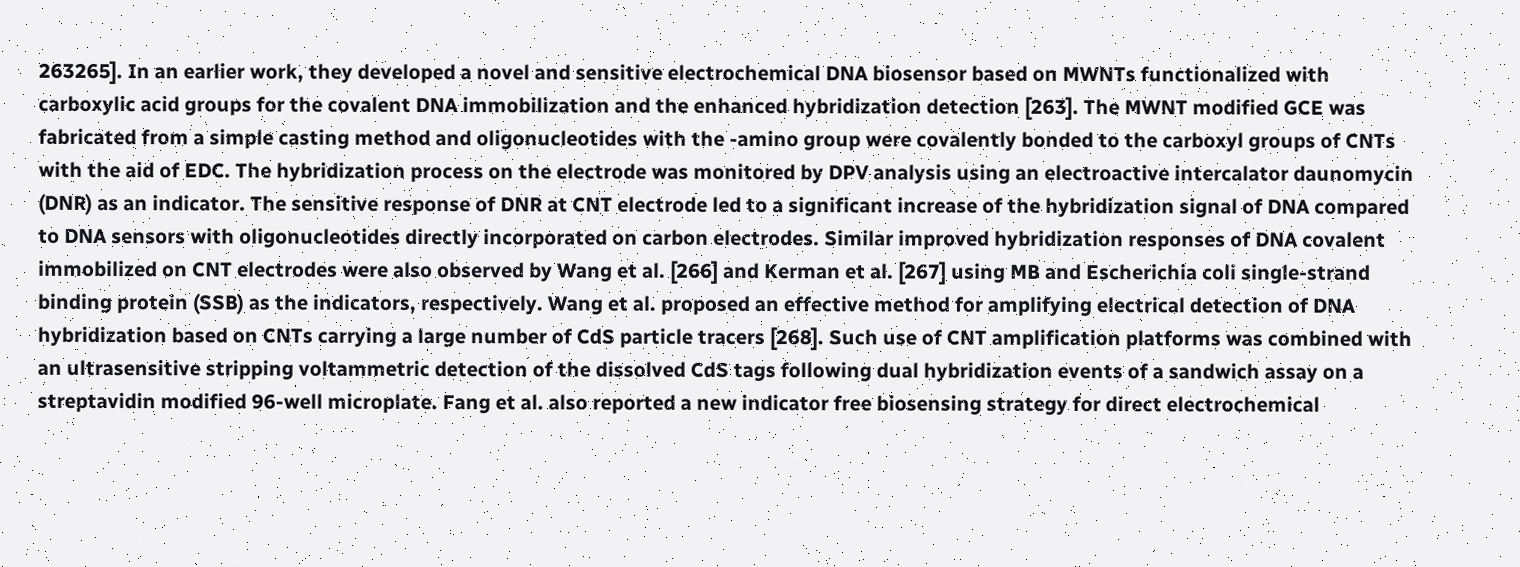263265]. In an earlier work, they developed a novel and sensitive electrochemical DNA biosensor based on MWNTs functionalized with carboxylic acid groups for the covalent DNA immobilization and the enhanced hybridization detection [263]. The MWNT modified GCE was fabricated from a simple casting method and oligonucleotides with the -amino group were covalently bonded to the carboxyl groups of CNTs with the aid of EDC. The hybridization process on the electrode was monitored by DPV analysis using an electroactive intercalator daunomycin (DNR) as an indicator. The sensitive response of DNR at CNT electrode led to a significant increase of the hybridization signal of DNA compared to DNA sensors with oligonucleotides directly incorporated on carbon electrodes. Similar improved hybridization responses of DNA covalent immobilized on CNT electrodes were also observed by Wang et al. [266] and Kerman et al. [267] using MB and Escherichia coli single-strand binding protein (SSB) as the indicators, respectively. Wang et al. proposed an effective method for amplifying electrical detection of DNA hybridization based on CNTs carrying a large number of CdS particle tracers [268]. Such use of CNT amplification platforms was combined with an ultrasensitive stripping voltammetric detection of the dissolved CdS tags following dual hybridization events of a sandwich assay on a streptavidin modified 96-well microplate. Fang et al. also reported a new indicator free biosensing strategy for direct electrochemical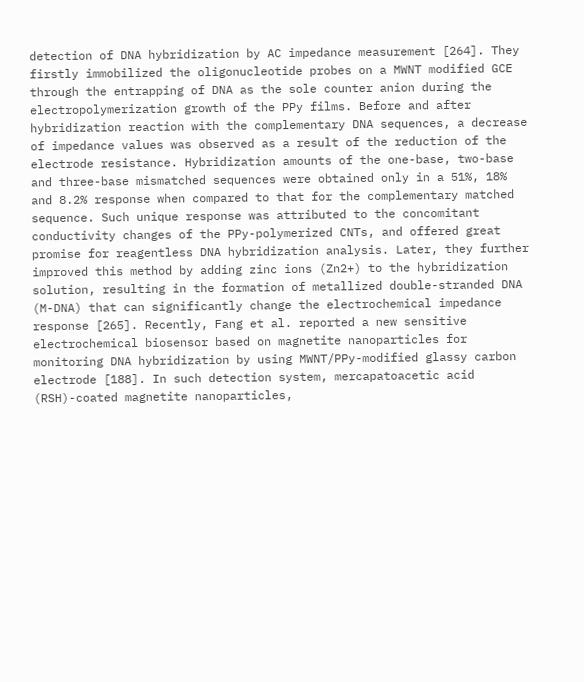detection of DNA hybridization by AC impedance measurement [264]. They firstly immobilized the oligonucleotide probes on a MWNT modified GCE through the entrapping of DNA as the sole counter anion during the electropolymerization growth of the PPy films. Before and after hybridization reaction with the complementary DNA sequences, a decrease of impedance values was observed as a result of the reduction of the electrode resistance. Hybridization amounts of the one-base, two-base and three-base mismatched sequences were obtained only in a 51%, 18% and 8.2% response when compared to that for the complementary matched sequence. Such unique response was attributed to the concomitant conductivity changes of the PPy-polymerized CNTs, and offered great promise for reagentless DNA hybridization analysis. Later, they further improved this method by adding zinc ions (Zn2+) to the hybridization solution, resulting in the formation of metallized double-stranded DNA (M-DNA) that can significantly change the electrochemical impedance response [265]. Recently, Fang et al. reported a new sensitive electrochemical biosensor based on magnetite nanoparticles for monitoring DNA hybridization by using MWNT/PPy-modified glassy carbon electrode [188]. In such detection system, mercapatoacetic acid (RSH)-coated magnetite nanoparticles,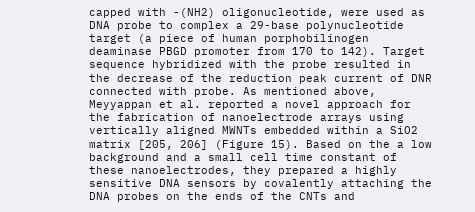capped with -(NH2) oligonucleotide, were used as DNA probe to complex a 29-base polynucleotide target (a piece of human porphobilinogen deaminase PBGD promoter from 170 to 142). Target sequence hybridized with the probe resulted in the decrease of the reduction peak current of DNR connected with probe. As mentioned above, Meyyappan et al. reported a novel approach for the fabrication of nanoelectrode arrays using vertically aligned MWNTs embedded within a SiO2 matrix [205, 206] (Figure 15). Based on the a low background and a small cell time constant of these nanoelectrodes, they prepared a highly sensitive DNA sensors by covalently attaching the DNA probes on the ends of the CNTs and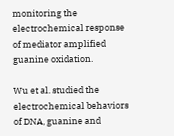monitoring the electrochemical response of mediator amplified guanine oxidation.

Wu et al. studied the electrochemical behaviors of DNA, guanine and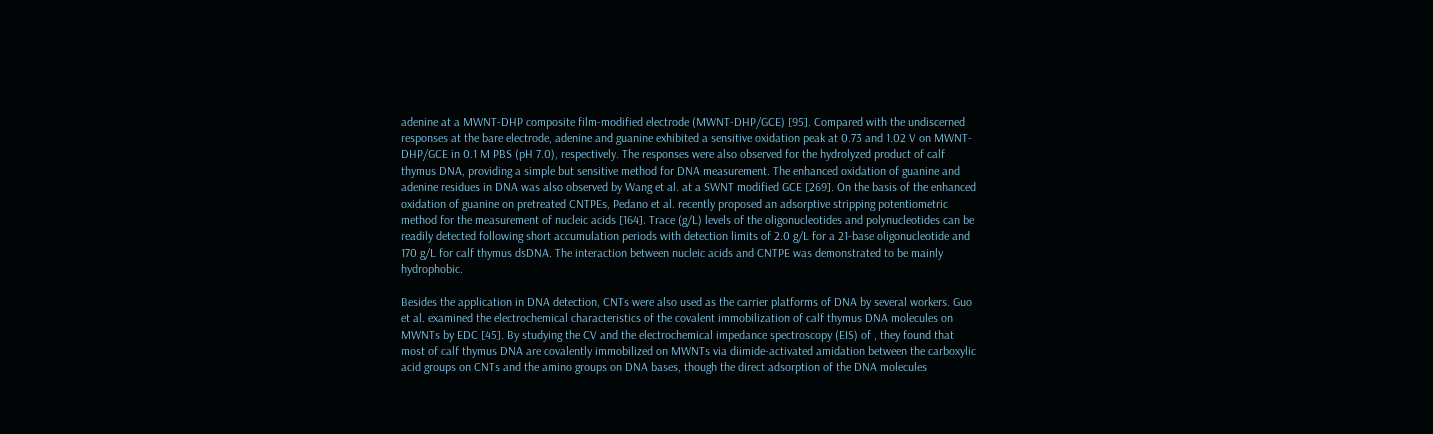adenine at a MWNT-DHP composite film-modified electrode (MWNT-DHP/GCE) [95]. Compared with the undiscerned responses at the bare electrode, adenine and guanine exhibited a sensitive oxidation peak at 0.73 and 1.02 V on MWNT-DHP/GCE in 0.1 M PBS (pH 7.0), respectively. The responses were also observed for the hydrolyzed product of calf thymus DNA, providing a simple but sensitive method for DNA measurement. The enhanced oxidation of guanine and adenine residues in DNA was also observed by Wang et al. at a SWNT modified GCE [269]. On the basis of the enhanced oxidation of guanine on pretreated CNTPEs, Pedano et al. recently proposed an adsorptive stripping potentiometric method for the measurement of nucleic acids [164]. Trace (g/L) levels of the oligonucleotides and polynucleotides can be readily detected following short accumulation periods with detection limits of 2.0 g/L for a 21-base oligonucleotide and 170 g/L for calf thymus dsDNA. The interaction between nucleic acids and CNTPE was demonstrated to be mainly hydrophobic.

Besides the application in DNA detection, CNTs were also used as the carrier platforms of DNA by several workers. Guo et al. examined the electrochemical characteristics of the covalent immobilization of calf thymus DNA molecules on MWNTs by EDC [45]. By studying the CV and the electrochemical impedance spectroscopy (EIS) of , they found that most of calf thymus DNA are covalently immobilized on MWNTs via diimide-activated amidation between the carboxylic acid groups on CNTs and the amino groups on DNA bases, though the direct adsorption of the DNA molecules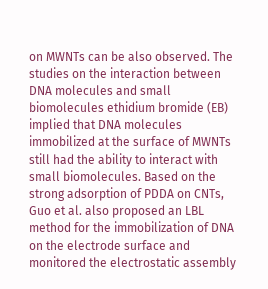on MWNTs can be also observed. The studies on the interaction between DNA molecules and small biomolecules ethidium bromide (EB) implied that DNA molecules immobilized at the surface of MWNTs still had the ability to interact with small biomolecules. Based on the strong adsorption of PDDA on CNTs, Guo et al. also proposed an LBL method for the immobilization of DNA on the electrode surface and monitored the electrostatic assembly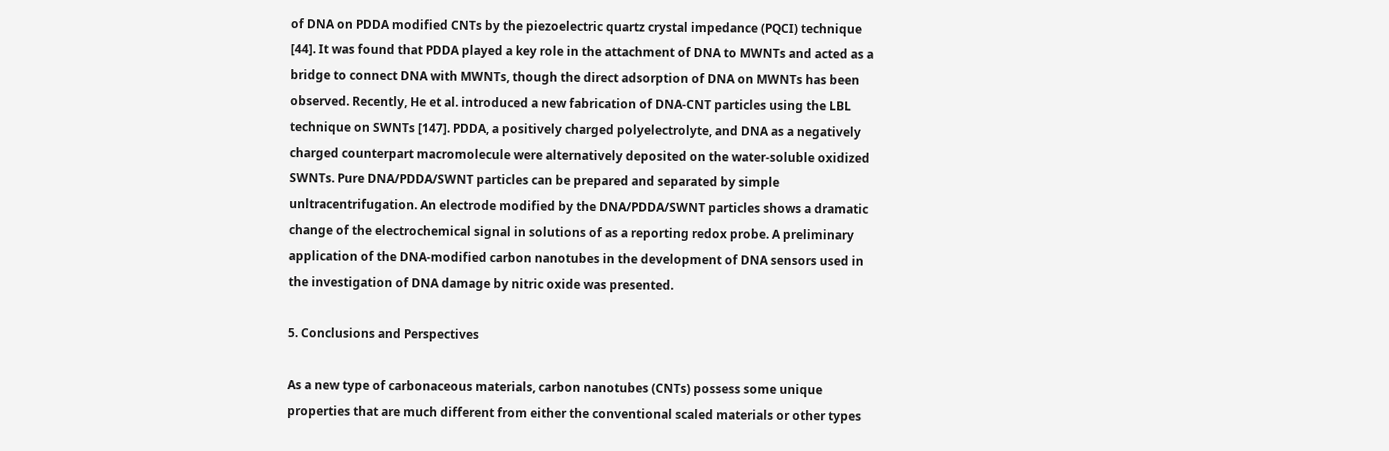of DNA on PDDA modified CNTs by the piezoelectric quartz crystal impedance (PQCI) technique [44]. It was found that PDDA played a key role in the attachment of DNA to MWNTs and acted as a bridge to connect DNA with MWNTs, though the direct adsorption of DNA on MWNTs has been observed. Recently, He et al. introduced a new fabrication of DNA-CNT particles using the LBL technique on SWNTs [147]. PDDA, a positively charged polyelectrolyte, and DNA as a negatively charged counterpart macromolecule were alternatively deposited on the water-soluble oxidized SWNTs. Pure DNA/PDDA/SWNT particles can be prepared and separated by simple unltracentrifugation. An electrode modified by the DNA/PDDA/SWNT particles shows a dramatic change of the electrochemical signal in solutions of as a reporting redox probe. A preliminary application of the DNA-modified carbon nanotubes in the development of DNA sensors used in the investigation of DNA damage by nitric oxide was presented.

5. Conclusions and Perspectives

As a new type of carbonaceous materials, carbon nanotubes (CNTs) possess some unique properties that are much different from either the conventional scaled materials or other types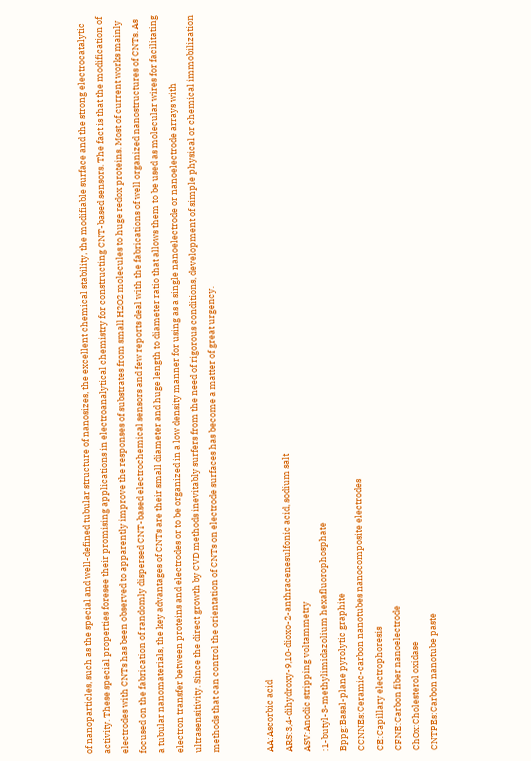of nanoparticles, such as the special and well-defined tubular structure of nanosizes, the excellent chemical stability, the modifiable surface and the strong electrocatalytic activity. These special properties foresee their promising applications in electroanalytical chemistry for constructing CNT-based sensors. The fact is that the modification of electrodes with CNTs has been observed to apparently improve the responses of substrates from small H2O2 molecules to huge redox proteins. Most of current works mainly focused on the fabrication of randomly dispersed CNT-based electrochemical sensors and few reports deal with the fabrications of well organized nanostructures of CNTs. As a tubular nanomaterials, the key advantages of CNTs are their small diameter and huge length to diameter ratio that allows them to be used as molecular wires for facilitating electron transfer between proteins and electrodes or to be organized in a low density manner for using as a single nanoelectrode or nanoelectrode arrays with ultrasensitivity. Since the direct growth by CVD methods inevitably surfers from the need of rigorous conditions, development of simple physical or chemical immobilization methods that can control the orientation of CNTs on electrode surfaces has become a matter of great urgency.


AA:Ascorbic acid
ARS:3,4-dihydroxy-9,10-dioxo-2-anthracenesulfonic acid, sodium salt
ASV:Anodic stripping voltammetry
:1-butyl-3-methylimidazolium hexafluorophosphate
Bppg:Basal-plane pyrolytic graphite
CCNNEs:Ceramic-carbon nanotubes nanocomposite electrodes
CE:Capillary electrophoresis
CFNE:Carbon fiber nanoelectrode
ChOx:Cholesterol oxidase
CNTPEs:Carbon nanotube paste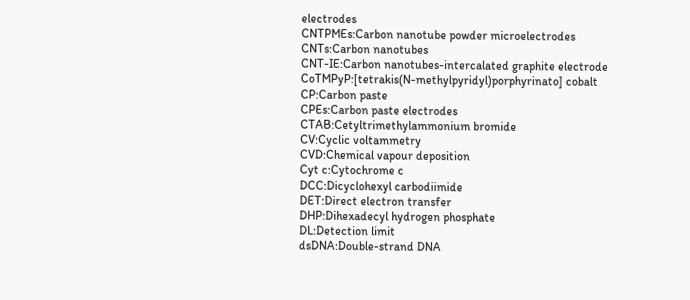electrodes
CNTPMEs:Carbon nanotube powder microelectrodes
CNTs:Carbon nanotubes
CNT-IE:Carbon nanotubes-intercalated graphite electrode
CoTMPyP:[tetrakis(N-methylpyridyl)porphyrinato] cobalt
CP:Carbon paste
CPEs:Carbon paste electrodes
CTAB:Cetyltrimethylammonium bromide
CV:Cyclic voltammetry
CVD:Chemical vapour deposition
Cyt c:Cytochrome c
DCC:Dicyclohexyl carbodiimide
DET:Direct electron transfer
DHP:Dihexadecyl hydrogen phosphate
DL:Detection limit
dsDNA:Double-strand DNA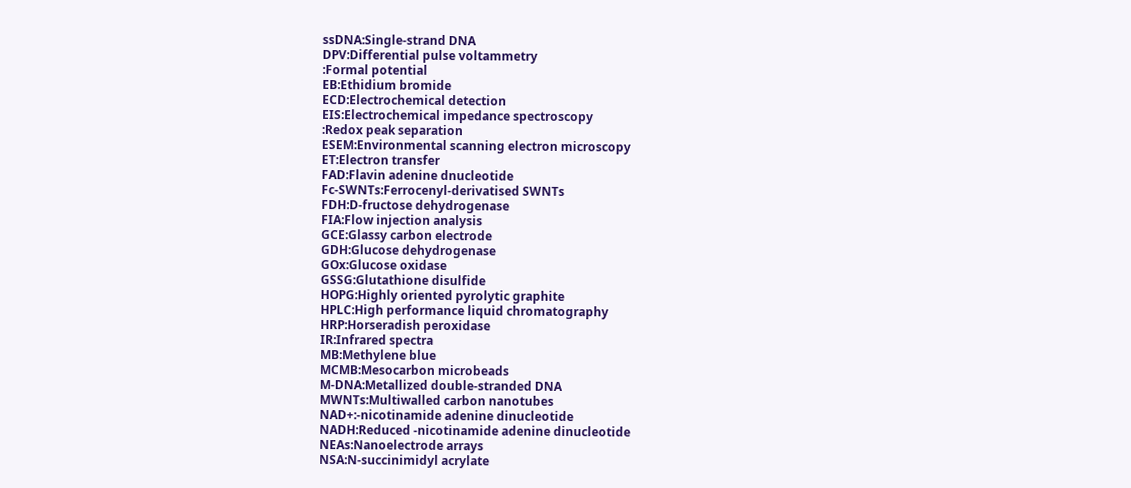ssDNA:Single-strand DNA
DPV:Differential pulse voltammetry
:Formal potential
EB:Ethidium bromide
ECD:Electrochemical detection
EIS:Electrochemical impedance spectroscopy
:Redox peak separation
ESEM:Environmental scanning electron microscopy
ET:Electron transfer
FAD:Flavin adenine dnucleotide
Fc-SWNTs:Ferrocenyl-derivatised SWNTs
FDH:D-fructose dehydrogenase
FIA:Flow injection analysis
GCE:Glassy carbon electrode
GDH:Glucose dehydrogenase
GOx:Glucose oxidase
GSSG:Glutathione disulfide
HOPG:Highly oriented pyrolytic graphite
HPLC:High performance liquid chromatography
HRP:Horseradish peroxidase
IR:Infrared spectra
MB:Methylene blue
MCMB:Mesocarbon microbeads
M-DNA:Metallized double-stranded DNA
MWNTs:Multiwalled carbon nanotubes
NAD+:-nicotinamide adenine dinucleotide
NADH:Reduced -nicotinamide adenine dinucleotide
NEAs:Nanoelectrode arrays
NSA:N-succinimidyl acrylate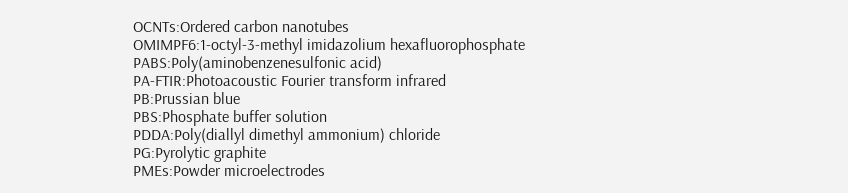OCNTs:Ordered carbon nanotubes
OMIMPF6:1-octyl-3-methyl imidazolium hexafluorophosphate
PABS:Poly(aminobenzenesulfonic acid)
PA-FTIR:Photoacoustic Fourier transform infrared
PB:Prussian blue
PBS:Phosphate buffer solution
PDDA:Poly(diallyl dimethyl ammonium) chloride
PG:Pyrolytic graphite
PMEs:Powder microelectrodes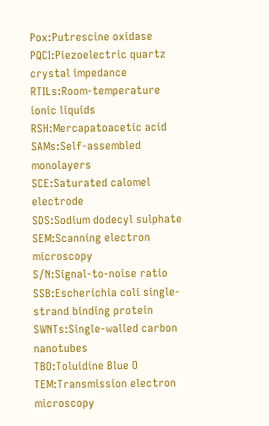Pox:Putrescine oxidase
PQCI:Piezoelectric quartz crystal impedance
RTILs:Room-temperature ionic liquids
RSH:Mercapatoacetic acid
SAMs:Self-assembled monolayers
SCE:Saturated calomel electrode
SDS:Sodium dodecyl sulphate
SEM:Scanning electron microscopy
S/N:Signal-to-noise ratio
SSB:Escherichia coli single-strand binding protein
SWNTs:Single-walled carbon nanotubes
TBO:Toluidine Blue O
TEM:Transmission electron microscopy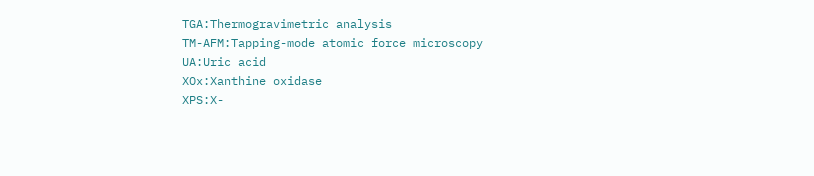TGA:Thermogravimetric analysis
TM-AFM:Tapping-mode atomic force microscopy
UA:Uric acid
XOx:Xanthine oxidase
XPS:X-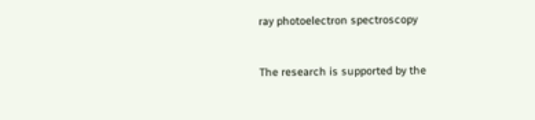ray photoelectron spectroscopy


The research is supported by the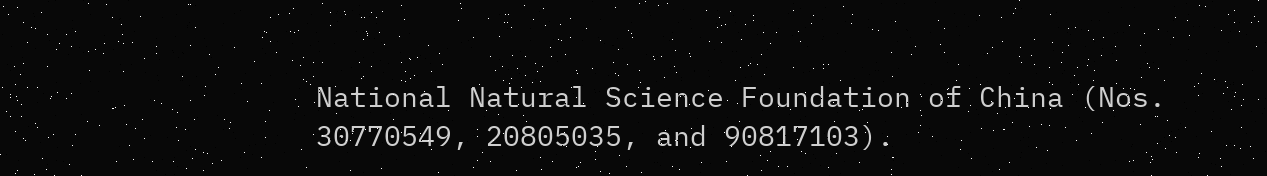National Natural Science Foundation of China (Nos. 30770549, 20805035, and 90817103).